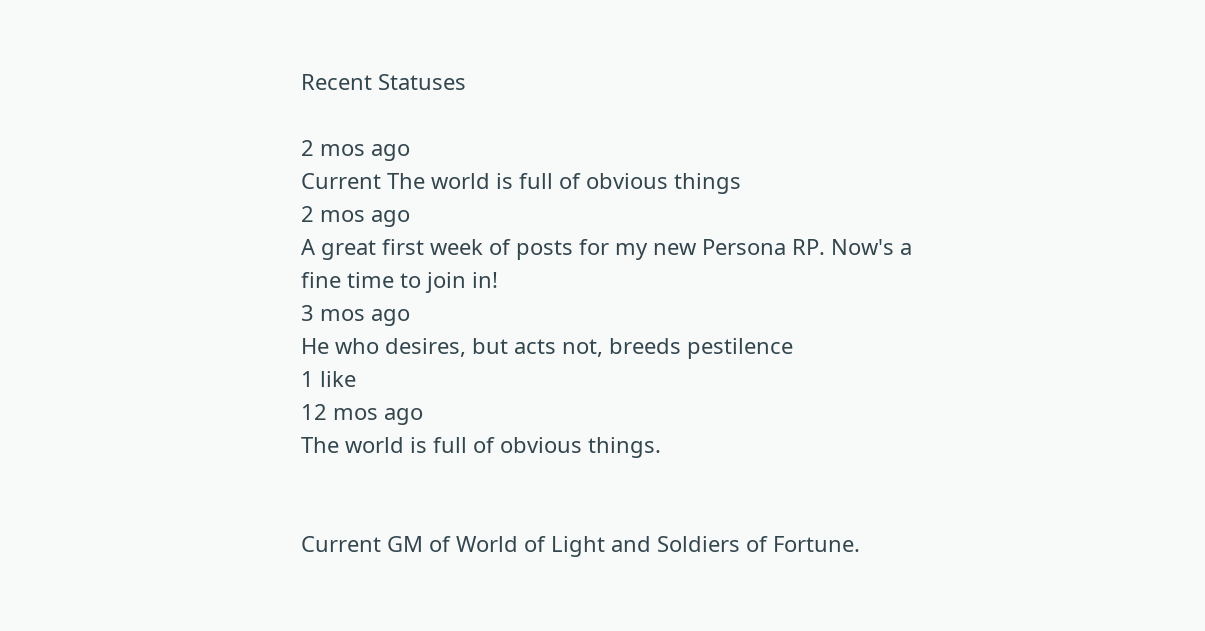Recent Statuses

2 mos ago
Current The world is full of obvious things
2 mos ago
A great first week of posts for my new Persona RP. Now's a fine time to join in!
3 mos ago
He who desires, but acts not, breeds pestilence
1 like
12 mos ago
The world is full of obvious things.


Current GM of World of Light and Soldiers of Fortune.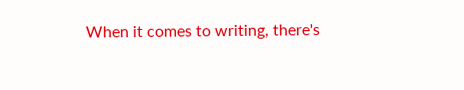When it comes to writing, there's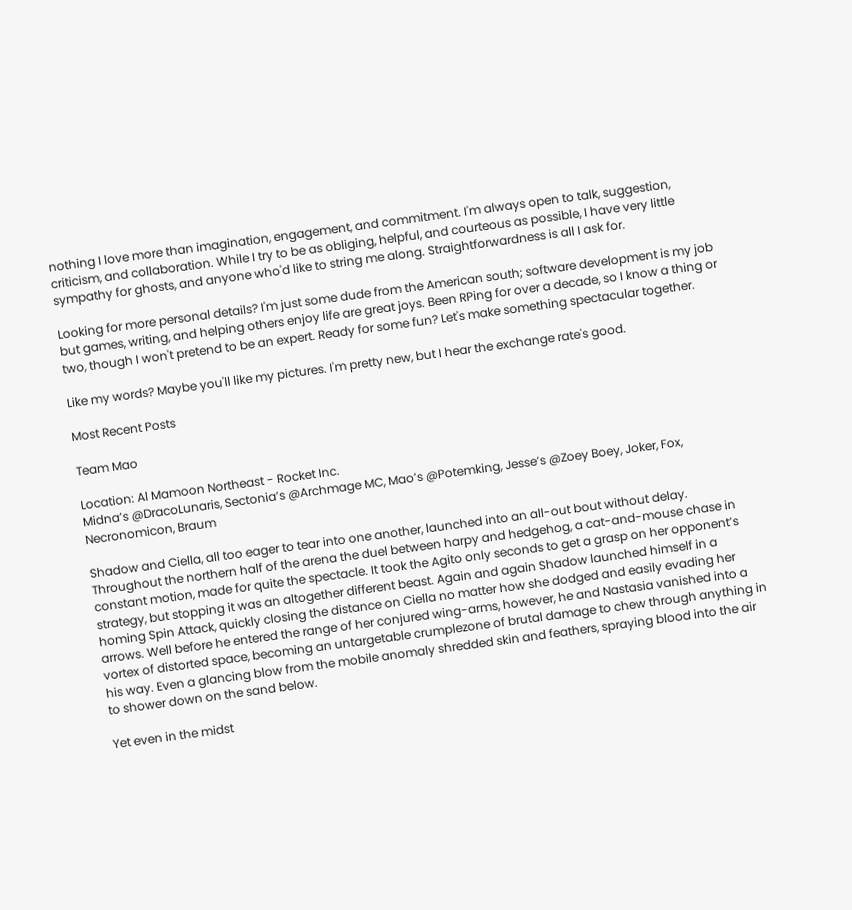nothing I love more than imagination, engagement, and commitment. I'm always open to talk, suggestion, criticism, and collaboration. While I try to be as obliging, helpful, and courteous as possible, I have very little sympathy for ghosts, and anyone who'd like to string me along. Straightforwardness is all I ask for.

Looking for more personal details? I'm just some dude from the American south; software development is my job but games, writing, and helping others enjoy life are great joys. Been RPing for over a decade, so I know a thing or two, though I won't pretend to be an expert. Ready for some fun? Let's make something spectacular together.

Like my words? Maybe you'll like my pictures. I'm pretty new, but I hear the exchange rate's good.

Most Recent Posts

Team Mao

Location: Al Mamoon Northeast - Rocket Inc.
Midna’s @DracoLunaris, Sectonia’s @Archmage MC, Mao’s @Potemking, Jesse’s @Zoey Boey, Joker, Fox, Necronomicon, Braum

Shadow and Ciella, all too eager to tear into one another, launched into an all-out bout without delay. Throughout the northern half of the arena the duel between harpy and hedgehog, a cat-and-mouse chase in constant motion, made for quite the spectacle. It took the Agito only seconds to get a grasp on her opponent’s strategy, but stopping it was an altogether different beast. Again and again Shadow launched himself in a homing Spin Attack, quickly closing the distance on Ciella no matter how she dodged and easily evading her arrows. Well before he entered the range of her conjured wing-arms, however, he and Nastasia vanished into a vortex of distorted space, becoming an untargetable crumplezone of brutal damage to chew through anything in his way. Even a glancing blow from the mobile anomaly shredded skin and feathers, spraying blood into the air to shower down on the sand below.

Yet even in the midst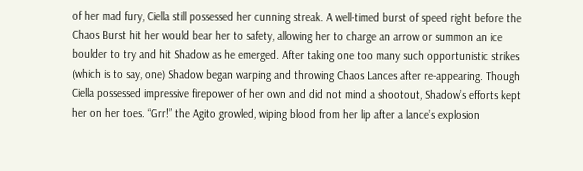of her mad fury, Ciella still possessed her cunning streak. A well-timed burst of speed right before the Chaos Burst hit her would bear her to safety, allowing her to charge an arrow or summon an ice boulder to try and hit Shadow as he emerged. After taking one too many such opportunistic strikes (which is to say, one) Shadow began warping and throwing Chaos Lances after re-appearing. Though Ciella possessed impressive firepower of her own and did not mind a shootout, Shadow’s efforts kept her on her toes. “Grr!” the Agito growled, wiping blood from her lip after a lance’s explosion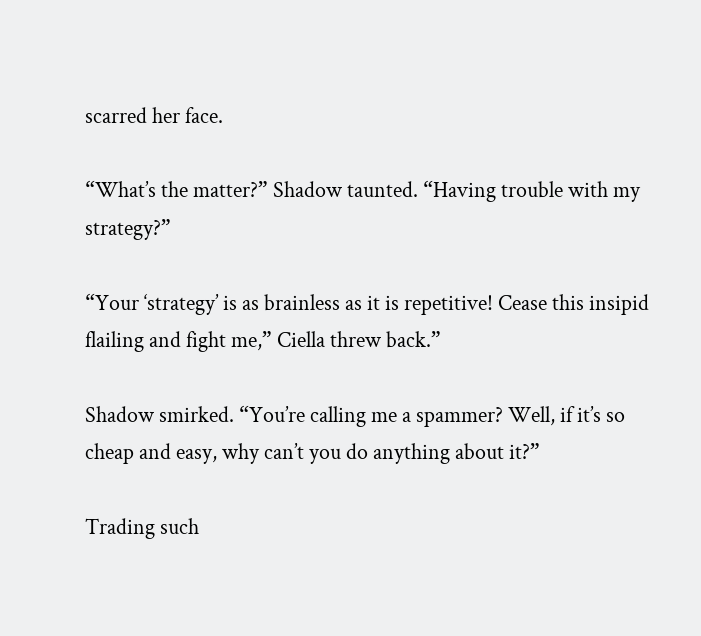scarred her face.

“What’s the matter?” Shadow taunted. “Having trouble with my strategy?”

“Your ‘strategy’ is as brainless as it is repetitive! Cease this insipid flailing and fight me,” Ciella threw back.”

Shadow smirked. “You’re calling me a spammer? Well, if it’s so cheap and easy, why can’t you do anything about it?”

Trading such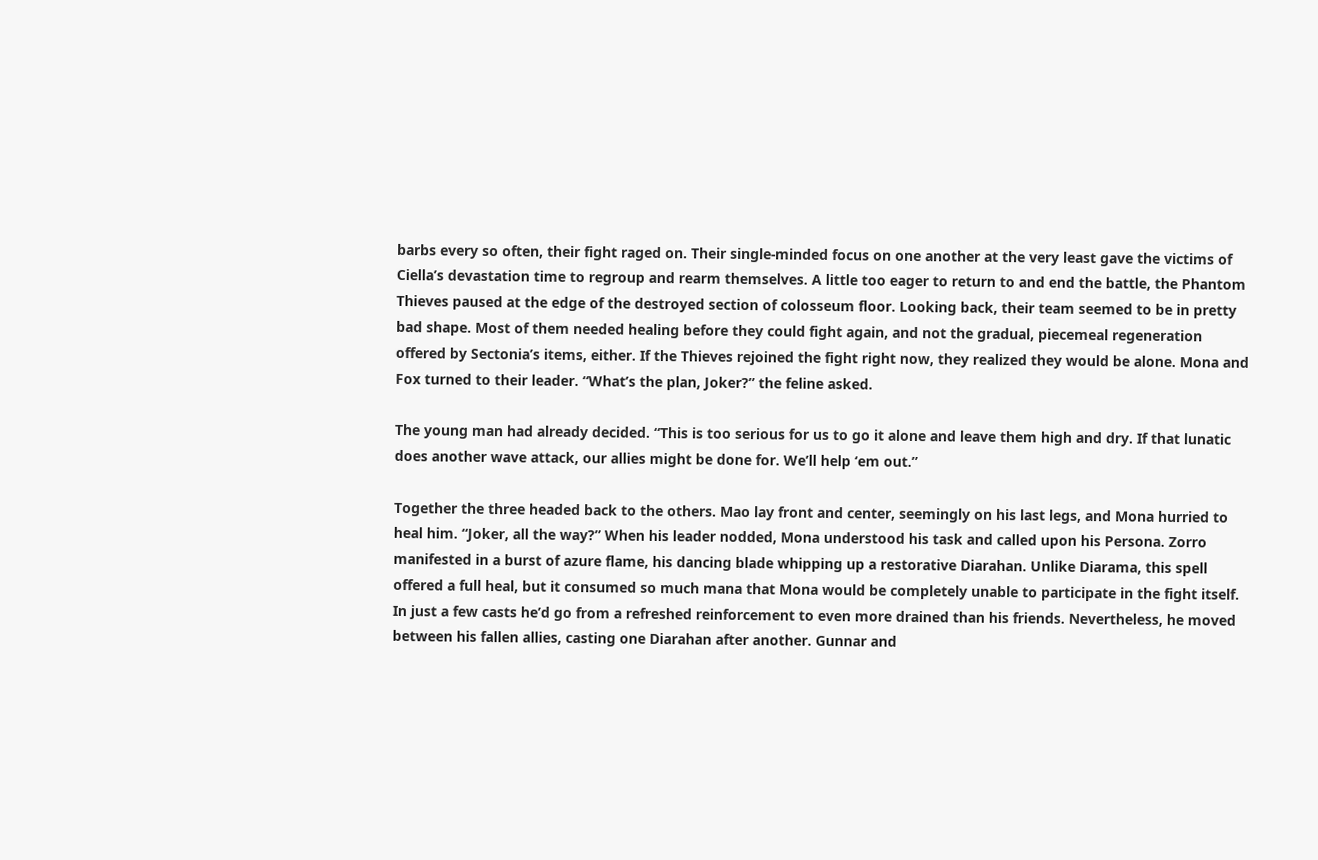barbs every so often, their fight raged on. Their single-minded focus on one another at the very least gave the victims of Ciella’s devastation time to regroup and rearm themselves. A little too eager to return to and end the battle, the Phantom Thieves paused at the edge of the destroyed section of colosseum floor. Looking back, their team seemed to be in pretty bad shape. Most of them needed healing before they could fight again, and not the gradual, piecemeal regeneration offered by Sectonia’s items, either. If the Thieves rejoined the fight right now, they realized they would be alone. Mona and Fox turned to their leader. “What’s the plan, Joker?” the feline asked.

The young man had already decided. “This is too serious for us to go it alone and leave them high and dry. If that lunatic does another wave attack, our allies might be done for. We’ll help ‘em out.”

Together the three headed back to the others. Mao lay front and center, seemingly on his last legs, and Mona hurried to heal him. “Joker, all the way?” When his leader nodded, Mona understood his task and called upon his Persona. Zorro manifested in a burst of azure flame, his dancing blade whipping up a restorative Diarahan. Unlike Diarama, this spell offered a full heal, but it consumed so much mana that Mona would be completely unable to participate in the fight itself. In just a few casts he’d go from a refreshed reinforcement to even more drained than his friends. Nevertheless, he moved between his fallen allies, casting one Diarahan after another. Gunnar and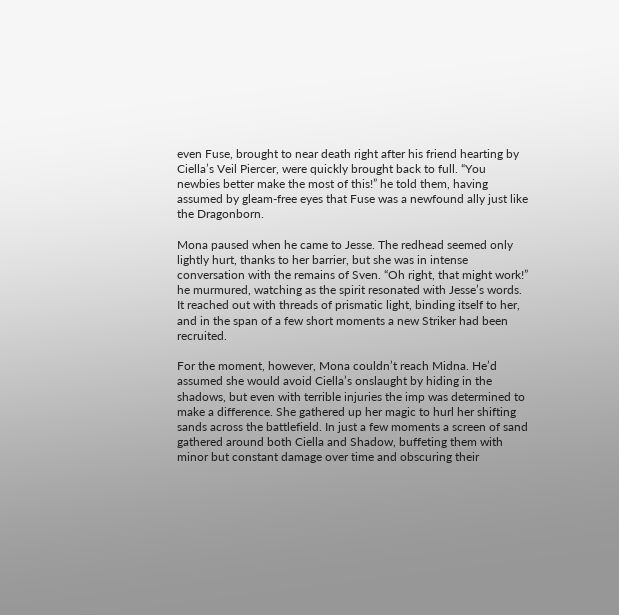even Fuse, brought to near death right after his friend hearting by Ciella’s Veil Piercer, were quickly brought back to full. “You newbies better make the most of this!” he told them, having assumed by gleam-free eyes that Fuse was a newfound ally just like the Dragonborn.

Mona paused when he came to Jesse. The redhead seemed only lightly hurt, thanks to her barrier, but she was in intense conversation with the remains of Sven. “Oh right, that might work!” he murmured, watching as the spirit resonated with Jesse’s words. It reached out with threads of prismatic light, binding itself to her, and in the span of a few short moments a new Striker had been recruited.

For the moment, however, Mona couldn’t reach Midna. He’d assumed she would avoid Ciella’s onslaught by hiding in the shadows, but even with terrible injuries the imp was determined to make a difference. She gathered up her magic to hurl her shifting sands across the battlefield. In just a few moments a screen of sand gathered around both Ciella and Shadow, buffeting them with minor but constant damage over time and obscuring their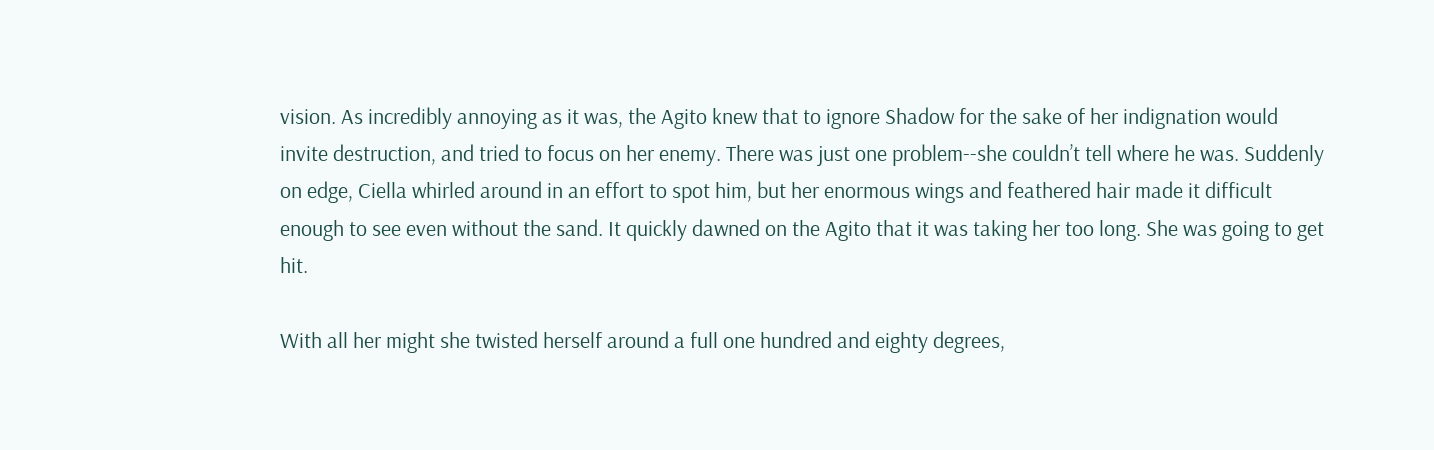vision. As incredibly annoying as it was, the Agito knew that to ignore Shadow for the sake of her indignation would invite destruction, and tried to focus on her enemy. There was just one problem--she couldn’t tell where he was. Suddenly on edge, Ciella whirled around in an effort to spot him, but her enormous wings and feathered hair made it difficult enough to see even without the sand. It quickly dawned on the Agito that it was taking her too long. She was going to get hit.

With all her might she twisted herself around a full one hundred and eighty degrees,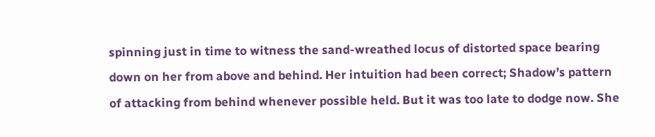spinning just in time to witness the sand-wreathed locus of distorted space bearing down on her from above and behind. Her intuition had been correct; Shadow’s pattern of attacking from behind whenever possible held. But it was too late to dodge now. She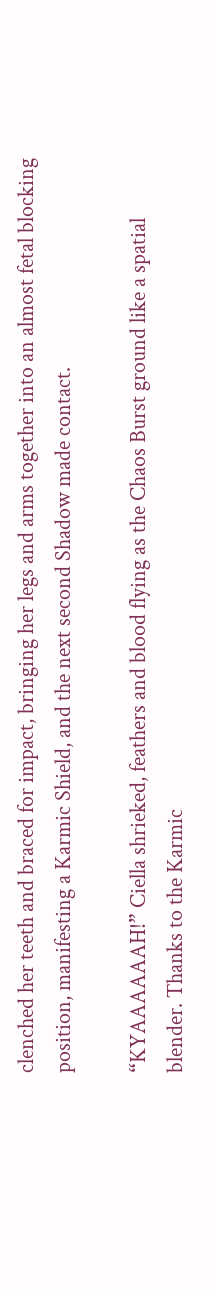clenched her teeth and braced for impact, bringing her legs and arms together into an almost fetal blocking position, manifesting a Karmic Shield, and the next second Shadow made contact.

“KYAAAAAAH!” Ciella shrieked, feathers and blood flying as the Chaos Burst ground like a spatial blender. Thanks to the Karmic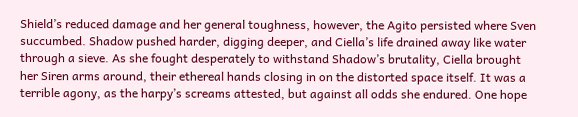Shield’s reduced damage and her general toughness, however, the Agito persisted where Sven succumbed. Shadow pushed harder, digging deeper, and Ciella’s life drained away like water through a sieve. As she fought desperately to withstand Shadow’s brutality, Ciella brought her Siren arms around, their ethereal hands closing in on the distorted space itself. It was a terrible agony, as the harpy’s screams attested, but against all odds she endured. One hope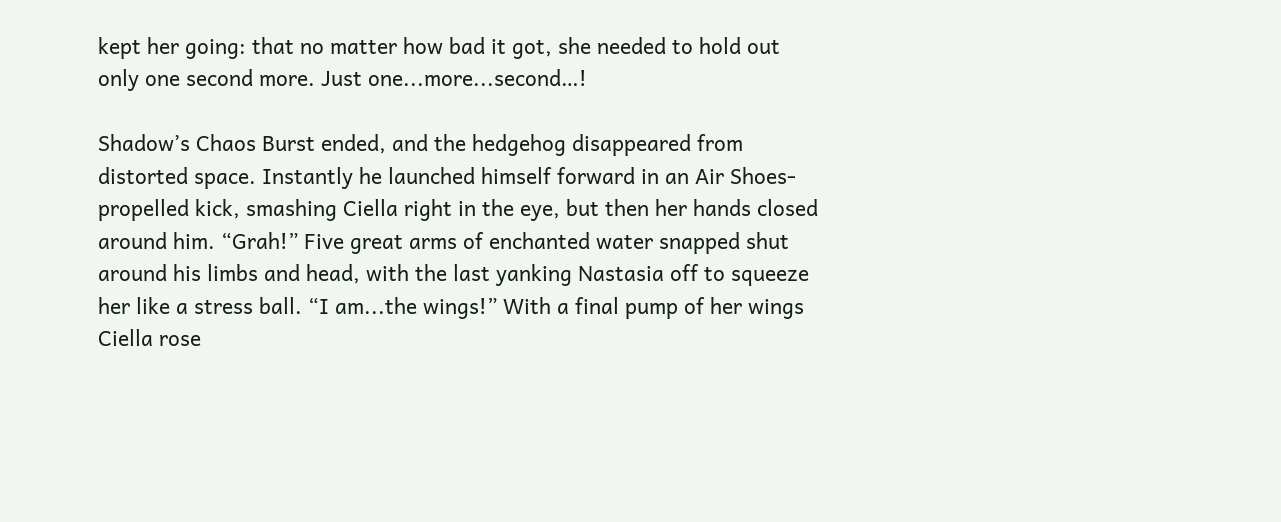kept her going: that no matter how bad it got, she needed to hold out only one second more. Just one...more...second…!

Shadow’s Chaos Burst ended, and the hedgehog disappeared from distorted space. Instantly he launched himself forward in an Air Shoes-propelled kick, smashing Ciella right in the eye, but then her hands closed around him. “Grah!” Five great arms of enchanted water snapped shut around his limbs and head, with the last yanking Nastasia off to squeeze her like a stress ball. “I am...the wings!” With a final pump of her wings Ciella rose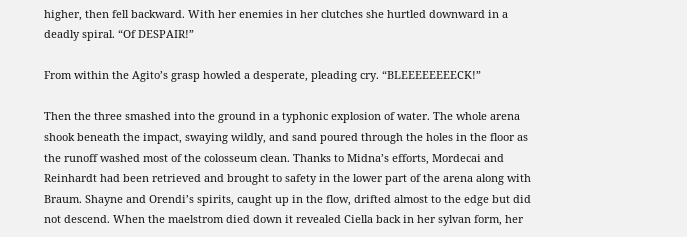higher, then fell backward. With her enemies in her clutches she hurtled downward in a deadly spiral. “Of DESPAIR!”

From within the Agito’s grasp howled a desperate, pleading cry. “BLEEEEEEEECK!”

Then the three smashed into the ground in a typhonic explosion of water. The whole arena shook beneath the impact, swaying wildly, and sand poured through the holes in the floor as the runoff washed most of the colosseum clean. Thanks to Midna’s efforts, Mordecai and Reinhardt had been retrieved and brought to safety in the lower part of the arena along with Braum. Shayne and Orendi’s spirits, caught up in the flow, drifted almost to the edge but did not descend. When the maelstrom died down it revealed Ciella back in her sylvan form, her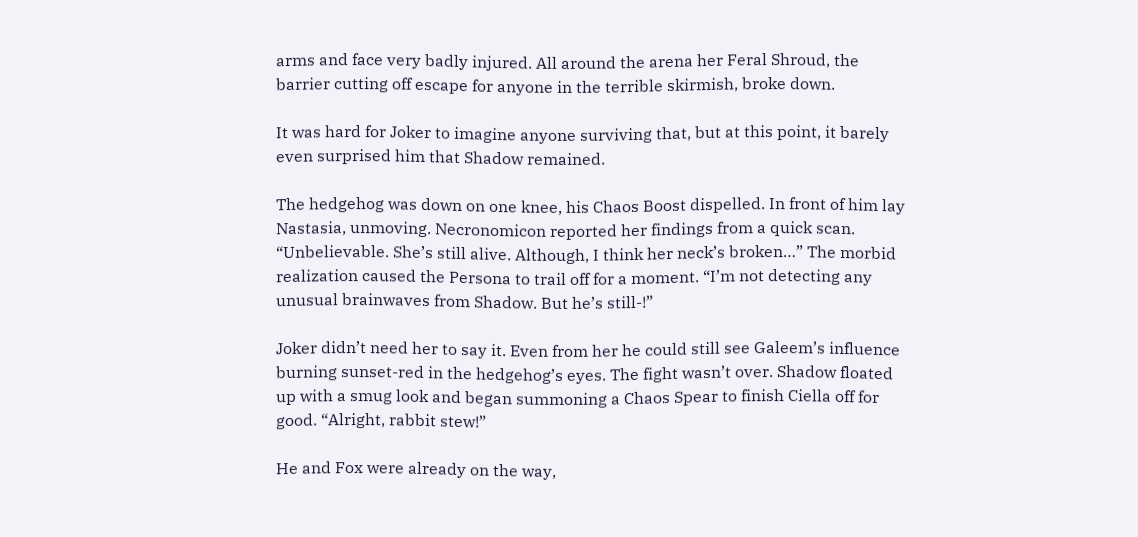arms and face very badly injured. All around the arena her Feral Shroud, the barrier cutting off escape for anyone in the terrible skirmish, broke down.

It was hard for Joker to imagine anyone surviving that, but at this point, it barely even surprised him that Shadow remained.

The hedgehog was down on one knee, his Chaos Boost dispelled. In front of him lay Nastasia, unmoving. Necronomicon reported her findings from a quick scan. “Unbelievable. She’s still alive. Although, I think her neck’s broken…” The morbid realization caused the Persona to trail off for a moment. “I’m not detecting any unusual brainwaves from Shadow. But he’s still-!”

Joker didn’t need her to say it. Even from her he could still see Galeem’s influence burning sunset-red in the hedgehog’s eyes. The fight wasn’t over. Shadow floated up with a smug look and began summoning a Chaos Spear to finish Ciella off for good. “Alright, rabbit stew!”

He and Fox were already on the way,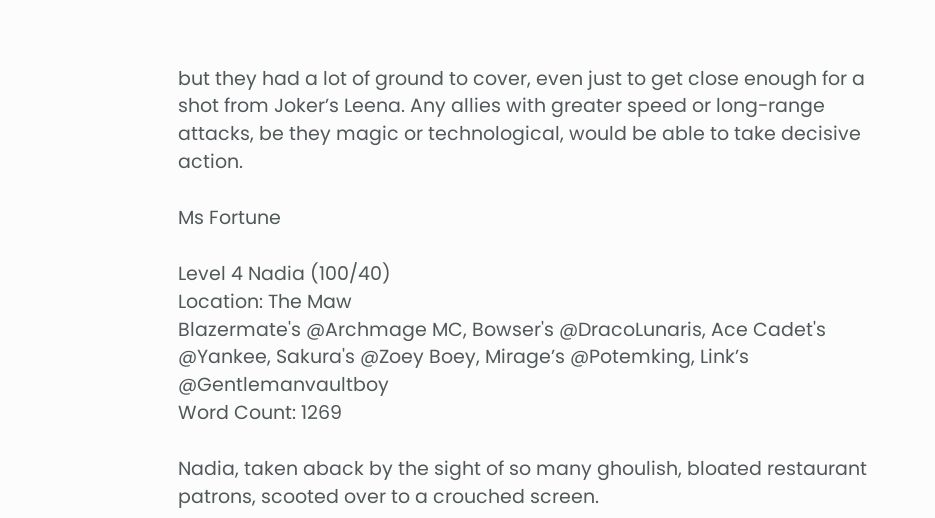but they had a lot of ground to cover, even just to get close enough for a shot from Joker’s Leena. Any allies with greater speed or long-range attacks, be they magic or technological, would be able to take decisive action.

Ms Fortune

Level 4 Nadia (100/40)
Location: The Maw
Blazermate's @Archmage MC, Bowser's @DracoLunaris, Ace Cadet's @Yankee, Sakura's @Zoey Boey, Mirage’s @Potemking, Link’s @Gentlemanvaultboy
Word Count: 1269

Nadia, taken aback by the sight of so many ghoulish, bloated restaurant patrons, scooted over to a crouched screen.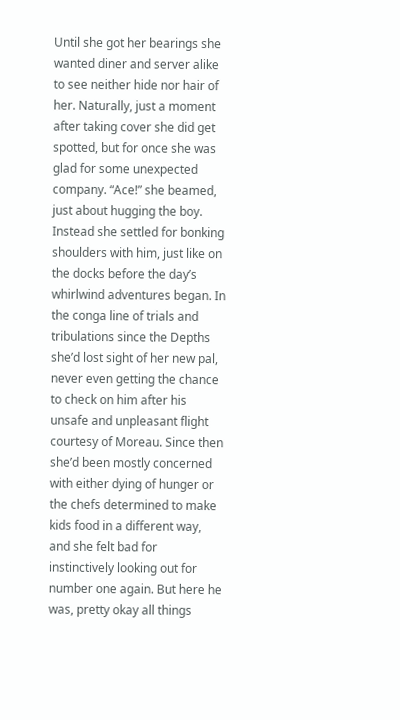Until she got her bearings she wanted diner and server alike to see neither hide nor hair of her. Naturally, just a moment after taking cover she did get spotted, but for once she was glad for some unexpected company. “Ace!” she beamed, just about hugging the boy. Instead she settled for bonking shoulders with him, just like on the docks before the day’s whirlwind adventures began. In the conga line of trials and tribulations since the Depths she’d lost sight of her new pal, never even getting the chance to check on him after his unsafe and unpleasant flight courtesy of Moreau. Since then she’d been mostly concerned with either dying of hunger or the chefs determined to make kids food in a different way, and she felt bad for instinctively looking out for number one again. But here he was, pretty okay all things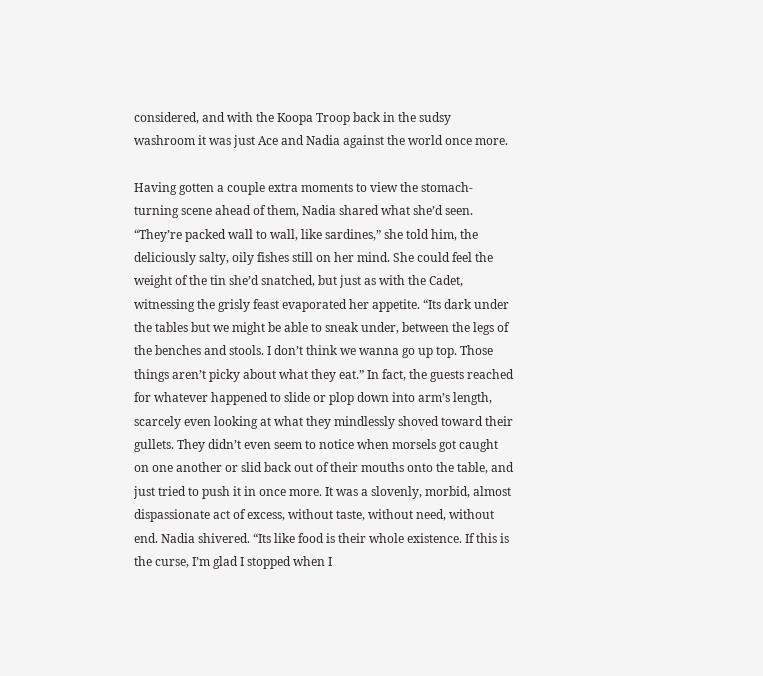considered, and with the Koopa Troop back in the sudsy washroom it was just Ace and Nadia against the world once more.

Having gotten a couple extra moments to view the stomach-turning scene ahead of them, Nadia shared what she’d seen. “They’re packed wall to wall, like sardines,” she told him, the deliciously salty, oily fishes still on her mind. She could feel the weight of the tin she’d snatched, but just as with the Cadet, witnessing the grisly feast evaporated her appetite. “Its dark under the tables but we might be able to sneak under, between the legs of the benches and stools. I don’t think we wanna go up top. Those things aren’t picky about what they eat.” In fact, the guests reached for whatever happened to slide or plop down into arm’s length, scarcely even looking at what they mindlessly shoved toward their gullets. They didn’t even seem to notice when morsels got caught on one another or slid back out of their mouths onto the table, and just tried to push it in once more. It was a slovenly, morbid, almost dispassionate act of excess, without taste, without need, without end. Nadia shivered. “Its like food is their whole existence. If this is the curse, I’m glad I stopped when I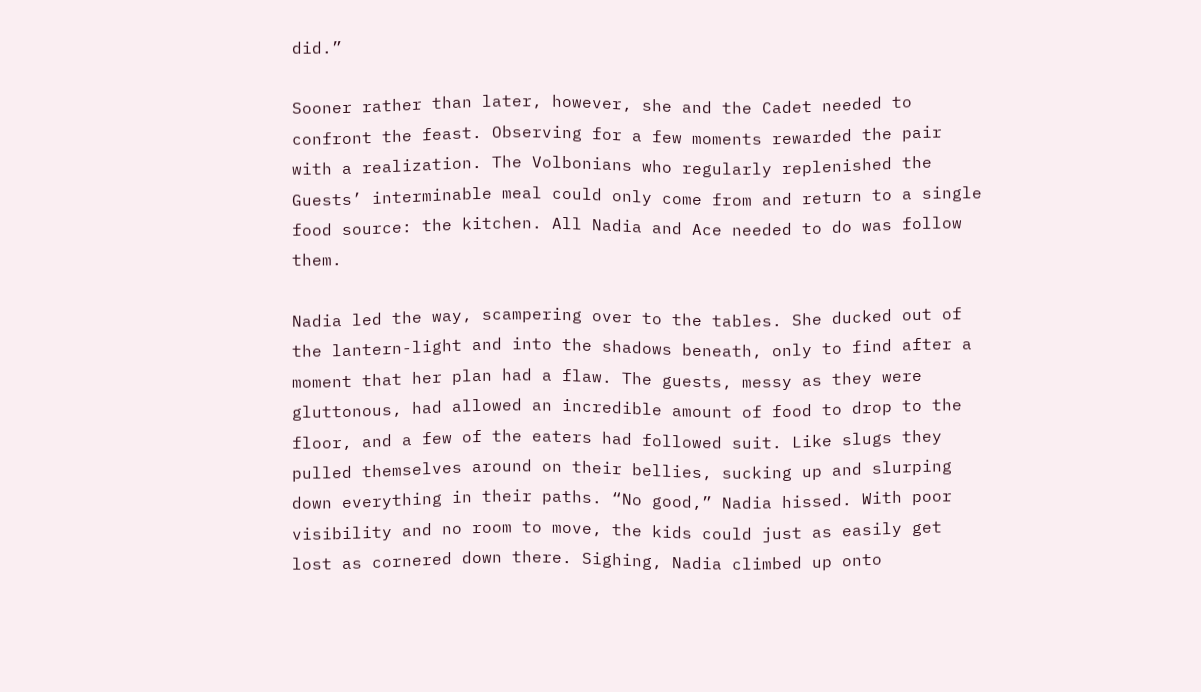did.”

Sooner rather than later, however, she and the Cadet needed to confront the feast. Observing for a few moments rewarded the pair with a realization. The Volbonians who regularly replenished the Guests’ interminable meal could only come from and return to a single food source: the kitchen. All Nadia and Ace needed to do was follow them.

Nadia led the way, scampering over to the tables. She ducked out of the lantern-light and into the shadows beneath, only to find after a moment that her plan had a flaw. The guests, messy as they were gluttonous, had allowed an incredible amount of food to drop to the floor, and a few of the eaters had followed suit. Like slugs they pulled themselves around on their bellies, sucking up and slurping down everything in their paths. “No good,” Nadia hissed. With poor visibility and no room to move, the kids could just as easily get lost as cornered down there. Sighing, Nadia climbed up onto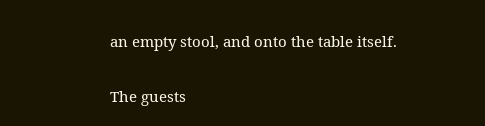an empty stool, and onto the table itself.

The guests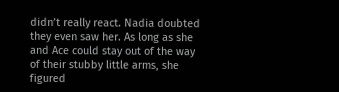didn’t really react. Nadia doubted they even saw her. As long as she and Ace could stay out of the way of their stubby little arms, she figured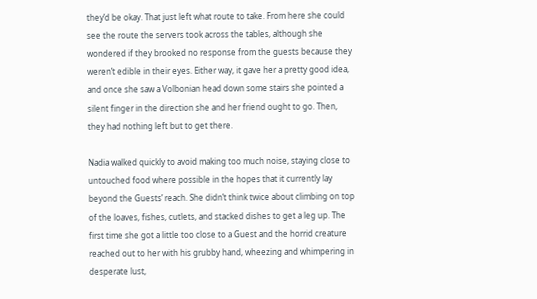they’d be okay. That just left what route to take. From here she could see the route the servers took across the tables, although she wondered if they brooked no response from the guests because they weren’t edible in their eyes. Either way, it gave her a pretty good idea, and once she saw a Volbonian head down some stairs she pointed a silent finger in the direction she and her friend ought to go. Then, they had nothing left but to get there.

Nadia walked quickly to avoid making too much noise, staying close to untouched food where possible in the hopes that it currently lay beyond the Guests’ reach. She didn’t think twice about climbing on top of the loaves, fishes, cutlets, and stacked dishes to get a leg up. The first time she got a little too close to a Guest and the horrid creature reached out to her with his grubby hand, wheezing and whimpering in desperate lust,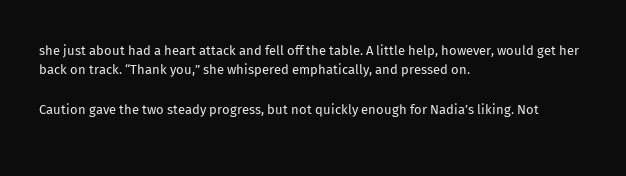she just about had a heart attack and fell off the table. A little help, however, would get her back on track. “Thank you,” she whispered emphatically, and pressed on.

Caution gave the two steady progress, but not quickly enough for Nadia’s liking. Not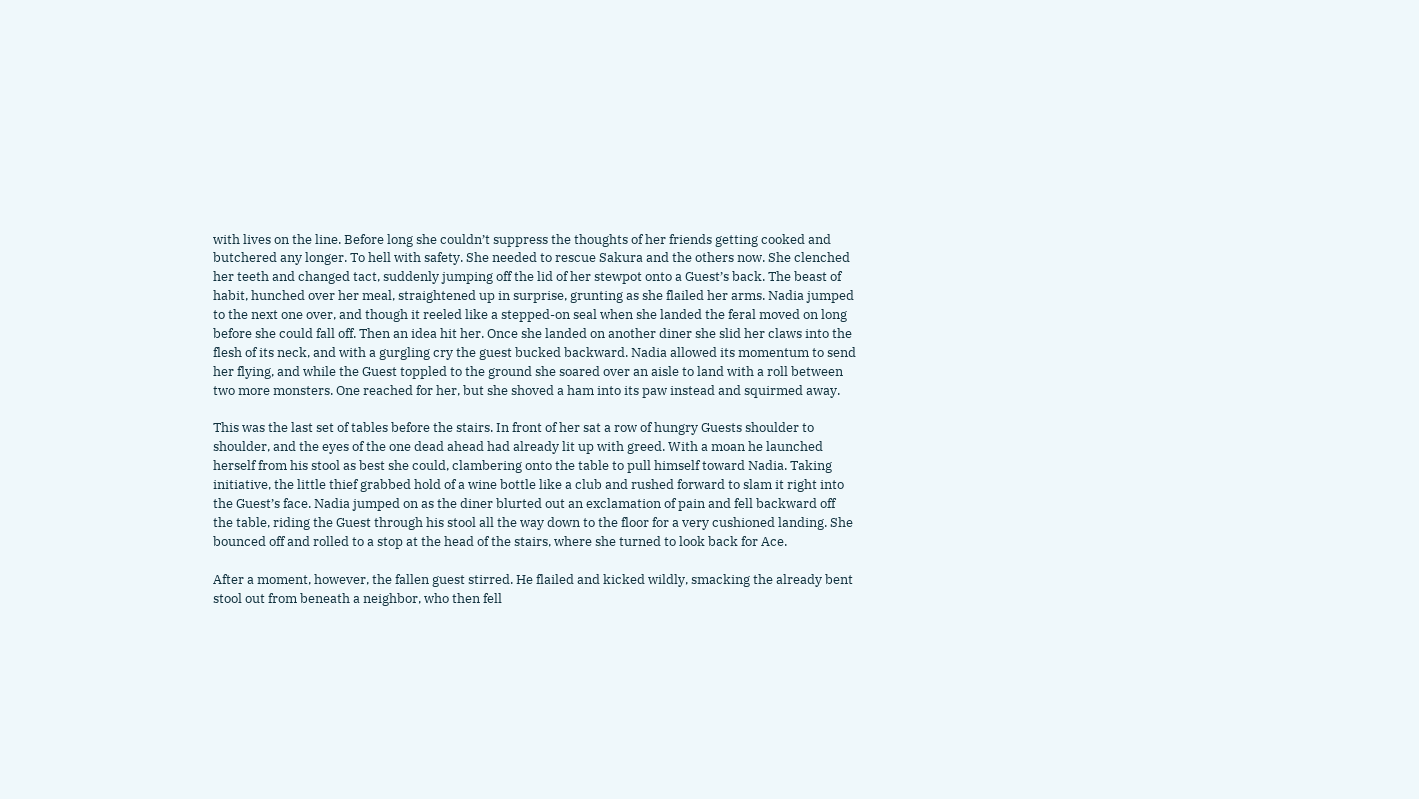with lives on the line. Before long she couldn’t suppress the thoughts of her friends getting cooked and butchered any longer. To hell with safety. She needed to rescue Sakura and the others now. She clenched her teeth and changed tact, suddenly jumping off the lid of her stewpot onto a Guest’s back. The beast of habit, hunched over her meal, straightened up in surprise, grunting as she flailed her arms. Nadia jumped to the next one over, and though it reeled like a stepped-on seal when she landed the feral moved on long before she could fall off. Then an idea hit her. Once she landed on another diner she slid her claws into the flesh of its neck, and with a gurgling cry the guest bucked backward. Nadia allowed its momentum to send her flying, and while the Guest toppled to the ground she soared over an aisle to land with a roll between two more monsters. One reached for her, but she shoved a ham into its paw instead and squirmed away.

This was the last set of tables before the stairs. In front of her sat a row of hungry Guests shoulder to shoulder, and the eyes of the one dead ahead had already lit up with greed. With a moan he launched herself from his stool as best she could, clambering onto the table to pull himself toward Nadia. Taking initiative, the little thief grabbed hold of a wine bottle like a club and rushed forward to slam it right into the Guest’s face. Nadia jumped on as the diner blurted out an exclamation of pain and fell backward off the table, riding the Guest through his stool all the way down to the floor for a very cushioned landing. She bounced off and rolled to a stop at the head of the stairs, where she turned to look back for Ace.

After a moment, however, the fallen guest stirred. He flailed and kicked wildly, smacking the already bent stool out from beneath a neighbor, who then fell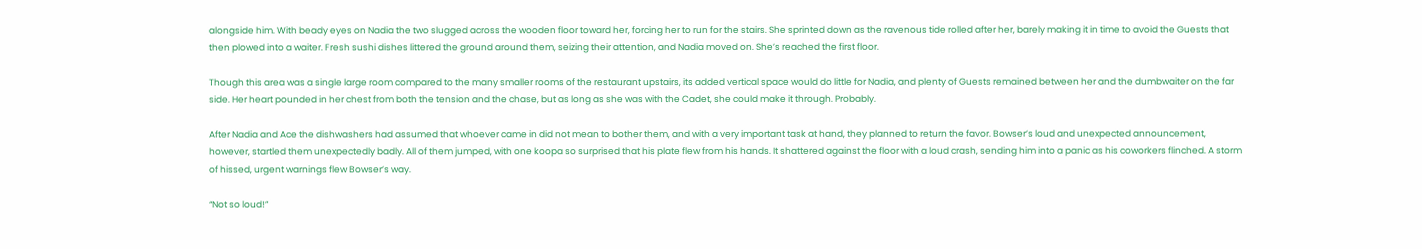alongside him. With beady eyes on Nadia the two slugged across the wooden floor toward her, forcing her to run for the stairs. She sprinted down as the ravenous tide rolled after her, barely making it in time to avoid the Guests that then plowed into a waiter. Fresh sushi dishes littered the ground around them, seizing their attention, and Nadia moved on. She’s reached the first floor.

Though this area was a single large room compared to the many smaller rooms of the restaurant upstairs, its added vertical space would do little for Nadia, and plenty of Guests remained between her and the dumbwaiter on the far side. Her heart pounded in her chest from both the tension and the chase, but as long as she was with the Cadet, she could make it through. Probably.

After Nadia and Ace the dishwashers had assumed that whoever came in did not mean to bother them, and with a very important task at hand, they planned to return the favor. Bowser’s loud and unexpected announcement, however, startled them unexpectedly badly. All of them jumped, with one koopa so surprised that his plate flew from his hands. It shattered against the floor with a loud crash, sending him into a panic as his coworkers flinched. A storm of hissed, urgent warnings flew Bowser’s way.

“Not so loud!”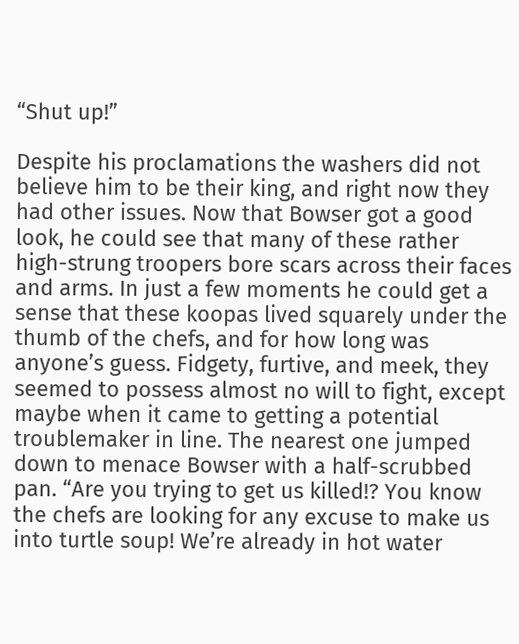“Shut up!”

Despite his proclamations the washers did not believe him to be their king, and right now they had other issues. Now that Bowser got a good look, he could see that many of these rather high-strung troopers bore scars across their faces and arms. In just a few moments he could get a sense that these koopas lived squarely under the thumb of the chefs, and for how long was anyone’s guess. Fidgety, furtive, and meek, they seemed to possess almost no will to fight, except maybe when it came to getting a potential troublemaker in line. The nearest one jumped down to menace Bowser with a half-scrubbed pan. “Are you trying to get us killed!? You know the chefs are looking for any excuse to make us into turtle soup! We’re already in hot water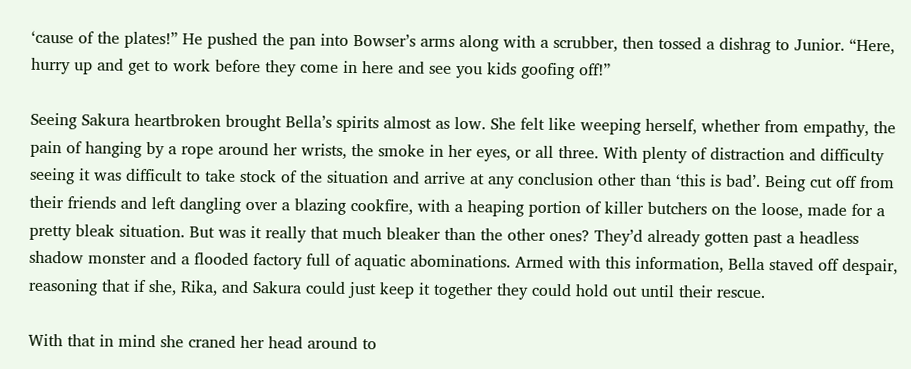‘cause of the plates!” He pushed the pan into Bowser’s arms along with a scrubber, then tossed a dishrag to Junior. “Here, hurry up and get to work before they come in here and see you kids goofing off!”

Seeing Sakura heartbroken brought Bella’s spirits almost as low. She felt like weeping herself, whether from empathy, the pain of hanging by a rope around her wrists, the smoke in her eyes, or all three. With plenty of distraction and difficulty seeing it was difficult to take stock of the situation and arrive at any conclusion other than ‘this is bad’. Being cut off from their friends and left dangling over a blazing cookfire, with a heaping portion of killer butchers on the loose, made for a pretty bleak situation. But was it really that much bleaker than the other ones? They’d already gotten past a headless shadow monster and a flooded factory full of aquatic abominations. Armed with this information, Bella staved off despair, reasoning that if she, Rika, and Sakura could just keep it together they could hold out until their rescue.

With that in mind she craned her head around to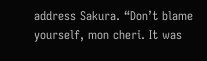address Sakura. “Don’t blame yourself, mon cheri. It was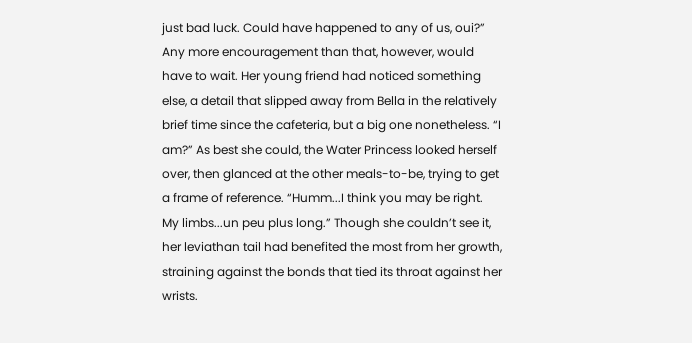just bad luck. Could have happened to any of us, oui?” Any more encouragement than that, however, would have to wait. Her young friend had noticed something else, a detail that slipped away from Bella in the relatively brief time since the cafeteria, but a big one nonetheless. “I am?” As best she could, the Water Princess looked herself over, then glanced at the other meals-to-be, trying to get a frame of reference. “Humm...I think you may be right. My limbs...un peu plus long.” Though she couldn’t see it, her leviathan tail had benefited the most from her growth, straining against the bonds that tied its throat against her wrists.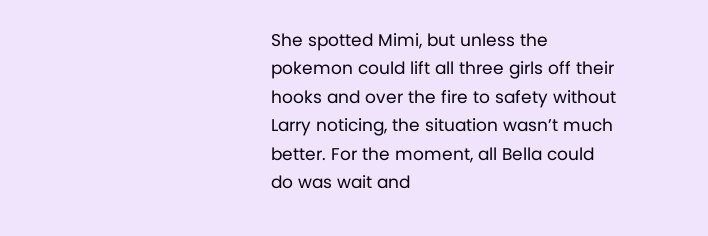She spotted Mimi, but unless the pokemon could lift all three girls off their hooks and over the fire to safety without Larry noticing, the situation wasn’t much better. For the moment, all Bella could do was wait and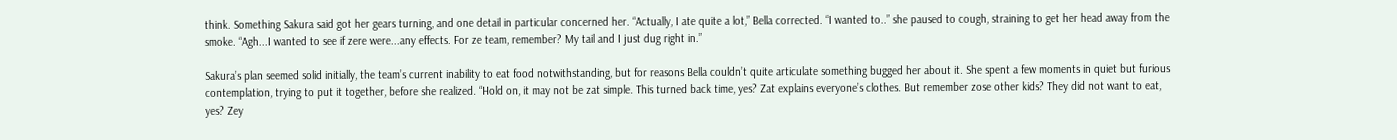think. Something Sakura said got her gears turning, and one detail in particular concerned her. “Actually, I ate quite a lot,” Bella corrected. “I wanted to..” she paused to cough, straining to get her head away from the smoke. “Agh...I wanted to see if zere were...any effects. For ze team, remember? My tail and I just dug right in.”

Sakura’s plan seemed solid initially, the team’s current inability to eat food notwithstanding, but for reasons Bella couldn’t quite articulate something bugged her about it. She spent a few moments in quiet but furious contemplation, trying to put it together, before she realized. “Hold on, it may not be zat simple. This turned back time, yes? Zat explains everyone’s clothes. But remember zose other kids? They did not want to eat, yes? Zey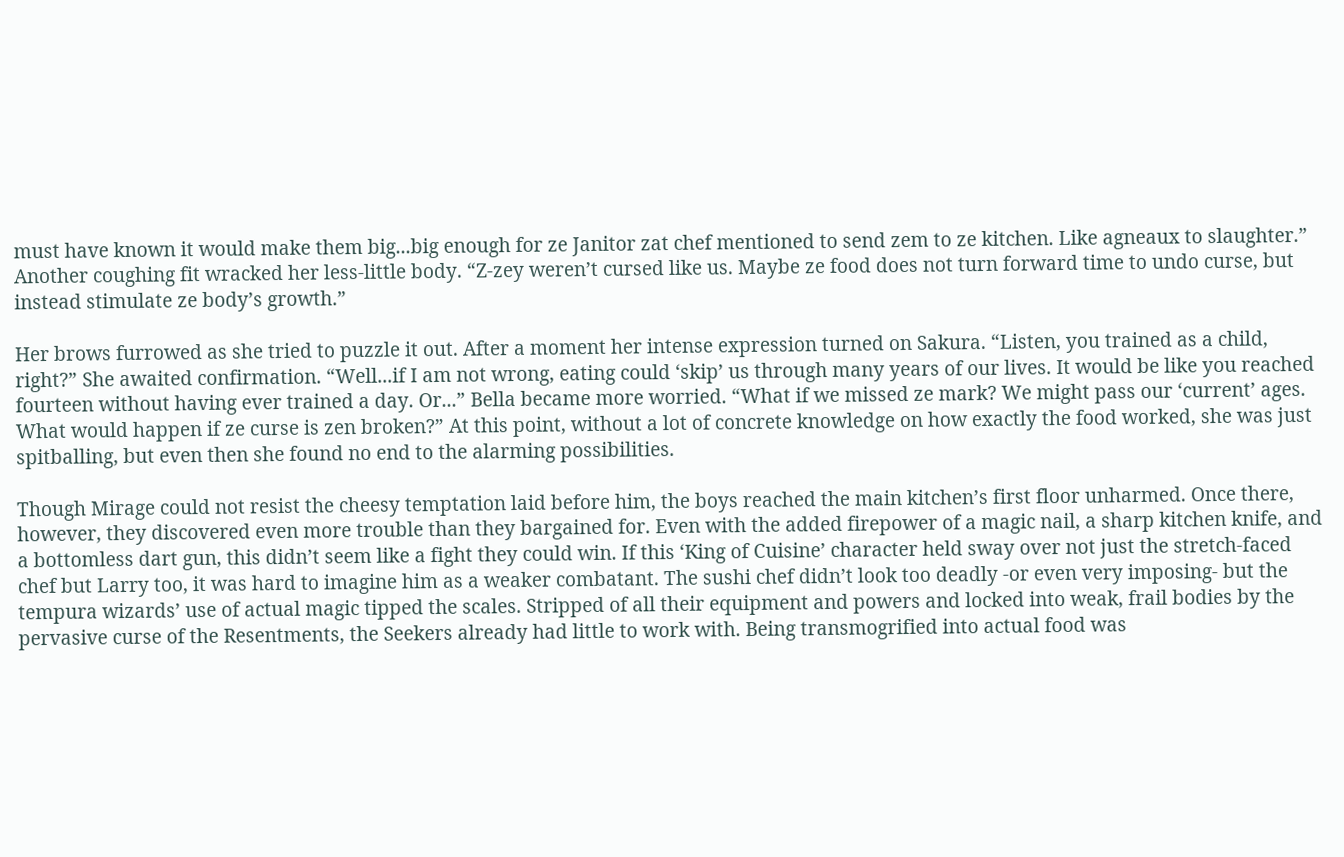must have known it would make them big...big enough for ze Janitor zat chef mentioned to send zem to ze kitchen. Like agneaux to slaughter.” Another coughing fit wracked her less-little body. “Z-zey weren’t cursed like us. Maybe ze food does not turn forward time to undo curse, but instead stimulate ze body’s growth.”

Her brows furrowed as she tried to puzzle it out. After a moment her intense expression turned on Sakura. “Listen, you trained as a child, right?” She awaited confirmation. “Well...if I am not wrong, eating could ‘skip’ us through many years of our lives. It would be like you reached fourteen without having ever trained a day. Or...” Bella became more worried. “What if we missed ze mark? We might pass our ‘current’ ages. What would happen if ze curse is zen broken?” At this point, without a lot of concrete knowledge on how exactly the food worked, she was just spitballing, but even then she found no end to the alarming possibilities.

Though Mirage could not resist the cheesy temptation laid before him, the boys reached the main kitchen’s first floor unharmed. Once there, however, they discovered even more trouble than they bargained for. Even with the added firepower of a magic nail, a sharp kitchen knife, and a bottomless dart gun, this didn’t seem like a fight they could win. If this ‘King of Cuisine’ character held sway over not just the stretch-faced chef but Larry too, it was hard to imagine him as a weaker combatant. The sushi chef didn’t look too deadly -or even very imposing- but the tempura wizards’ use of actual magic tipped the scales. Stripped of all their equipment and powers and locked into weak, frail bodies by the pervasive curse of the Resentments, the Seekers already had little to work with. Being transmogrified into actual food was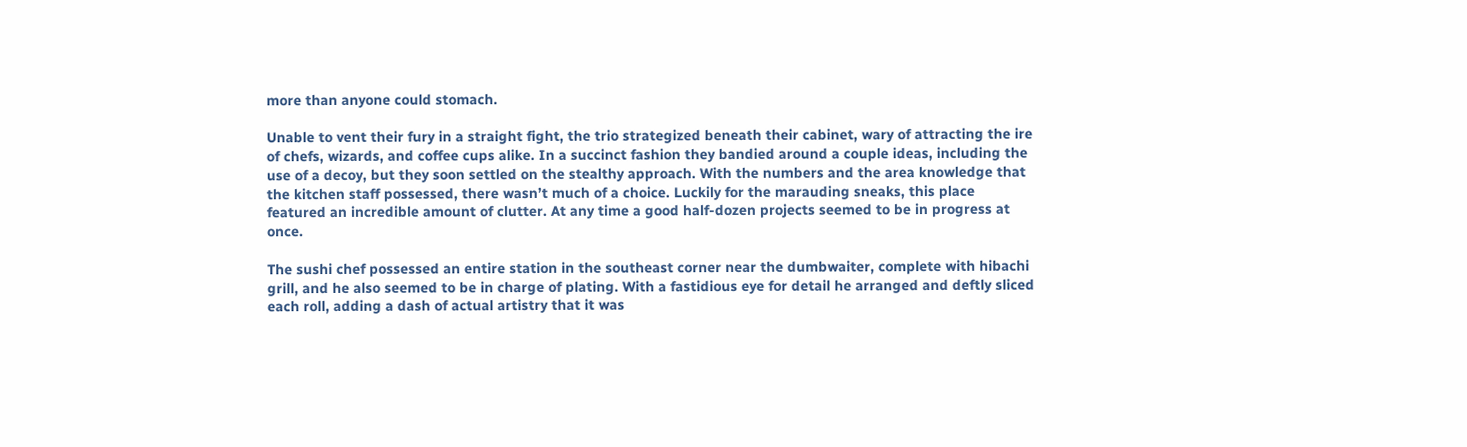more than anyone could stomach.

Unable to vent their fury in a straight fight, the trio strategized beneath their cabinet, wary of attracting the ire of chefs, wizards, and coffee cups alike. In a succinct fashion they bandied around a couple ideas, including the use of a decoy, but they soon settled on the stealthy approach. With the numbers and the area knowledge that the kitchen staff possessed, there wasn’t much of a choice. Luckily for the marauding sneaks, this place featured an incredible amount of clutter. At any time a good half-dozen projects seemed to be in progress at once.

The sushi chef possessed an entire station in the southeast corner near the dumbwaiter, complete with hibachi grill, and he also seemed to be in charge of plating. With a fastidious eye for detail he arranged and deftly sliced each roll, adding a dash of actual artistry that it was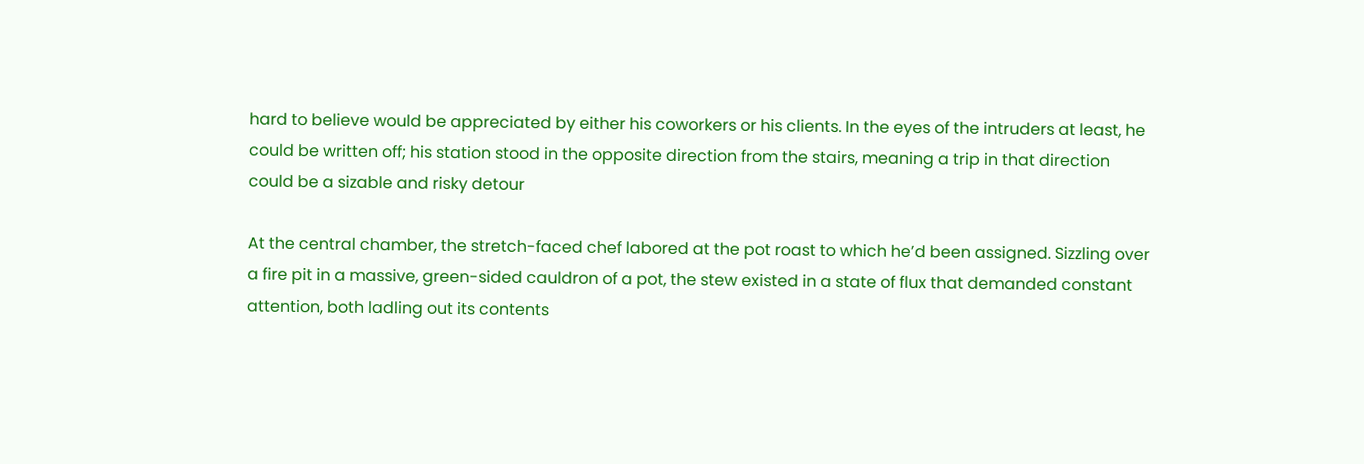hard to believe would be appreciated by either his coworkers or his clients. In the eyes of the intruders at least, he could be written off; his station stood in the opposite direction from the stairs, meaning a trip in that direction could be a sizable and risky detour

At the central chamber, the stretch-faced chef labored at the pot roast to which he’d been assigned. Sizzling over a fire pit in a massive, green-sided cauldron of a pot, the stew existed in a state of flux that demanded constant attention, both ladling out its contents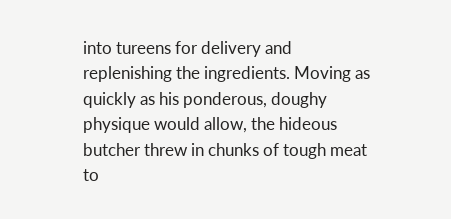into tureens for delivery and replenishing the ingredients. Moving as quickly as his ponderous, doughy physique would allow, the hideous butcher threw in chunks of tough meat to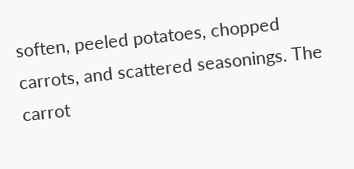soften, peeled potatoes, chopped carrots, and scattered seasonings. The carrot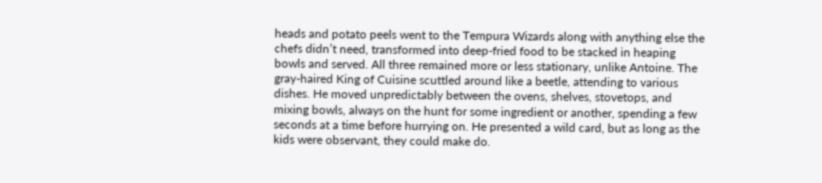heads and potato peels went to the Tempura Wizards along with anything else the chefs didn’t need, transformed into deep-fried food to be stacked in heaping bowls and served. All three remained more or less stationary, unlike Antoine. The gray-haired King of Cuisine scuttled around like a beetle, attending to various dishes. He moved unpredictably between the ovens, shelves, stovetops, and mixing bowls, always on the hunt for some ingredient or another, spending a few seconds at a time before hurrying on. He presented a wild card, but as long as the kids were observant, they could make do.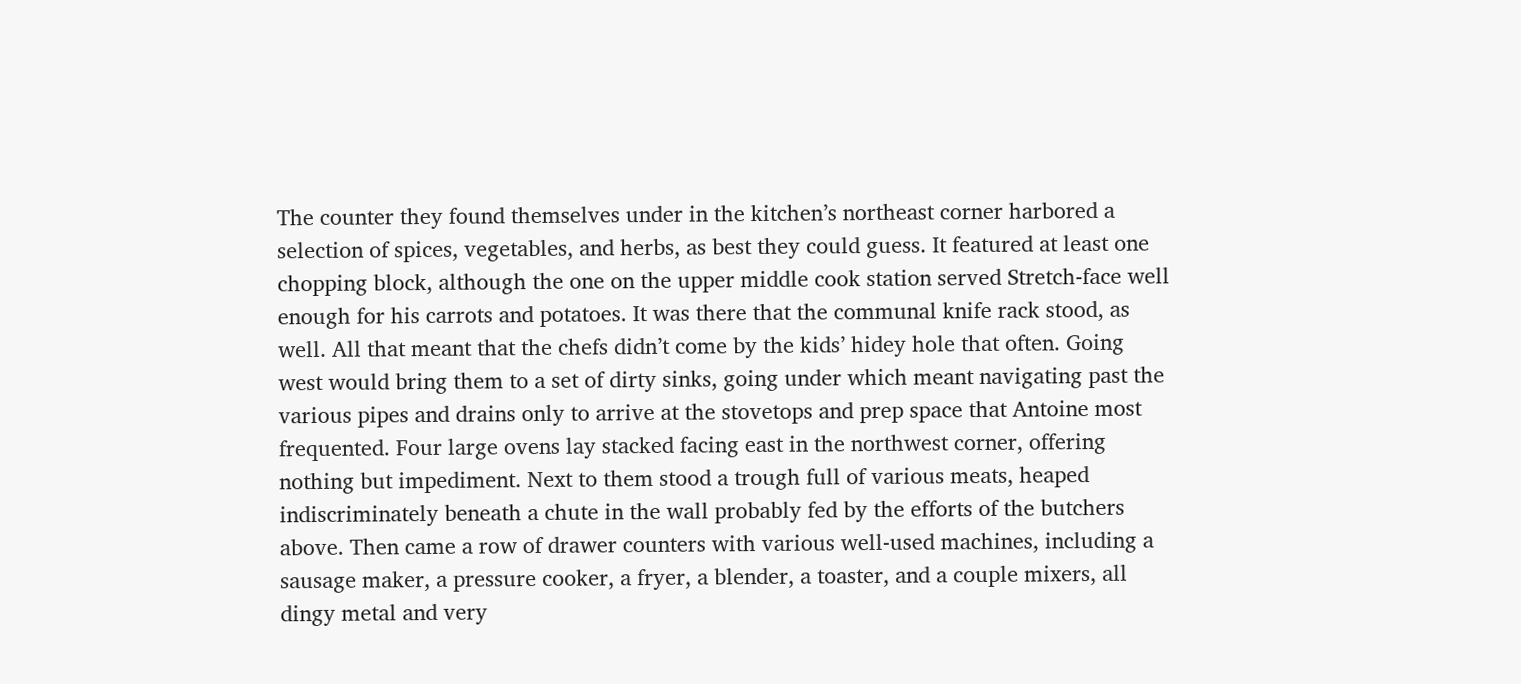The counter they found themselves under in the kitchen’s northeast corner harbored a selection of spices, vegetables, and herbs, as best they could guess. It featured at least one chopping block, although the one on the upper middle cook station served Stretch-face well enough for his carrots and potatoes. It was there that the communal knife rack stood, as well. All that meant that the chefs didn’t come by the kids’ hidey hole that often. Going west would bring them to a set of dirty sinks, going under which meant navigating past the various pipes and drains only to arrive at the stovetops and prep space that Antoine most frequented. Four large ovens lay stacked facing east in the northwest corner, offering nothing but impediment. Next to them stood a trough full of various meats, heaped indiscriminately beneath a chute in the wall probably fed by the efforts of the butchers above. Then came a row of drawer counters with various well-used machines, including a sausage maker, a pressure cooker, a fryer, a blender, a toaster, and a couple mixers, all dingy metal and very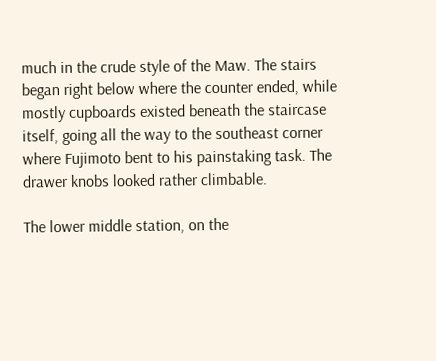much in the crude style of the Maw. The stairs began right below where the counter ended, while mostly cupboards existed beneath the staircase itself, going all the way to the southeast corner where Fujimoto bent to his painstaking task. The drawer knobs looked rather climbable.

The lower middle station, on the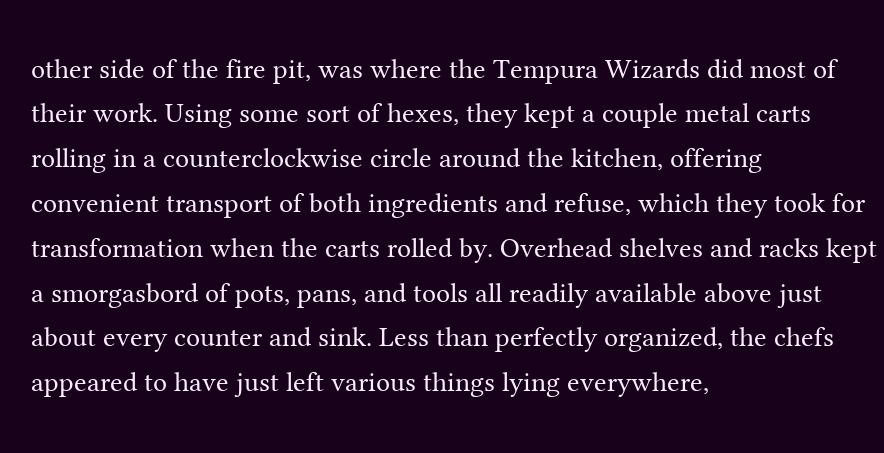other side of the fire pit, was where the Tempura Wizards did most of their work. Using some sort of hexes, they kept a couple metal carts rolling in a counterclockwise circle around the kitchen, offering convenient transport of both ingredients and refuse, which they took for transformation when the carts rolled by. Overhead shelves and racks kept a smorgasbord of pots, pans, and tools all readily available above just about every counter and sink. Less than perfectly organized, the chefs appeared to have just left various things lying everywhere,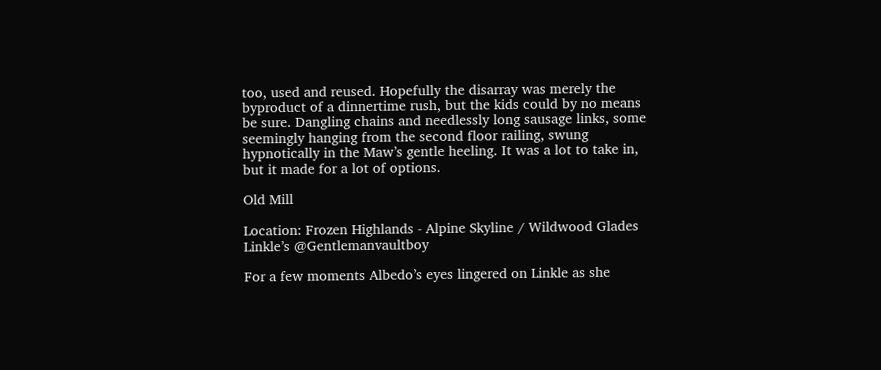too, used and reused. Hopefully the disarray was merely the byproduct of a dinnertime rush, but the kids could by no means be sure. Dangling chains and needlessly long sausage links, some seemingly hanging from the second floor railing, swung hypnotically in the Maw’s gentle heeling. It was a lot to take in, but it made for a lot of options.

Old Mill

Location: Frozen Highlands - Alpine Skyline / Wildwood Glades
Linkle’s @Gentlemanvaultboy

For a few moments Albedo’s eyes lingered on Linkle as she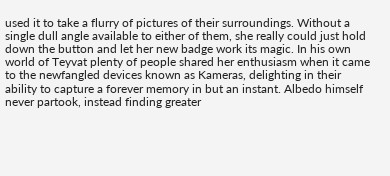used it to take a flurry of pictures of their surroundings. Without a single dull angle available to either of them, she really could just hold down the button and let her new badge work its magic. In his own world of Teyvat plenty of people shared her enthusiasm when it came to the newfangled devices known as Kameras, delighting in their ability to capture a forever memory in but an instant. Albedo himself never partook, instead finding greater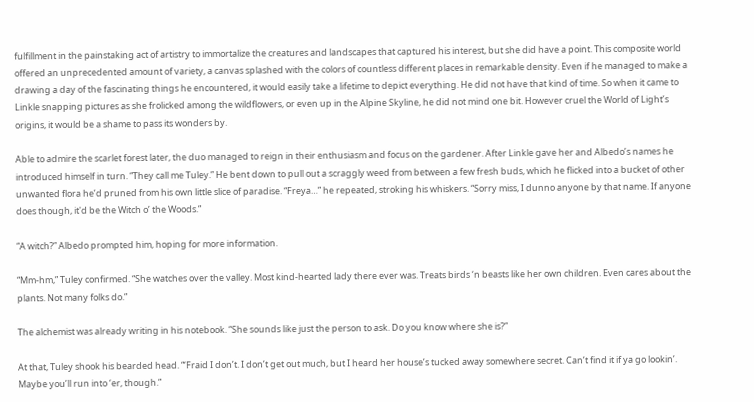fulfillment in the painstaking act of artistry to immortalize the creatures and landscapes that captured his interest, but she did have a point. This composite world offered an unprecedented amount of variety, a canvas splashed with the colors of countless different places in remarkable density. Even if he managed to make a drawing a day of the fascinating things he encountered, it would easily take a lifetime to depict everything. He did not have that kind of time. So when it came to Linkle snapping pictures as she frolicked among the wildflowers, or even up in the Alpine Skyline, he did not mind one bit. However cruel the World of Light’s origins, it would be a shame to pass its wonders by.

Able to admire the scarlet forest later, the duo managed to reign in their enthusiasm and focus on the gardener. After Linkle gave her and Albedo’s names he introduced himself in turn. “They call me Tuley.” He bent down to pull out a scraggly weed from between a few fresh buds, which he flicked into a bucket of other unwanted flora he’d pruned from his own little slice of paradise. “Freya…” he repeated, stroking his whiskers. “Sorry miss, I dunno anyone by that name. If anyone does though, it'd be the Witch o’ the Woods.”

“A witch?” Albedo prompted him, hoping for more information.

“Mm-hm,” Tuley confirmed. “She watches over the valley. Most kind-hearted lady there ever was. Treats birds ‘n beasts like her own children. Even cares about the plants. Not many folks do.”

The alchemist was already writing in his notebook. “She sounds like just the person to ask. Do you know where she is?”

At that, Tuley shook his bearded head. “‘Fraid I don’t. I don’t get out much, but I heard her house’s tucked away somewhere secret. Can’t find it if ya go lookin’. Maybe you’ll run into ‘er, though.”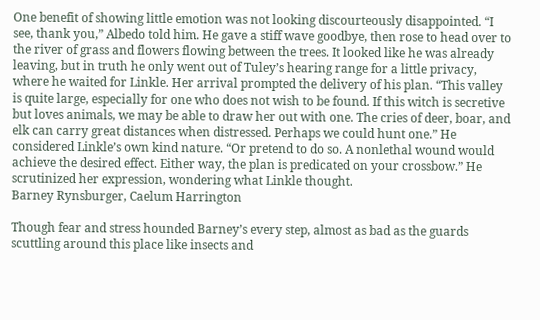One benefit of showing little emotion was not looking discourteously disappointed. “I see, thank you,” Albedo told him. He gave a stiff wave goodbye, then rose to head over to the river of grass and flowers flowing between the trees. It looked like he was already leaving, but in truth he only went out of Tuley’s hearing range for a little privacy, where he waited for Linkle. Her arrival prompted the delivery of his plan. “This valley is quite large, especially for one who does not wish to be found. If this witch is secretive but loves animals, we may be able to draw her out with one. The cries of deer, boar, and elk can carry great distances when distressed. Perhaps we could hunt one.” He considered Linkle’s own kind nature. “Or pretend to do so. A nonlethal wound would achieve the desired effect. Either way, the plan is predicated on your crossbow.” He scrutinized her expression, wondering what Linkle thought.
Barney Rynsburger, Caelum Harrington

Though fear and stress hounded Barney’s every step, almost as bad as the guards scuttling around this place like insects and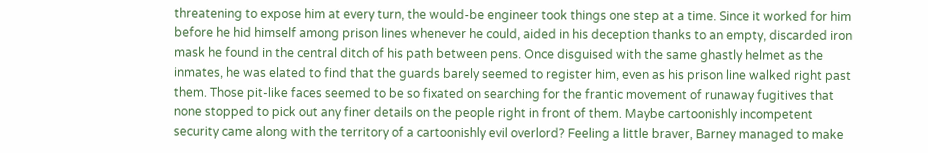threatening to expose him at every turn, the would-be engineer took things one step at a time. Since it worked for him before he hid himself among prison lines whenever he could, aided in his deception thanks to an empty, discarded iron mask he found in the central ditch of his path between pens. Once disguised with the same ghastly helmet as the inmates, he was elated to find that the guards barely seemed to register him, even as his prison line walked right past them. Those pit-like faces seemed to be so fixated on searching for the frantic movement of runaway fugitives that none stopped to pick out any finer details on the people right in front of them. Maybe cartoonishly incompetent security came along with the territory of a cartoonishly evil overlord? Feeling a little braver, Barney managed to make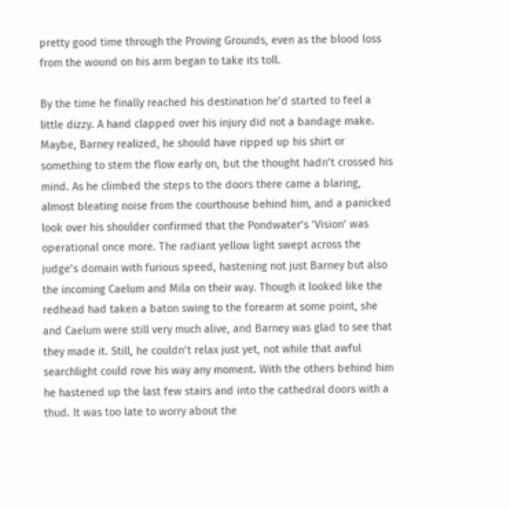pretty good time through the Proving Grounds, even as the blood loss from the wound on his arm began to take its toll.

By the time he finally reached his destination he’d started to feel a little dizzy. A hand clapped over his injury did not a bandage make. Maybe, Barney realized, he should have ripped up his shirt or something to stem the flow early on, but the thought hadn’t crossed his mind. As he climbed the steps to the doors there came a blaring, almost bleating noise from the courthouse behind him, and a panicked look over his shoulder confirmed that the Pondwater’s ‘Vision’ was operational once more. The radiant yellow light swept across the judge’s domain with furious speed, hastening not just Barney but also the incoming Caelum and Mila on their way. Though it looked like the redhead had taken a baton swing to the forearm at some point, she and Caelum were still very much alive, and Barney was glad to see that they made it. Still, he couldn’t relax just yet, not while that awful searchlight could rove his way any moment. With the others behind him he hastened up the last few stairs and into the cathedral doors with a thud. It was too late to worry about the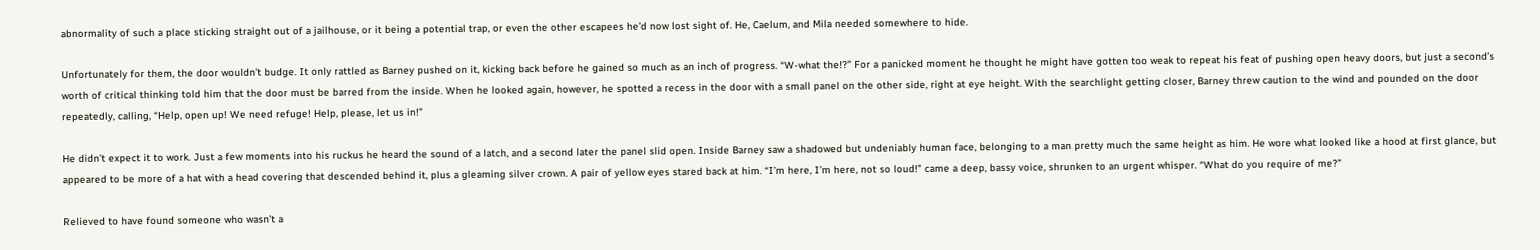abnormality of such a place sticking straight out of a jailhouse, or it being a potential trap, or even the other escapees he’d now lost sight of. He, Caelum, and Mila needed somewhere to hide.

Unfortunately for them, the door wouldn’t budge. It only rattled as Barney pushed on it, kicking back before he gained so much as an inch of progress. “W-what the!?” For a panicked moment he thought he might have gotten too weak to repeat his feat of pushing open heavy doors, but just a second’s worth of critical thinking told him that the door must be barred from the inside. When he looked again, however, he spotted a recess in the door with a small panel on the other side, right at eye height. With the searchlight getting closer, Barney threw caution to the wind and pounded on the door repeatedly, calling, “Help, open up! We need refuge! Help, please, let us in!”

He didn’t expect it to work. Just a few moments into his ruckus he heard the sound of a latch, and a second later the panel slid open. Inside Barney saw a shadowed but undeniably human face, belonging to a man pretty much the same height as him. He wore what looked like a hood at first glance, but appeared to be more of a hat with a head covering that descended behind it, plus a gleaming silver crown. A pair of yellow eyes stared back at him. “I’m here, I’m here, not so loud!” came a deep, bassy voice, shrunken to an urgent whisper. “What do you require of me?”

Relieved to have found someone who wasn’t a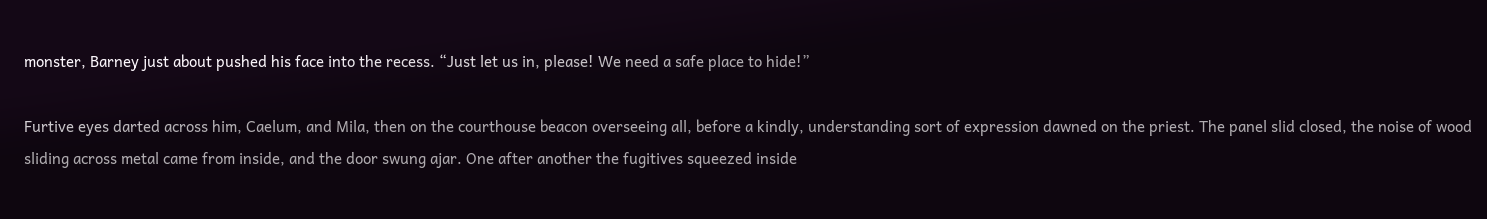monster, Barney just about pushed his face into the recess. “Just let us in, please! We need a safe place to hide!”

Furtive eyes darted across him, Caelum, and Mila, then on the courthouse beacon overseeing all, before a kindly, understanding sort of expression dawned on the priest. The panel slid closed, the noise of wood sliding across metal came from inside, and the door swung ajar. One after another the fugitives squeezed inside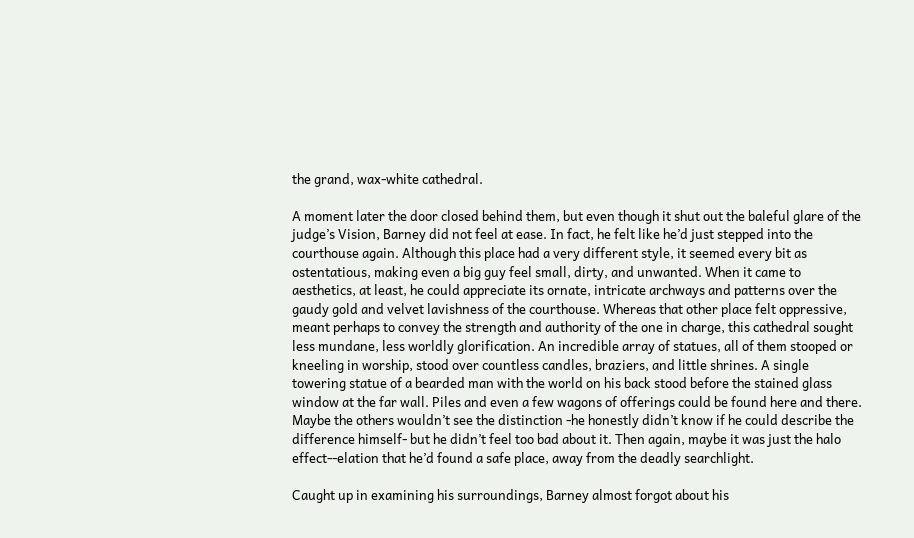the grand, wax-white cathedral.

A moment later the door closed behind them, but even though it shut out the baleful glare of the judge’s Vision, Barney did not feel at ease. In fact, he felt like he’d just stepped into the courthouse again. Although this place had a very different style, it seemed every bit as ostentatious, making even a big guy feel small, dirty, and unwanted. When it came to aesthetics, at least, he could appreciate its ornate, intricate archways and patterns over the gaudy gold and velvet lavishness of the courthouse. Whereas that other place felt oppressive, meant perhaps to convey the strength and authority of the one in charge, this cathedral sought less mundane, less worldly glorification. An incredible array of statues, all of them stooped or kneeling in worship, stood over countless candles, braziers, and little shrines. A single towering statue of a bearded man with the world on his back stood before the stained glass window at the far wall. Piles and even a few wagons of offerings could be found here and there. Maybe the others wouldn’t see the distinction -he honestly didn’t know if he could describe the difference himself- but he didn’t feel too bad about it. Then again, maybe it was just the halo effect--elation that he’d found a safe place, away from the deadly searchlight.

Caught up in examining his surroundings, Barney almost forgot about his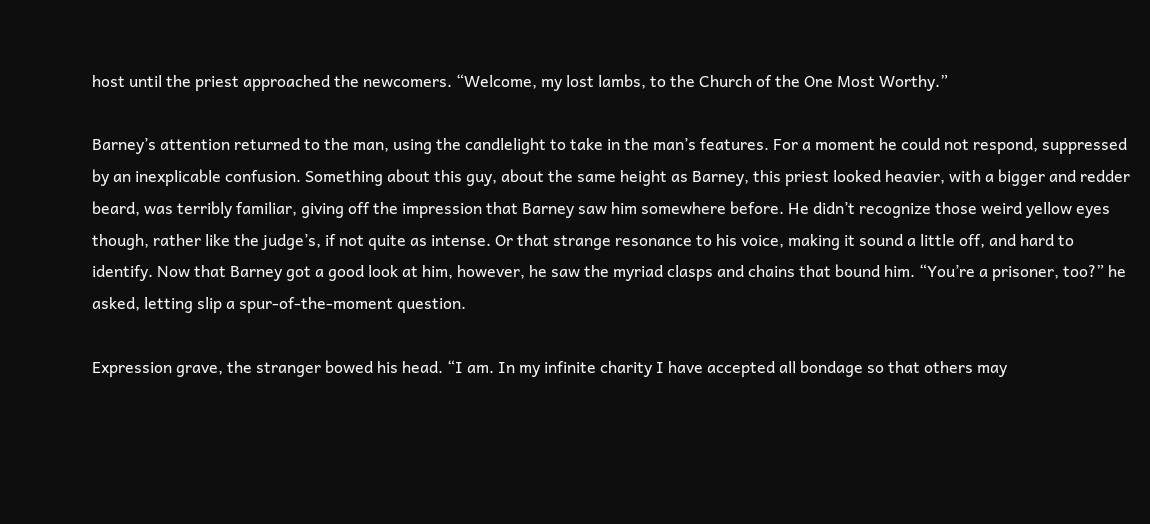host until the priest approached the newcomers. “Welcome, my lost lambs, to the Church of the One Most Worthy.”

Barney’s attention returned to the man, using the candlelight to take in the man’s features. For a moment he could not respond, suppressed by an inexplicable confusion. Something about this guy, about the same height as Barney, this priest looked heavier, with a bigger and redder beard, was terribly familiar, giving off the impression that Barney saw him somewhere before. He didn’t recognize those weird yellow eyes though, rather like the judge’s, if not quite as intense. Or that strange resonance to his voice, making it sound a little off, and hard to identify. Now that Barney got a good look at him, however, he saw the myriad clasps and chains that bound him. “You’re a prisoner, too?” he asked, letting slip a spur-of-the-moment question.

Expression grave, the stranger bowed his head. “I am. In my infinite charity I have accepted all bondage so that others may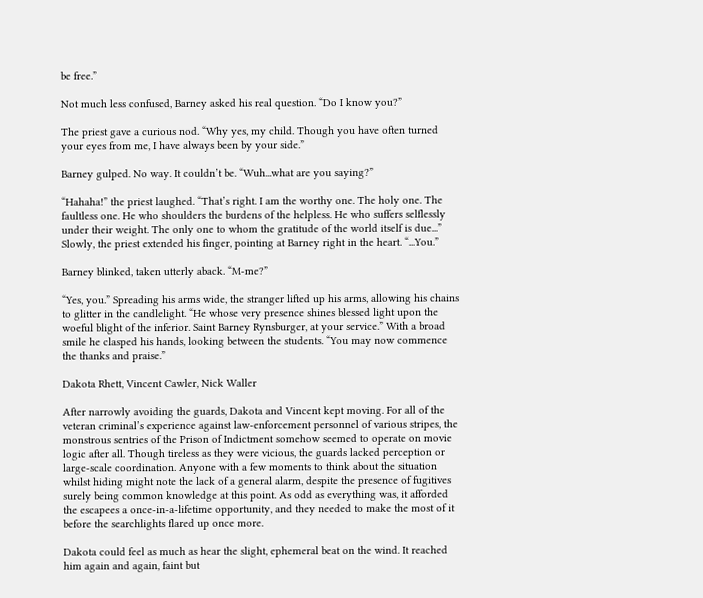be free.”

Not much less confused, Barney asked his real question. “Do I know you?”

The priest gave a curious nod. “Why yes, my child. Though you have often turned your eyes from me, I have always been by your side.”

Barney gulped. No way. It couldn’t be. “Wuh...what are you saying?”

“Hahaha!” the priest laughed. “That’s right. I am the worthy one. The holy one. The faultless one. He who shoulders the burdens of the helpless. He who suffers selflessly under their weight. The only one to whom the gratitude of the world itself is due...” Slowly, the priest extended his finger, pointing at Barney right in the heart. “...You.”

Barney blinked, taken utterly aback. “M-me?”

“Yes, you.” Spreading his arms wide, the stranger lifted up his arms, allowing his chains to glitter in the candlelight. “He whose very presence shines blessed light upon the woeful blight of the inferior. Saint Barney Rynsburger, at your service.” With a broad smile he clasped his hands, looking between the students. “You may now commence the thanks and praise.”

Dakota Rhett, Vincent Cawler, Nick Waller

After narrowly avoiding the guards, Dakota and Vincent kept moving. For all of the veteran criminal’s experience against law-enforcement personnel of various stripes, the monstrous sentries of the Prison of Indictment somehow seemed to operate on movie logic after all. Though tireless as they were vicious, the guards lacked perception or large-scale coordination. Anyone with a few moments to think about the situation whilst hiding might note the lack of a general alarm, despite the presence of fugitives surely being common knowledge at this point. As odd as everything was, it afforded the escapees a once-in-a-lifetime opportunity, and they needed to make the most of it before the searchlights flared up once more.

Dakota could feel as much as hear the slight, ephemeral beat on the wind. It reached him again and again, faint but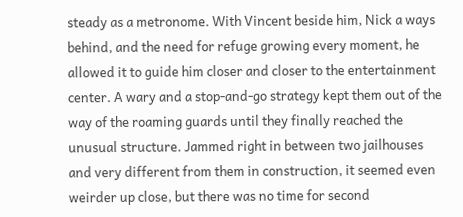steady as a metronome. With Vincent beside him, Nick a ways behind, and the need for refuge growing every moment, he allowed it to guide him closer and closer to the entertainment center. A wary and a stop-and-go strategy kept them out of the way of the roaming guards until they finally reached the unusual structure. Jammed right in between two jailhouses and very different from them in construction, it seemed even weirder up close, but there was no time for second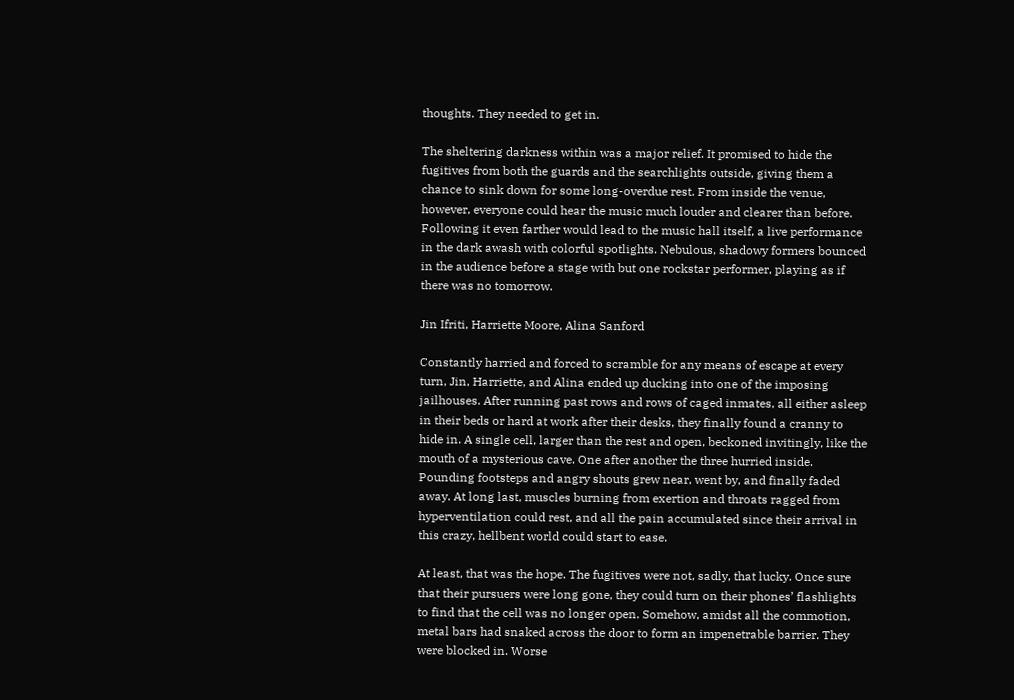thoughts. They needed to get in.

The sheltering darkness within was a major relief. It promised to hide the fugitives from both the guards and the searchlights outside, giving them a chance to sink down for some long-overdue rest. From inside the venue, however, everyone could hear the music much louder and clearer than before. Following it even farther would lead to the music hall itself, a live performance in the dark awash with colorful spotlights. Nebulous, shadowy formers bounced in the audience before a stage with but one rockstar performer, playing as if there was no tomorrow.

Jin Ifriti, Harriette Moore, Alina Sanford

Constantly harried and forced to scramble for any means of escape at every turn, Jin, Harriette, and Alina ended up ducking into one of the imposing jailhouses. After running past rows and rows of caged inmates, all either asleep in their beds or hard at work after their desks, they finally found a cranny to hide in. A single cell, larger than the rest and open, beckoned invitingly, like the mouth of a mysterious cave. One after another the three hurried inside. Pounding footsteps and angry shouts grew near, went by, and finally faded away. At long last, muscles burning from exertion and throats ragged from hyperventilation could rest, and all the pain accumulated since their arrival in this crazy, hellbent world could start to ease.

At least, that was the hope. The fugitives were not, sadly, that lucky. Once sure that their pursuers were long gone, they could turn on their phones’ flashlights to find that the cell was no longer open. Somehow, amidst all the commotion, metal bars had snaked across the door to form an impenetrable barrier. They were blocked in. Worse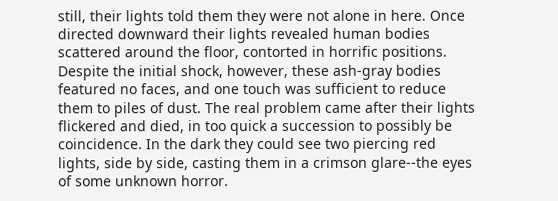still, their lights told them they were not alone in here. Once directed downward their lights revealed human bodies scattered around the floor, contorted in horrific positions. Despite the initial shock, however, these ash-gray bodies featured no faces, and one touch was sufficient to reduce them to piles of dust. The real problem came after their lights flickered and died, in too quick a succession to possibly be coincidence. In the dark they could see two piercing red lights, side by side, casting them in a crimson glare--the eyes of some unknown horror.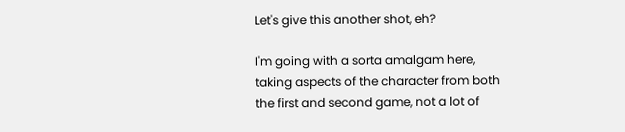Let's give this another shot, eh?

I'm going with a sorta amalgam here, taking aspects of the character from both the first and second game, not a lot of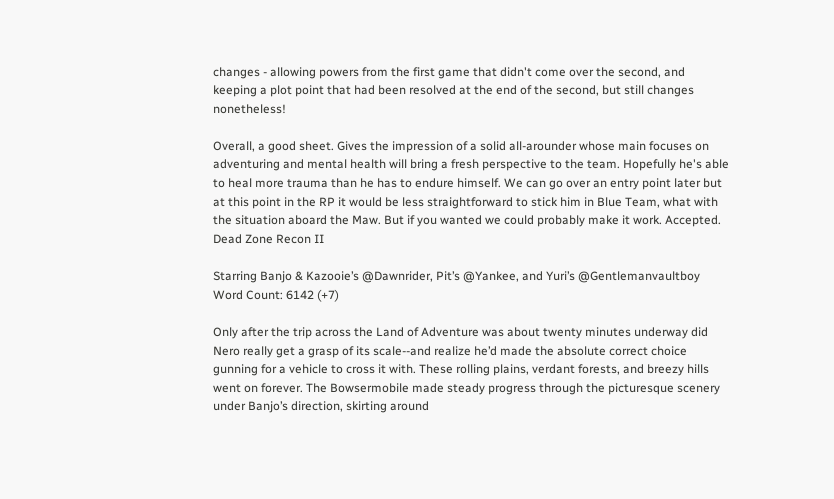changes - allowing powers from the first game that didn't come over the second, and keeping a plot point that had been resolved at the end of the second, but still changes nonetheless!

Overall, a good sheet. Gives the impression of a solid all-arounder whose main focuses on adventuring and mental health will bring a fresh perspective to the team. Hopefully he's able to heal more trauma than he has to endure himself. We can go over an entry point later but at this point in the RP it would be less straightforward to stick him in Blue Team, what with the situation aboard the Maw. But if you wanted we could probably make it work. Accepted.
Dead Zone Recon II

Starring Banjo & Kazooie’s @Dawnrider, Pit’s @Yankee, and Yuri’s @Gentlemanvaultboy
Word Count: 6142 (+7)

Only after the trip across the Land of Adventure was about twenty minutes underway did Nero really get a grasp of its scale--and realize he’d made the absolute correct choice gunning for a vehicle to cross it with. These rolling plains, verdant forests, and breezy hills went on forever. The Bowsermobile made steady progress through the picturesque scenery under Banjo’s direction, skirting around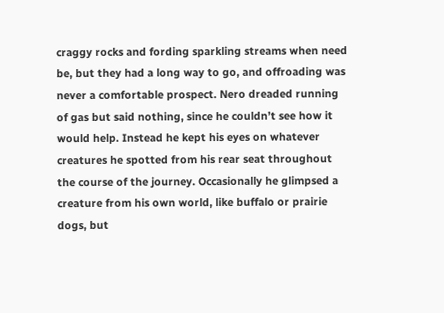craggy rocks and fording sparkling streams when need be, but they had a long way to go, and offroading was never a comfortable prospect. Nero dreaded running of gas but said nothing, since he couldn’t see how it would help. Instead he kept his eyes on whatever creatures he spotted from his rear seat throughout the course of the journey. Occasionally he glimpsed a creature from his own world, like buffalo or prairie dogs, but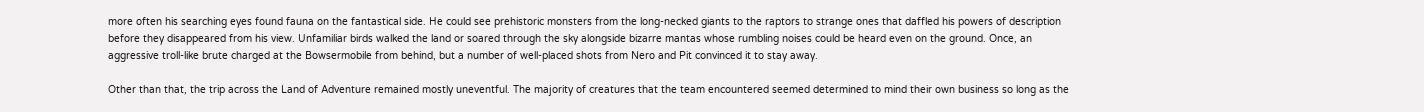more often his searching eyes found fauna on the fantastical side. He could see prehistoric monsters from the long-necked giants to the raptors to strange ones that daffled his powers of description before they disappeared from his view. Unfamiliar birds walked the land or soared through the sky alongside bizarre mantas whose rumbling noises could be heard even on the ground. Once, an aggressive troll-like brute charged at the Bowsermobile from behind, but a number of well-placed shots from Nero and Pit convinced it to stay away.

Other than that, the trip across the Land of Adventure remained mostly uneventful. The majority of creatures that the team encountered seemed determined to mind their own business so long as the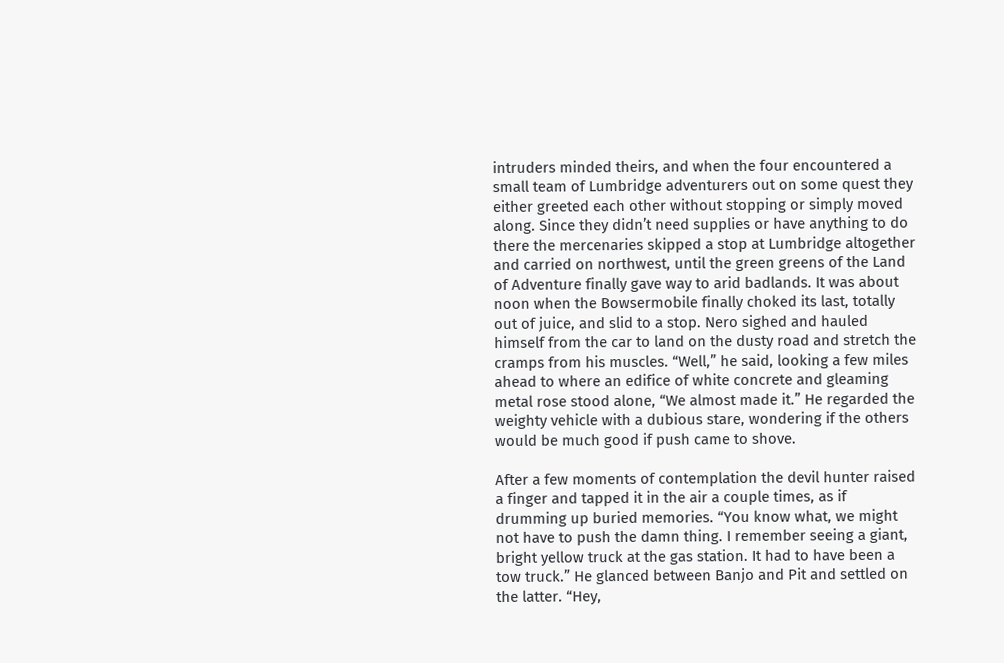intruders minded theirs, and when the four encountered a small team of Lumbridge adventurers out on some quest they either greeted each other without stopping or simply moved along. Since they didn’t need supplies or have anything to do there the mercenaries skipped a stop at Lumbridge altogether and carried on northwest, until the green greens of the Land of Adventure finally gave way to arid badlands. It was about noon when the Bowsermobile finally choked its last, totally out of juice, and slid to a stop. Nero sighed and hauled himself from the car to land on the dusty road and stretch the cramps from his muscles. “Well,” he said, looking a few miles ahead to where an edifice of white concrete and gleaming metal rose stood alone, “We almost made it.” He regarded the weighty vehicle with a dubious stare, wondering if the others would be much good if push came to shove.

After a few moments of contemplation the devil hunter raised a finger and tapped it in the air a couple times, as if drumming up buried memories. “You know what, we might not have to push the damn thing. I remember seeing a giant, bright yellow truck at the gas station. It had to have been a tow truck.” He glanced between Banjo and Pit and settled on the latter. “Hey,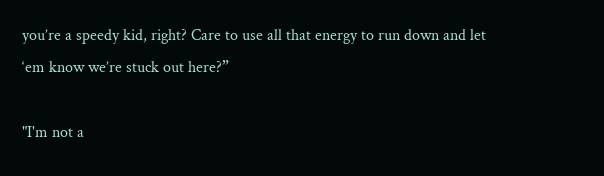you’re a speedy kid, right? Care to use all that energy to run down and let ‘em know we’re stuck out here?”

"I'm not a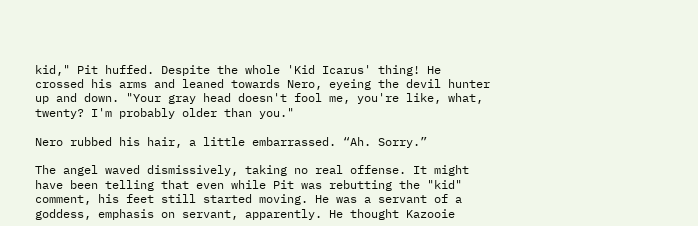kid," Pit huffed. Despite the whole 'Kid Icarus' thing! He crossed his arms and leaned towards Nero, eyeing the devil hunter up and down. "Your gray head doesn't fool me, you're like, what, twenty? I'm probably older than you."

Nero rubbed his hair, a little embarrassed. “Ah. Sorry.”

The angel waved dismissively, taking no real offense. It might have been telling that even while Pit was rebutting the "kid" comment, his feet still started moving. He was a servant of a goddess, emphasis on servant, apparently. He thought Kazooie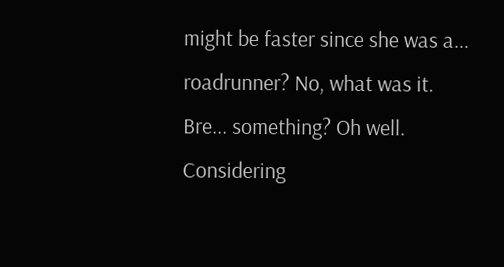might be faster since she was a... roadrunner? No, what was it. Bre... something? Oh well. Considering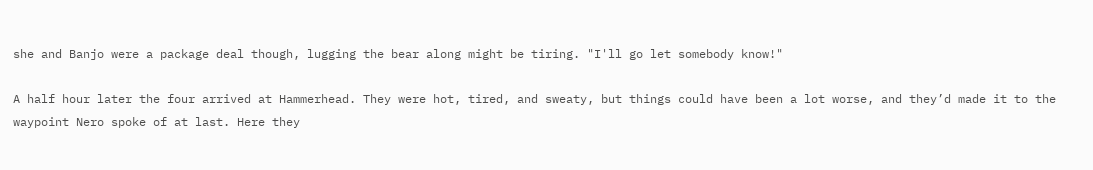she and Banjo were a package deal though, lugging the bear along might be tiring. "I'll go let somebody know!"

A half hour later the four arrived at Hammerhead. They were hot, tired, and sweaty, but things could have been a lot worse, and they’d made it to the waypoint Nero spoke of at last. Here they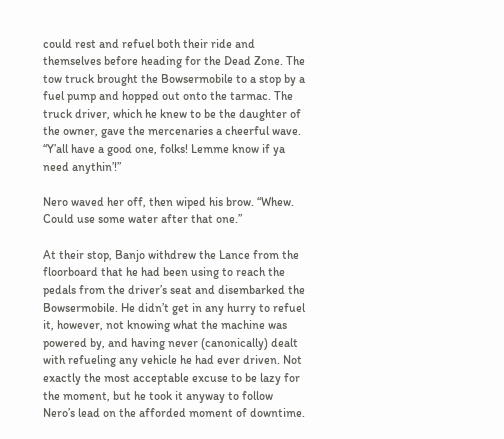could rest and refuel both their ride and themselves before heading for the Dead Zone. The tow truck brought the Bowsermobile to a stop by a fuel pump and hopped out onto the tarmac. The truck driver, which he knew to be the daughter of the owner, gave the mercenaries a cheerful wave. “Y’all have a good one, folks! Lemme know if ya need anythin’!”

Nero waved her off, then wiped his brow. “Whew. Could use some water after that one.”

At their stop, Banjo withdrew the Lance from the floorboard that he had been using to reach the pedals from the driver’s seat and disembarked the Bowsermobile. He didn’t get in any hurry to refuel it, however, not knowing what the machine was powered by, and having never (canonically) dealt with refueling any vehicle he had ever driven. Not exactly the most acceptable excuse to be lazy for the moment, but he took it anyway to follow Nero’s lead on the afforded moment of downtime.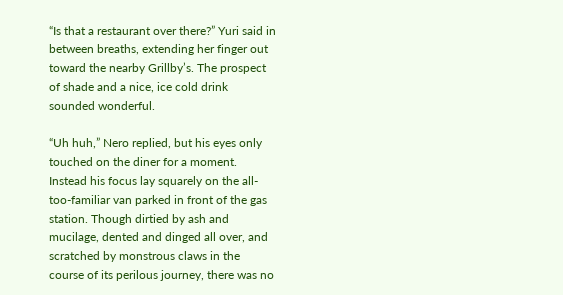“Is that a restaurant over there?” Yuri said in between breaths, extending her finger out toward the nearby Grillby’s. The prospect of shade and a nice, ice cold drink sounded wonderful.

“Uh huh,” Nero replied, but his eyes only touched on the diner for a moment. Instead his focus lay squarely on the all-too-familiar van parked in front of the gas station. Though dirtied by ash and mucilage, dented and dinged all over, and scratched by monstrous claws in the course of its perilous journey, there was no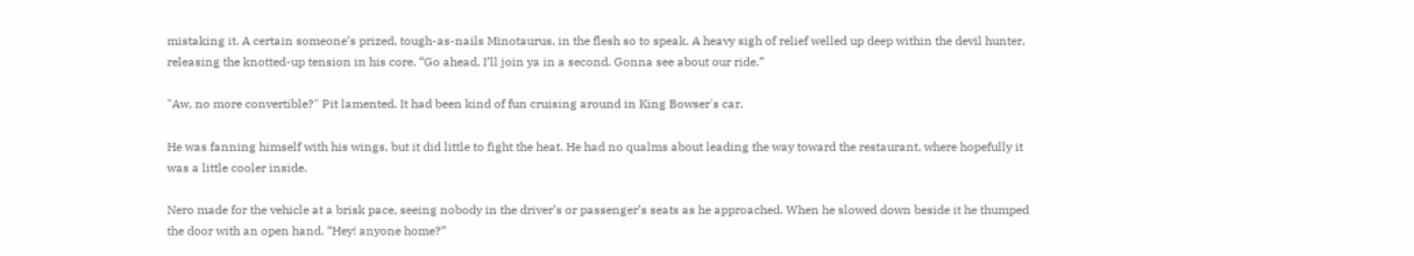mistaking it. A certain someone’s prized, tough-as-nails Minotaurus, in the flesh so to speak. A heavy sigh of relief welled up deep within the devil hunter, releasing the knotted-up tension in his core. “Go ahead, I’ll join ya in a second. Gonna see about our ride.”

"Aw, no more convertible?" Pit lamented. It had been kind of fun cruising around in King Bowser's car.

He was fanning himself with his wings, but it did little to fight the heat. He had no qualms about leading the way toward the restaurant, where hopefully it was a little cooler inside.

Nero made for the vehicle at a brisk pace, seeing nobody in the driver’s or passenger’s seats as he approached. When he slowed down beside it he thumped the door with an open hand. “Hey! anyone home?”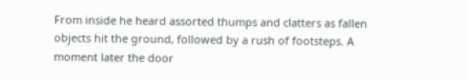From inside he heard assorted thumps and clatters as fallen objects hit the ground, followed by a rush of footsteps. A moment later the door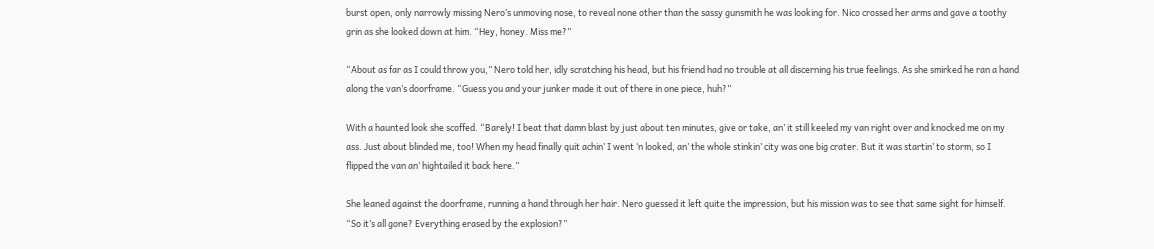burst open, only narrowly missing Nero’s unmoving nose, to reveal none other than the sassy gunsmith he was looking for. Nico crossed her arms and gave a toothy grin as she looked down at him. “Hey, honey. Miss me?”

“About as far as I could throw you,” Nero told her, idly scratching his head, but his friend had no trouble at all discerning his true feelings. As she smirked he ran a hand along the van’s doorframe. “Guess you and your junker made it out of there in one piece, huh?”

With a haunted look she scoffed. “Barely! I beat that damn blast by just about ten minutes, give or take, an’ it still keeled my van right over and knocked me on my ass. Just about blinded me, too! When my head finally quit achin’ I went ‘n looked, an’ the whole stinkin’ city was one big crater. But it was startin’ to storm, so I flipped the van an’ hightailed it back here.”

She leaned against the doorframe, running a hand through her hair. Nero guessed it left quite the impression, but his mission was to see that same sight for himself. “So it’s all gone? Everything erased by the explosion?”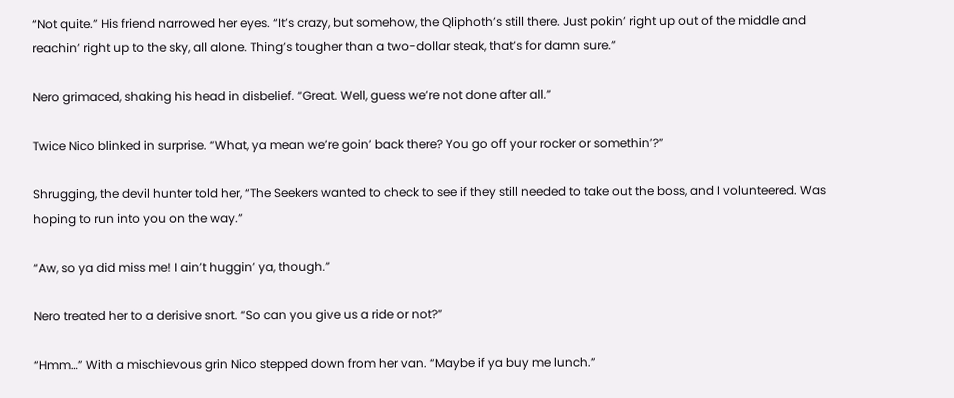“Not quite.” His friend narrowed her eyes. “It’s crazy, but somehow, the Qliphoth’s still there. Just pokin’ right up out of the middle and reachin’ right up to the sky, all alone. Thing’s tougher than a two-dollar steak, that’s for damn sure.”

Nero grimaced, shaking his head in disbelief. “Great. Well, guess we’re not done after all.”

Twice Nico blinked in surprise. “What, ya mean we’re goin’ back there? You go off your rocker or somethin’?”

Shrugging, the devil hunter told her, “The Seekers wanted to check to see if they still needed to take out the boss, and I volunteered. Was hoping to run into you on the way.”

“Aw, so ya did miss me! I ain’t huggin’ ya, though.”

Nero treated her to a derisive snort. “So can you give us a ride or not?”

“Hmm…” With a mischievous grin Nico stepped down from her van. “Maybe if ya buy me lunch.”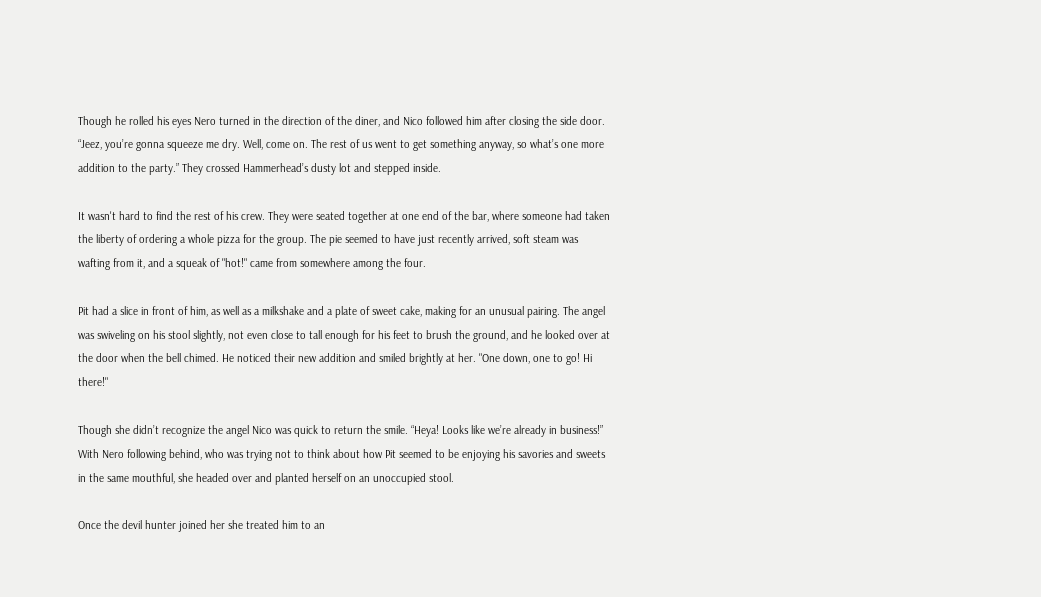Though he rolled his eyes Nero turned in the direction of the diner, and Nico followed him after closing the side door. “Jeez, you’re gonna squeeze me dry. Well, come on. The rest of us went to get something anyway, so what’s one more addition to the party.” They crossed Hammerhead’s dusty lot and stepped inside.

It wasn't hard to find the rest of his crew. They were seated together at one end of the bar, where someone had taken the liberty of ordering a whole pizza for the group. The pie seemed to have just recently arrived, soft steam was wafting from it, and a squeak of "hot!" came from somewhere among the four.

Pit had a slice in front of him, as well as a milkshake and a plate of sweet cake, making for an unusual pairing. The angel was swiveling on his stool slightly, not even close to tall enough for his feet to brush the ground, and he looked over at the door when the bell chimed. He noticed their new addition and smiled brightly at her. "One down, one to go! Hi there!"

Though she didn’t recognize the angel Nico was quick to return the smile. “Heya! Looks like we’re already in business!” With Nero following behind, who was trying not to think about how Pit seemed to be enjoying his savories and sweets in the same mouthful, she headed over and planted herself on an unoccupied stool.

Once the devil hunter joined her she treated him to an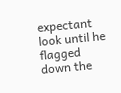expectant look until he flagged down the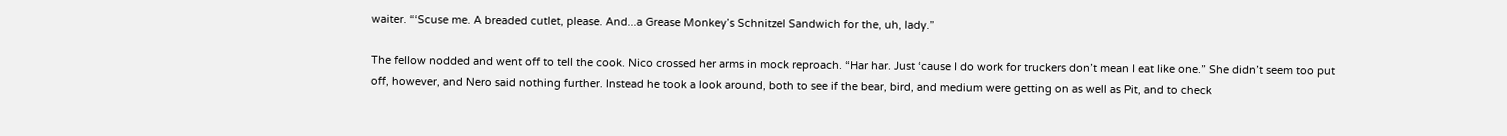waiter. “‘Scuse me. A breaded cutlet, please. And...a Grease Monkey’s Schnitzel Sandwich for the, uh, lady.”

The fellow nodded and went off to tell the cook. Nico crossed her arms in mock reproach. “Har har. Just ‘cause I do work for truckers don’t mean I eat like one.” She didn’t seem too put off, however, and Nero said nothing further. Instead he took a look around, both to see if the bear, bird, and medium were getting on as well as Pit, and to check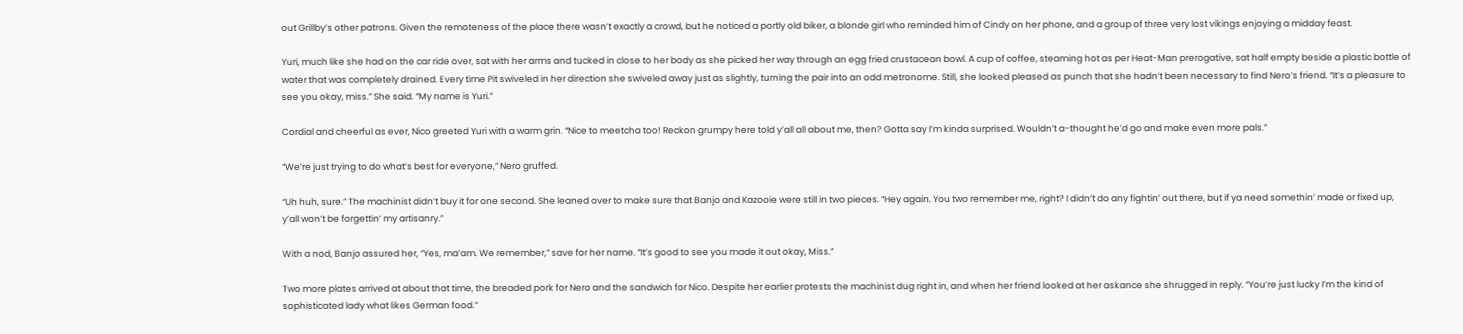out Grillby’s other patrons. Given the remoteness of the place there wasn’t exactly a crowd, but he noticed a portly old biker, a blonde girl who reminded him of Cindy on her phone, and a group of three very lost vikings enjoying a midday feast.

Yuri, much like she had on the car ride over, sat with her arms and tucked in close to her body as she picked her way through an egg fried crustacean bowl. A cup of coffee, steaming hot as per Heat-Man prerogative, sat half empty beside a plastic bottle of water that was completely drained. Every time Pit swiveled in her direction she swiveled away just as slightly, turning the pair into an odd metronome. Still, she looked pleased as punch that she hadn’t been necessary to find Nero’s friend. “It’s a pleasure to see you okay, miss.” She said. “My name is Yuri.”

Cordial and cheerful as ever, Nico greeted Yuri with a warm grin. “Nice to meetcha too! Reckon grumpy here told y’all all about me, then? Gotta say I’m kinda surprised. Wouldn’t a-thought he’d go and make even more pals.”

“We’re just trying to do what’s best for everyone,” Nero gruffed.

“Uh huh, sure.” The machinist didn’t buy it for one second. She leaned over to make sure that Banjo and Kazooie were still in two pieces. “Hey again. You two remember me, right? I didn’t do any fightin’ out there, but if ya need somethin’ made or fixed up, y’all won’t be forgettin’ my artisanry.”

With a nod, Banjo assured her, “Yes, ma’am. We remember,” save for her name. “It’s good to see you made it out okay, Miss.”

Two more plates arrived at about that time, the breaded pork for Nero and the sandwich for Nico. Despite her earlier protests the machinist dug right in, and when her friend looked at her askance she shrugged in reply. “You’re just lucky I’m the kind of sophisticated lady what likes German food.”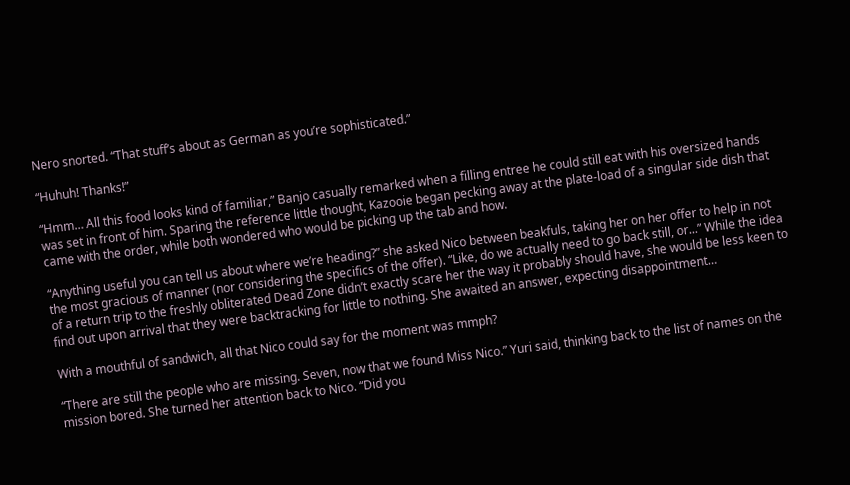Nero snorted. “That stuff’s about as German as you’re sophisticated.”

“Huhuh! Thanks!”

“Hmm… All this food looks kind of familiar,” Banjo casually remarked when a filling entree he could still eat with his oversized hands was set in front of him. Sparing the reference little thought, Kazooie began pecking away at the plate-load of a singular side dish that came with the order, while both wondered who would be picking up the tab and how.

“Anything useful you can tell us about where we’re heading?” she asked Nico between beakfuls, taking her on her offer to help in not the most gracious of manner (nor considering the specifics of the offer). “Like, do we actually need to go back still, or...” While the idea of a return trip to the freshly obliterated Dead Zone didn’t exactly scare her the way it probably should have, she would be less keen to find out upon arrival that they were backtracking for little to nothing. She awaited an answer, expecting disappointment…

With a mouthful of sandwich, all that Nico could say for the moment was mmph?

“There are still the people who are missing. Seven, now that we found Miss Nico.” Yuri said, thinking back to the list of names on the mission bored. She turned her attention back to Nico. “Did you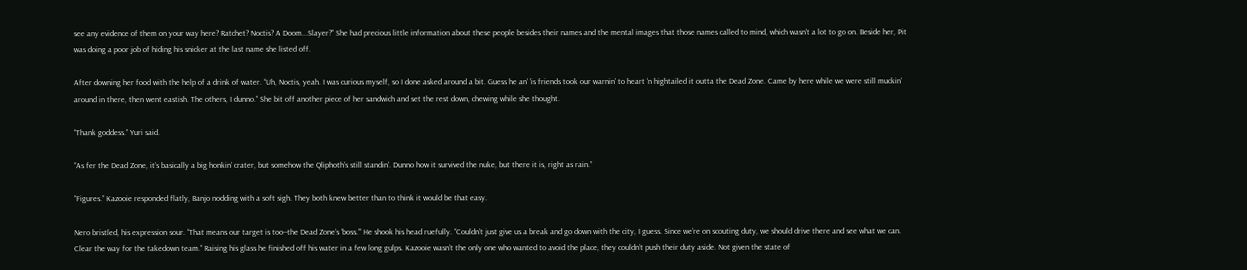see any evidence of them on your way here? Ratchet? Noctis? A Doom...Slayer?” She had precious little information about these people besides their names and the mental images that those names called to mind, which wasn’t a lot to go on. Beside her, Pit was doing a poor job of hiding his snicker at the last name she listed off.

After downing her food with the help of a drink of water. “Uh, Noctis, yeah. I was curious myself, so I done asked around a bit. Guess he an’ ‘is friends took our warnin’ to heart ‘n hightailed it outta the Dead Zone. Came by here while we were still muckin’ around in there, then went eastish. The others, I dunno.” She bit off another piece of her sandwich and set the rest down, chewing while she thought.

“Thank goddess.” Yuri said.

“As fer the Dead Zone, it’s basically a big honkin’ crater, but somehow the Qliphoth’s still standin’. Dunno how it survived the nuke, but there it is, right as rain.”

“Figures.” Kazooie responded flatly, Banjo nodding with a soft sigh. They both knew better than to think it would be that easy.

Nero bristled, his expression sour. “That means our target is too--the Dead Zone’s ‘boss.’” He shook his head ruefully. “Couldn’t just give us a break and go down with the city, I guess. Since we’re on scouting duty, we should drive there and see what we can. Clear the way for the takedown team.” Raising his glass he finished off his water in a few long gulps. Kazooie wasn’t the only one who wanted to avoid the place, they couldn’t push their duty aside. Not given the state of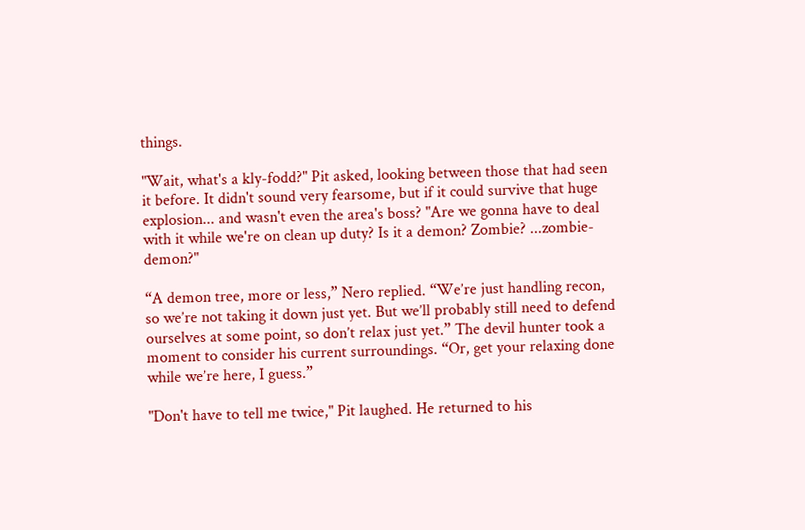things.

"Wait, what's a kly-fodd?" Pit asked, looking between those that had seen it before. It didn't sound very fearsome, but if it could survive that huge explosion... and wasn't even the area's boss? "Are we gonna have to deal with it while we're on clean up duty? Is it a demon? Zombie? ...zombie-demon?"

“A demon tree, more or less,” Nero replied. “We’re just handling recon, so we’re not taking it down just yet. But we’ll probably still need to defend ourselves at some point, so don’t relax just yet.” The devil hunter took a moment to consider his current surroundings. “Or, get your relaxing done while we’re here, I guess.”

"Don't have to tell me twice," Pit laughed. He returned to his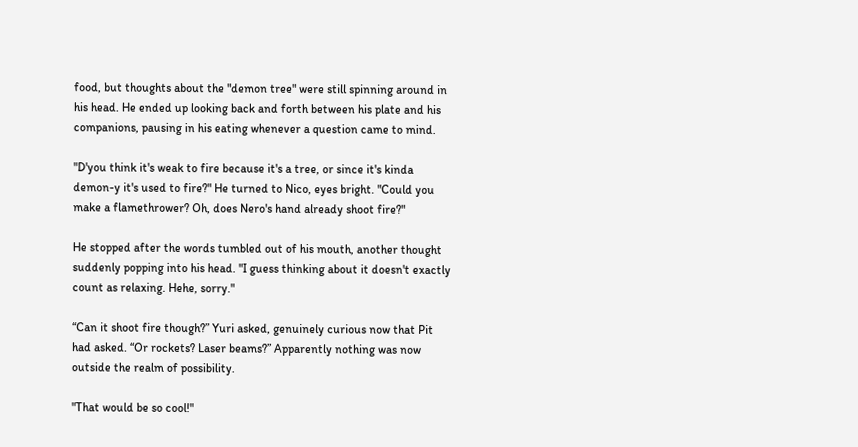food, but thoughts about the "demon tree" were still spinning around in his head. He ended up looking back and forth between his plate and his companions, pausing in his eating whenever a question came to mind.

"D'you think it's weak to fire because it's a tree, or since it's kinda demon-y it's used to fire?" He turned to Nico, eyes bright. "Could you make a flamethrower? Oh, does Nero's hand already shoot fire?"

He stopped after the words tumbled out of his mouth, another thought suddenly popping into his head. "I guess thinking about it doesn't exactly count as relaxing. Hehe, sorry."

“Can it shoot fire though?” Yuri asked, genuinely curious now that Pit had asked. “Or rockets? Laser beams?” Apparently nothing was now outside the realm of possibility.

"That would be so cool!"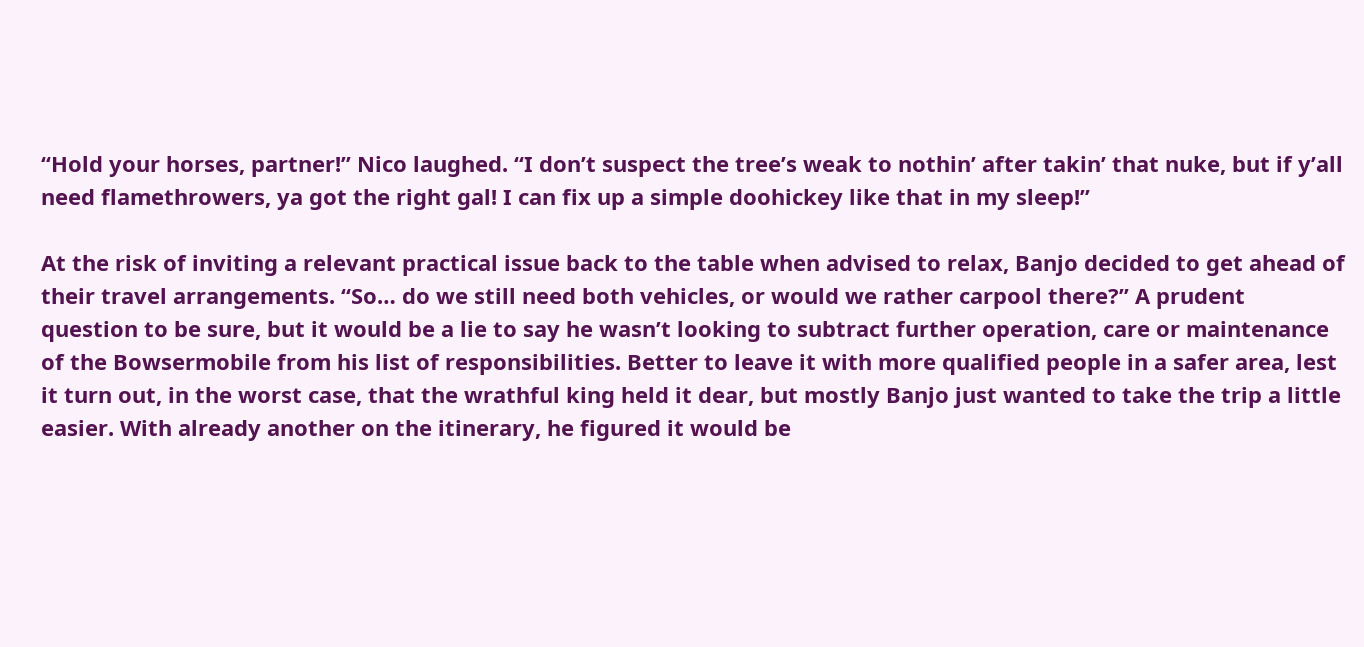“Hold your horses, partner!” Nico laughed. “I don’t suspect the tree’s weak to nothin’ after takin’ that nuke, but if y’all need flamethrowers, ya got the right gal! I can fix up a simple doohickey like that in my sleep!”

At the risk of inviting a relevant practical issue back to the table when advised to relax, Banjo decided to get ahead of their travel arrangements. “So… do we still need both vehicles, or would we rather carpool there?” A prudent question to be sure, but it would be a lie to say he wasn’t looking to subtract further operation, care or maintenance of the Bowsermobile from his list of responsibilities. Better to leave it with more qualified people in a safer area, lest it turn out, in the worst case, that the wrathful king held it dear, but mostly Banjo just wanted to take the trip a little easier. With already another on the itinerary, he figured it would be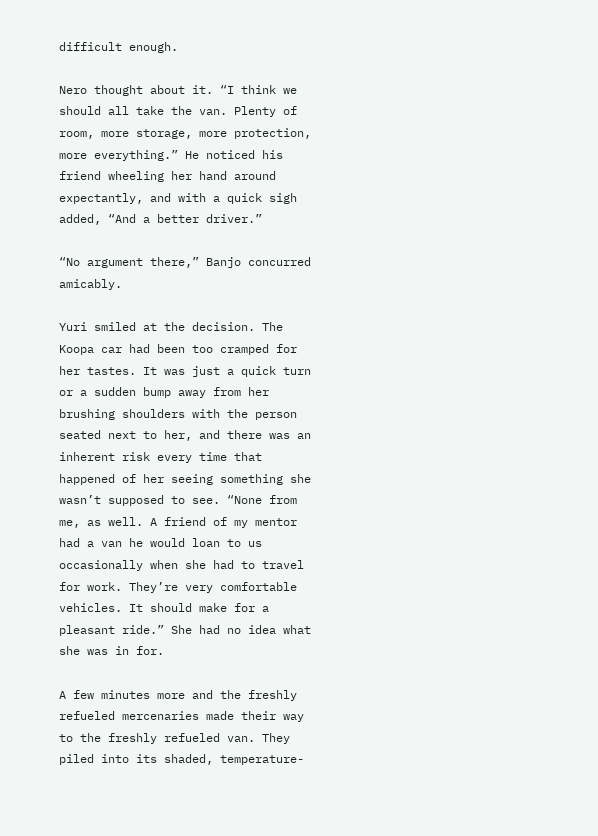difficult enough.

Nero thought about it. “I think we should all take the van. Plenty of room, more storage, more protection, more everything.” He noticed his friend wheeling her hand around expectantly, and with a quick sigh added, “And a better driver.”

“No argument there,” Banjo concurred amicably.

Yuri smiled at the decision. The Koopa car had been too cramped for her tastes. It was just a quick turn or a sudden bump away from her brushing shoulders with the person seated next to her, and there was an inherent risk every time that happened of her seeing something she wasn’t supposed to see. “None from me, as well. A friend of my mentor had a van he would loan to us occasionally when she had to travel for work. They’re very comfortable vehicles. It should make for a pleasant ride.” She had no idea what she was in for.

A few minutes more and the freshly refueled mercenaries made their way to the freshly refueled van. They piled into its shaded, temperature-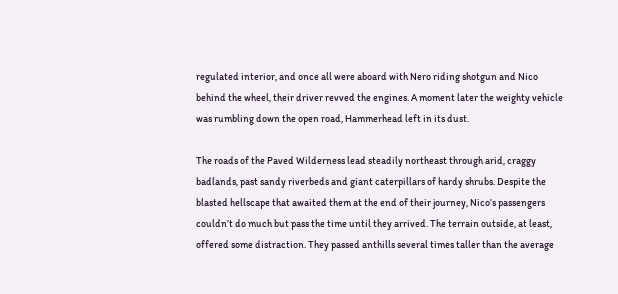regulated interior, and once all were aboard with Nero riding shotgun and Nico behind the wheel, their driver revved the engines. A moment later the weighty vehicle was rumbling down the open road, Hammerhead left in its dust.

The roads of the Paved Wilderness lead steadily northeast through arid, craggy badlands, past sandy riverbeds and giant caterpillars of hardy shrubs. Despite the blasted hellscape that awaited them at the end of their journey, Nico’s passengers couldn’t do much but pass the time until they arrived. The terrain outside, at least, offered some distraction. They passed anthills several times taller than the average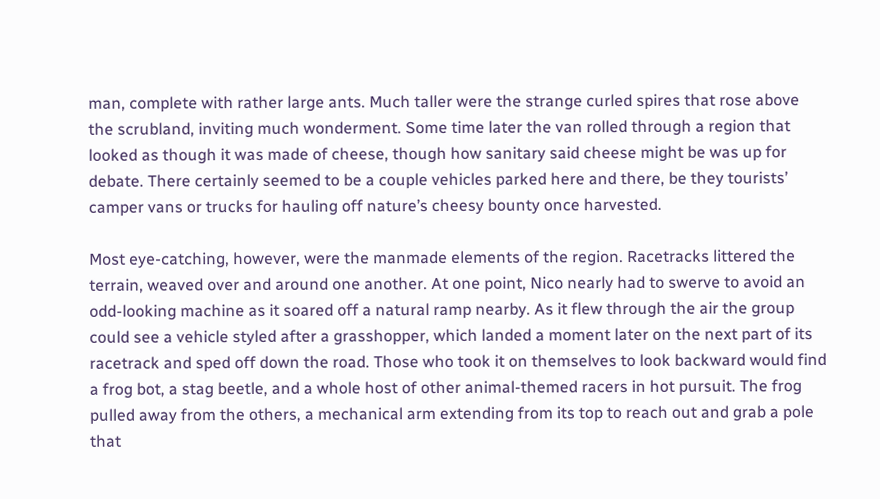man, complete with rather large ants. Much taller were the strange curled spires that rose above the scrubland, inviting much wonderment. Some time later the van rolled through a region that looked as though it was made of cheese, though how sanitary said cheese might be was up for debate. There certainly seemed to be a couple vehicles parked here and there, be they tourists’ camper vans or trucks for hauling off nature’s cheesy bounty once harvested.

Most eye-catching, however, were the manmade elements of the region. Racetracks littered the terrain, weaved over and around one another. At one point, Nico nearly had to swerve to avoid an odd-looking machine as it soared off a natural ramp nearby. As it flew through the air the group could see a vehicle styled after a grasshopper, which landed a moment later on the next part of its racetrack and sped off down the road. Those who took it on themselves to look backward would find a frog bot, a stag beetle, and a whole host of other animal-themed racers in hot pursuit. The frog pulled away from the others, a mechanical arm extending from its top to reach out and grab a pole that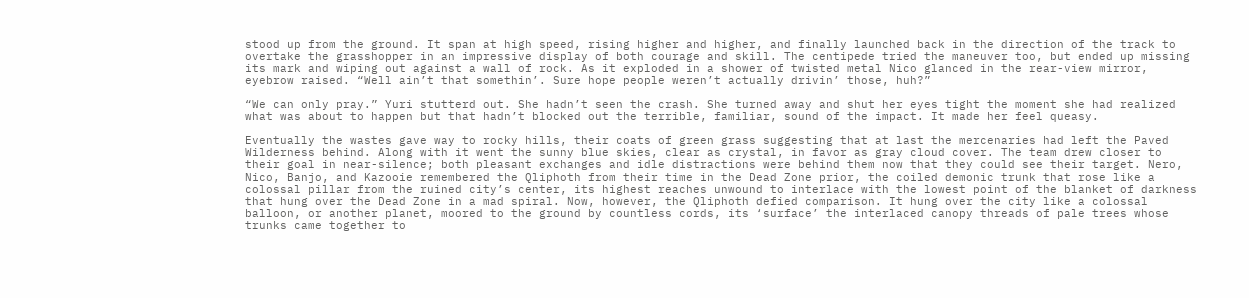stood up from the ground. It span at high speed, rising higher and higher, and finally launched back in the direction of the track to overtake the grasshopper in an impressive display of both courage and skill. The centipede tried the maneuver too, but ended up missing its mark and wiping out against a wall of rock. As it exploded in a shower of twisted metal Nico glanced in the rear-view mirror, eyebrow raised. “Well ain’t that somethin’. Sure hope people weren’t actually drivin’ those, huh?”

“We can only pray.” Yuri stutterd out. She hadn’t seen the crash. She turned away and shut her eyes tight the moment she had realized what was about to happen but that hadn’t blocked out the terrible, familiar, sound of the impact. It made her feel queasy.

Eventually the wastes gave way to rocky hills, their coats of green grass suggesting that at last the mercenaries had left the Paved Wilderness behind. Along with it went the sunny blue skies, clear as crystal, in favor as gray cloud cover. The team drew closer to their goal in near-silence; both pleasant exchanges and idle distractions were behind them now that they could see their target. Nero, Nico, Banjo, and Kazooie remembered the Qliphoth from their time in the Dead Zone prior, the coiled demonic trunk that rose like a colossal pillar from the ruined city’s center, its highest reaches unwound to interlace with the lowest point of the blanket of darkness that hung over the Dead Zone in a mad spiral. Now, however, the Qliphoth defied comparison. It hung over the city like a colossal balloon, or another planet, moored to the ground by countless cords, its ‘surface’ the interlaced canopy threads of pale trees whose trunks came together to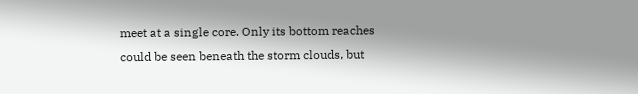meet at a single core. Only its bottom reaches could be seen beneath the storm clouds, but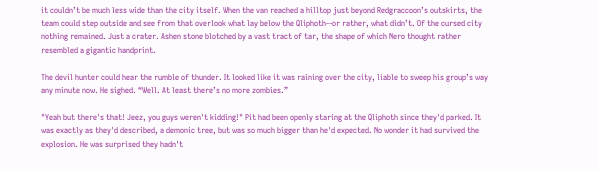it couldn’t be much less wide than the city itself. When the van reached a hilltop just beyond Redgraccoon’s outskirts, the team could step outside and see from that overlook what lay below the Qliphoth--or rather, what didn’t. Of the cursed city nothing remained. Just a crater. Ashen stone blotched by a vast tract of tar, the shape of which Nero thought rather resembled a gigantic handprint.

The devil hunter could hear the rumble of thunder. It looked like it was raining over the city, liable to sweep his group’s way any minute now. He sighed. “Well. At least there’s no more zombies.”

"Yeah but there's that! Jeez, you guys weren't kidding!" Pit had been openly staring at the Qliphoth since they'd parked. It was exactly as they'd described, a demonic tree, but was so much bigger than he'd expected. No wonder it had survived the explosion. He was surprised they hadn't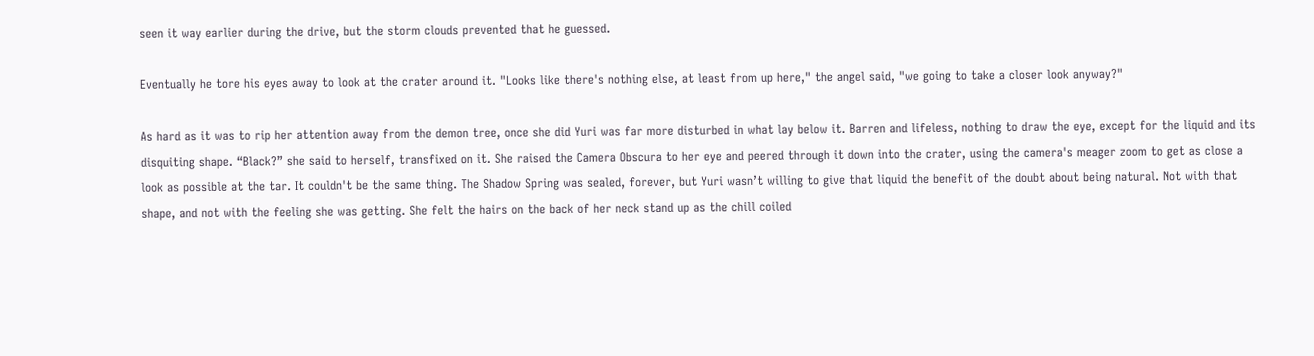seen it way earlier during the drive, but the storm clouds prevented that he guessed.

Eventually he tore his eyes away to look at the crater around it. "Looks like there's nothing else, at least from up here," the angel said, "we going to take a closer look anyway?"

As hard as it was to rip her attention away from the demon tree, once she did Yuri was far more disturbed in what lay below it. Barren and lifeless, nothing to draw the eye, except for the liquid and its disquiting shape. “Black?” she said to herself, transfixed on it. She raised the Camera Obscura to her eye and peered through it down into the crater, using the camera's meager zoom to get as close a look as possible at the tar. It couldn't be the same thing. The Shadow Spring was sealed, forever, but Yuri wasn’t willing to give that liquid the benefit of the doubt about being natural. Not with that shape, and not with the feeling she was getting. She felt the hairs on the back of her neck stand up as the chill coiled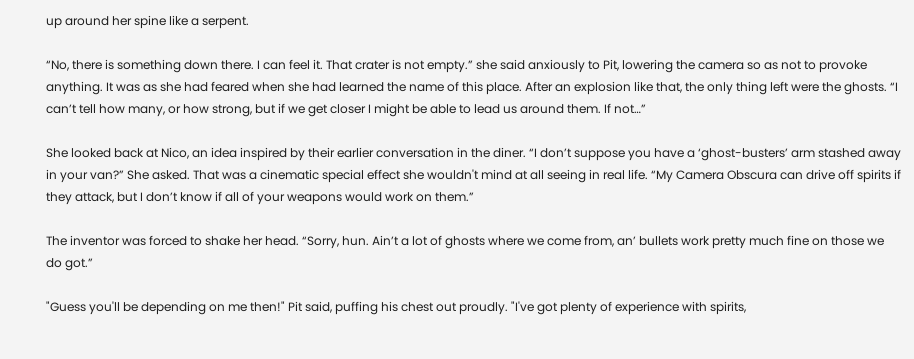up around her spine like a serpent.

“No, there is something down there. I can feel it. That crater is not empty.” she said anxiously to Pit, lowering the camera so as not to provoke anything. It was as she had feared when she had learned the name of this place. After an explosion like that, the only thing left were the ghosts. “I can’t tell how many, or how strong, but if we get closer I might be able to lead us around them. If not…”

She looked back at Nico, an idea inspired by their earlier conversation in the diner. “I don’t suppose you have a ‘ghost-busters’ arm stashed away in your van?” She asked. That was a cinematic special effect she wouldn't mind at all seeing in real life. “My Camera Obscura can drive off spirits if they attack, but I don’t know if all of your weapons would work on them.”

The inventor was forced to shake her head. “Sorry, hun. Ain’t a lot of ghosts where we come from, an’ bullets work pretty much fine on those we do got.”

"Guess you'll be depending on me then!" Pit said, puffing his chest out proudly. "I've got plenty of experience with spirits,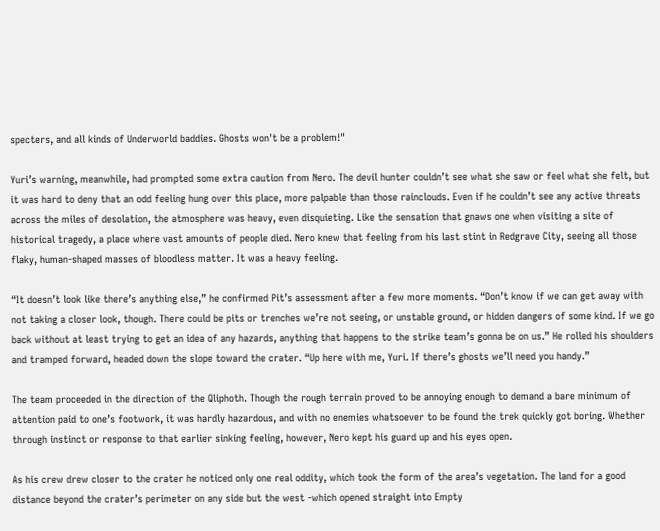specters, and all kinds of Underworld baddies. Ghosts won't be a problem!"

Yuri’s warning, meanwhile, had prompted some extra caution from Nero. The devil hunter couldn’t see what she saw or feel what she felt, but it was hard to deny that an odd feeling hung over this place, more palpable than those rainclouds. Even if he couldn’t see any active threats across the miles of desolation, the atmosphere was heavy, even disquieting. Like the sensation that gnaws one when visiting a site of historical tragedy, a place where vast amounts of people died. Nero knew that feeling from his last stint in Redgrave City, seeing all those flaky, human-shaped masses of bloodless matter. It was a heavy feeling.

“It doesn’t look like there’s anything else,” he confirmed Pit’s assessment after a few more moments. “Don’t know if we can get away with not taking a closer look, though. There could be pits or trenches we’re not seeing, or unstable ground, or hidden dangers of some kind. If we go back without at least trying to get an idea of any hazards, anything that happens to the strike team’s gonna be on us.” He rolled his shoulders and tramped forward, headed down the slope toward the crater. “Up here with me, Yuri. If there’s ghosts we’ll need you handy.”

The team proceeded in the direction of the Qliphoth. Though the rough terrain proved to be annoying enough to demand a bare minimum of attention paid to one’s footwork, it was hardly hazardous, and with no enemies whatsoever to be found the trek quickly got boring. Whether through instinct or response to that earlier sinking feeling, however, Nero kept his guard up and his eyes open.

As his crew drew closer to the crater he noticed only one real oddity, which took the form of the area’s vegetation. The land for a good distance beyond the crater’s perimeter on any side but the west -which opened straight into Empty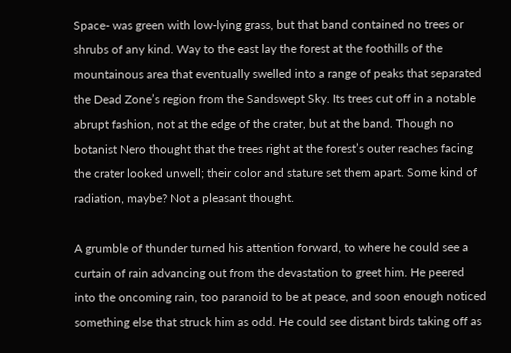Space- was green with low-lying grass, but that band contained no trees or shrubs of any kind. Way to the east lay the forest at the foothills of the mountainous area that eventually swelled into a range of peaks that separated the Dead Zone’s region from the Sandswept Sky. Its trees cut off in a notable abrupt fashion, not at the edge of the crater, but at the band. Though no botanist Nero thought that the trees right at the forest’s outer reaches facing the crater looked unwell; their color and stature set them apart. Some kind of radiation, maybe? Not a pleasant thought.

A grumble of thunder turned his attention forward, to where he could see a curtain of rain advancing out from the devastation to greet him. He peered into the oncoming rain, too paranoid to be at peace, and soon enough noticed something else that struck him as odd. He could see distant birds taking off as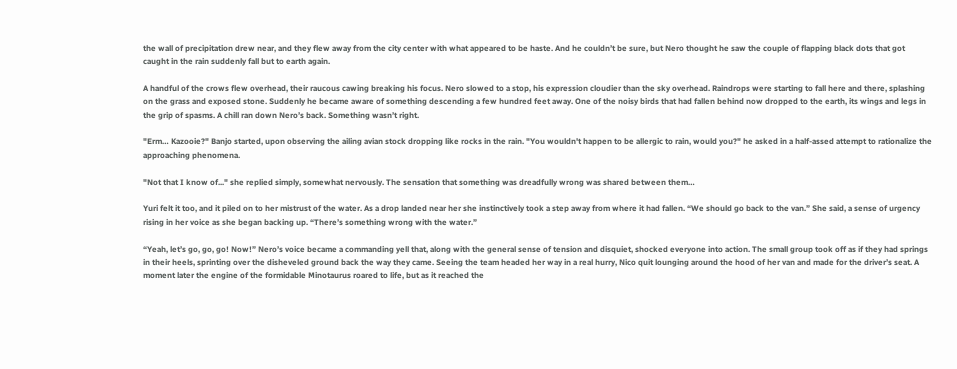the wall of precipitation drew near, and they flew away from the city center with what appeared to be haste. And he couldn’t be sure, but Nero thought he saw the couple of flapping black dots that got caught in the rain suddenly fall but to earth again.

A handful of the crows flew overhead, their raucous cawing breaking his focus. Nero slowed to a stop, his expression cloudier than the sky overhead. Raindrops were starting to fall here and there, splashing on the grass and exposed stone. Suddenly he became aware of something descending a few hundred feet away. One of the noisy birds that had fallen behind now dropped to the earth, its wings and legs in the grip of spasms. A chill ran down Nero’s back. Something wasn’t right.

"Erm… Kazooie?" Banjo started, upon observing the ailing avian stock dropping like rocks in the rain. "You wouldn't happen to be allergic to rain, would you?" he asked in a half-assed attempt to rationalize the approaching phenomena.

"Not that I know of..." she replied simply, somewhat nervously. The sensation that something was dreadfully wrong was shared between them…

Yuri felt it too, and it piled on to her mistrust of the water. As a drop landed near her she instinctively took a step away from where it had fallen. “We should go back to the van.” She said, a sense of urgency rising in her voice as she began backing up. “There’s something wrong with the water.”

“Yeah, let’s go, go, go! Now!” Nero’s voice became a commanding yell that, along with the general sense of tension and disquiet, shocked everyone into action. The small group took off as if they had springs in their heels, sprinting over the disheveled ground back the way they came. Seeing the team headed her way in a real hurry, Nico quit lounging around the hood of her van and made for the driver’s seat. A moment later the engine of the formidable Minotaurus roared to life, but as it reached the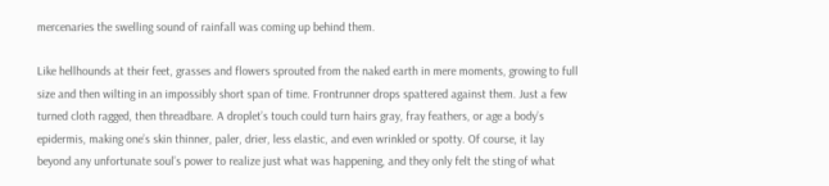mercenaries the swelling sound of rainfall was coming up behind them.

Like hellhounds at their feet, grasses and flowers sprouted from the naked earth in mere moments, growing to full size and then wilting in an impossibly short span of time. Frontrunner drops spattered against them. Just a few turned cloth ragged, then threadbare. A droplet’s touch could turn hairs gray, fray feathers, or age a body’s epidermis, making one’s skin thinner, paler, drier, less elastic, and even wrinkled or spotty. Of course, it lay beyond any unfortunate soul’s power to realize just what was happening, and they only felt the sting of what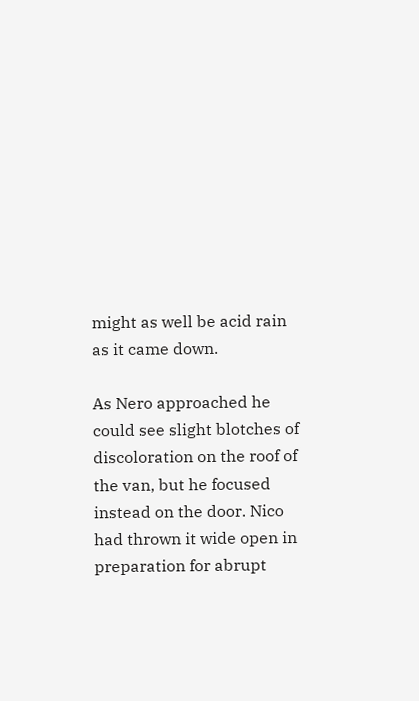might as well be acid rain as it came down.

As Nero approached he could see slight blotches of discoloration on the roof of the van, but he focused instead on the door. Nico had thrown it wide open in preparation for abrupt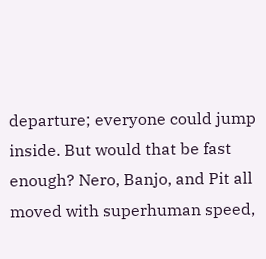departure; everyone could jump inside. But would that be fast enough? Nero, Banjo, and Pit all moved with superhuman speed,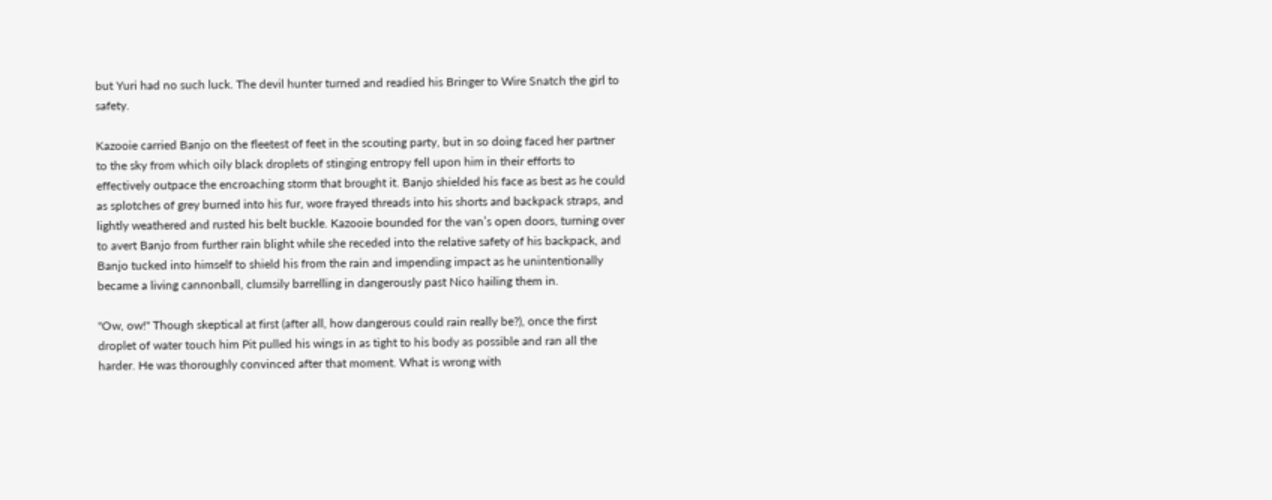but Yuri had no such luck. The devil hunter turned and readied his Bringer to Wire Snatch the girl to safety.

Kazooie carried Banjo on the fleetest of feet in the scouting party, but in so doing faced her partner to the sky from which oily black droplets of stinging entropy fell upon him in their efforts to effectively outpace the encroaching storm that brought it. Banjo shielded his face as best as he could as splotches of grey burned into his fur, wore frayed threads into his shorts and backpack straps, and lightly weathered and rusted his belt buckle. Kazooie bounded for the van’s open doors, turning over to avert Banjo from further rain blight while she receded into the relative safety of his backpack, and Banjo tucked into himself to shield his from the rain and impending impact as he unintentionally became a living cannonball, clumsily barrelling in dangerously past Nico hailing them in.

"Ow, ow!" Though skeptical at first (after all, how dangerous could rain really be?), once the first droplet of water touch him Pit pulled his wings in as tight to his body as possible and ran all the harder. He was thoroughly convinced after that moment. What is wrong with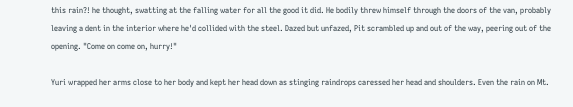this rain?! he thought, swatting at the falling water for all the good it did. He bodily threw himself through the doors of the van, probably leaving a dent in the interior where he'd collided with the steel. Dazed but unfazed, Pit scrambled up and out of the way, peering out of the opening. "Come on come on, hurry!"

Yuri wrapped her arms close to her body and kept her head down as stinging raindrops caressed her head and shoulders. Even the rain on Mt.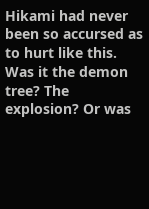Hikami had never been so accursed as to hurt like this. Was it the demon tree? The explosion? Or was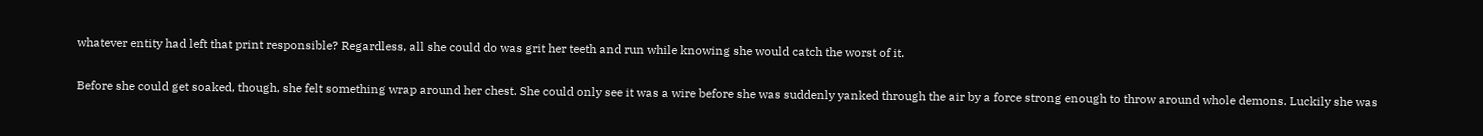whatever entity had left that print responsible? Regardless, all she could do was grit her teeth and run while knowing she would catch the worst of it.

Before she could get soaked, though, she felt something wrap around her chest. She could only see it was a wire before she was suddenly yanked through the air by a force strong enough to throw around whole demons. Luckily she was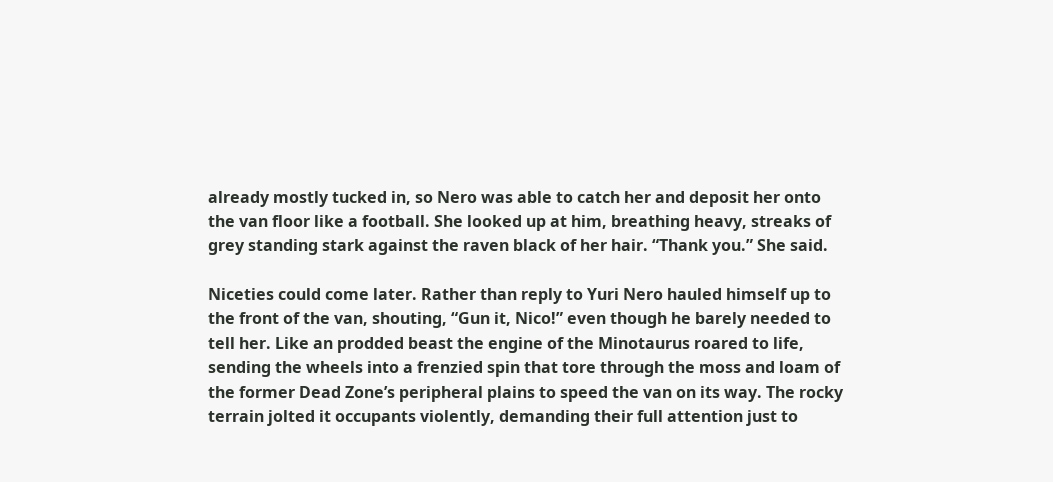already mostly tucked in, so Nero was able to catch her and deposit her onto the van floor like a football. She looked up at him, breathing heavy, streaks of grey standing stark against the raven black of her hair. “Thank you.” She said.

Niceties could come later. Rather than reply to Yuri Nero hauled himself up to the front of the van, shouting, “Gun it, Nico!” even though he barely needed to tell her. Like an prodded beast the engine of the Minotaurus roared to life, sending the wheels into a frenzied spin that tore through the moss and loam of the former Dead Zone’s peripheral plains to speed the van on its way. The rocky terrain jolted it occupants violently, demanding their full attention just to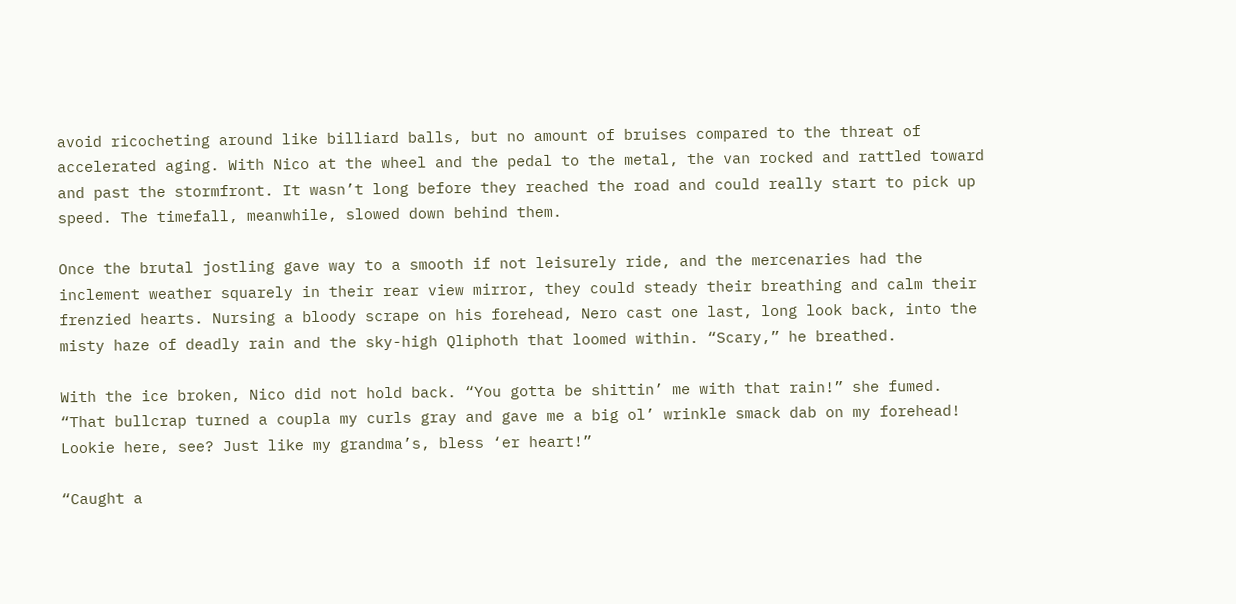avoid ricocheting around like billiard balls, but no amount of bruises compared to the threat of accelerated aging. With Nico at the wheel and the pedal to the metal, the van rocked and rattled toward and past the stormfront. It wasn’t long before they reached the road and could really start to pick up speed. The timefall, meanwhile, slowed down behind them.

Once the brutal jostling gave way to a smooth if not leisurely ride, and the mercenaries had the inclement weather squarely in their rear view mirror, they could steady their breathing and calm their frenzied hearts. Nursing a bloody scrape on his forehead, Nero cast one last, long look back, into the misty haze of deadly rain and the sky-high Qliphoth that loomed within. “Scary,” he breathed.

With the ice broken, Nico did not hold back. “You gotta be shittin’ me with that rain!” she fumed. “That bullcrap turned a coupla my curls gray and gave me a big ol’ wrinkle smack dab on my forehead! Lookie here, see? Just like my grandma’s, bless ‘er heart!”

“Caught a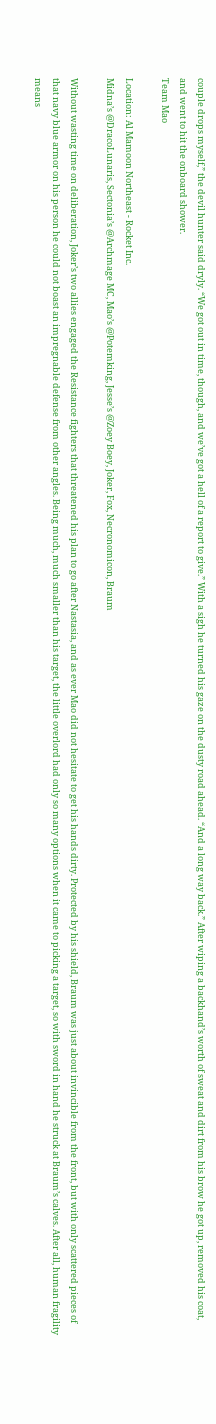couple drops myself,” the devil hunter said dryly. “We got out in time, though, and we’ve got a hell of a report to give.” With a sigh he turned his gaze on the dusty road ahead. “And a long way back.” After wiping a backhand’s worth of sweat and dirt from his brow he got up, removed his coat, and went to hit the onboard shower.
Team Mao

Location: Al Mamoon Northeast - Rocket Inc.
Midna’s @DracoLunaris, Sectonia’s @Archmage MC, Mao’s @Potemking, Jesse’s @Zoey Boey, Joker, Fox, Necronomicon, Braum

Without wasting time on deliberation, Joker’s two allies engaged the Resistance fighters that threatened his plan to go after Nastasia, and as ever Mao did not hesitate to get his hands dirty. Protected by his shield, Braum was just about invincible from the front, but with only scattered pieces of that navy blue armor on his person he could not boast an impregnable defense from other angles. Being much, much smaller than his target, the little overlord had only so many options when it came to picking a target, so with sword in hand he struck at Braum’s calves. After all, human fragility means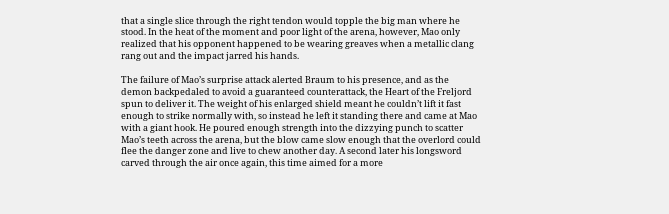that a single slice through the right tendon would topple the big man where he stood. In the heat of the moment and poor light of the arena, however, Mao only realized that his opponent happened to be wearing greaves when a metallic clang rang out and the impact jarred his hands.

The failure of Mao’s surprise attack alerted Braum to his presence, and as the demon backpedaled to avoid a guaranteed counterattack, the Heart of the Freljord spun to deliver it. The weight of his enlarged shield meant he couldn’t lift it fast enough to strike normally with, so instead he left it standing there and came at Mao with a giant hook. He poured enough strength into the dizzying punch to scatter Mao’s teeth across the arena, but the blow came slow enough that the overlord could flee the danger zone and live to chew another day. A second later his longsword carved through the air once again, this time aimed for a more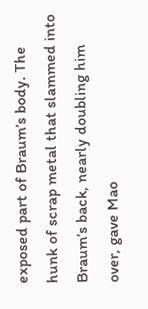exposed part of Braum’s body. The hunk of scrap metal that slammed into Braum’s back, nearly doubling him over, gave Mao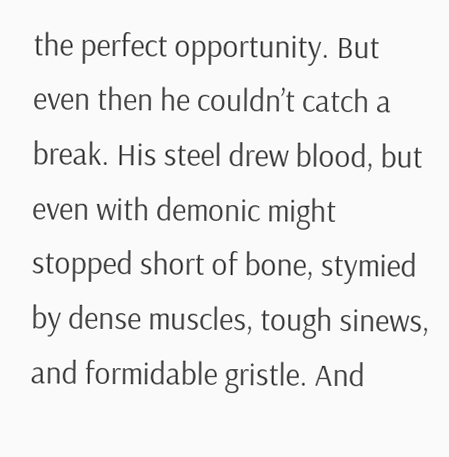the perfect opportunity. But even then he couldn’t catch a break. His steel drew blood, but even with demonic might stopped short of bone, stymied by dense muscles, tough sinews, and formidable gristle. And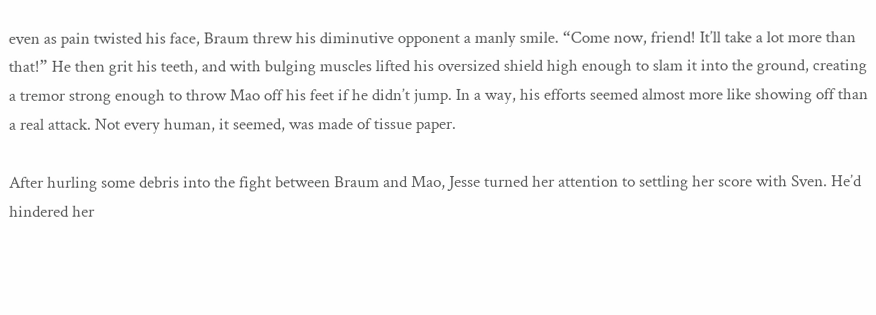even as pain twisted his face, Braum threw his diminutive opponent a manly smile. “Come now, friend! It’ll take a lot more than that!” He then grit his teeth, and with bulging muscles lifted his oversized shield high enough to slam it into the ground, creating a tremor strong enough to throw Mao off his feet if he didn’t jump. In a way, his efforts seemed almost more like showing off than a real attack. Not every human, it seemed, was made of tissue paper.

After hurling some debris into the fight between Braum and Mao, Jesse turned her attention to settling her score with Sven. He’d hindered her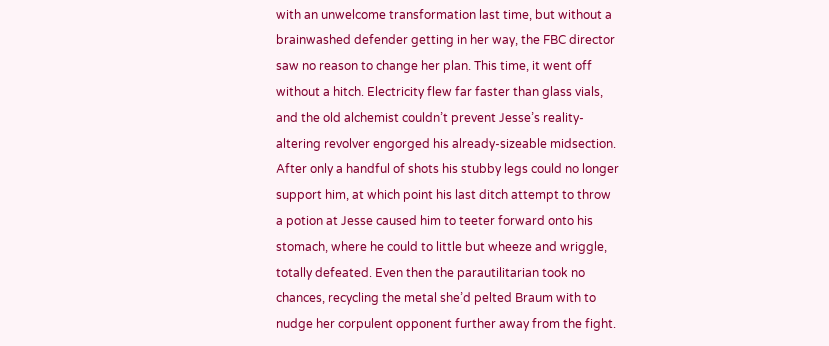with an unwelcome transformation last time, but without a brainwashed defender getting in her way, the FBC director saw no reason to change her plan. This time, it went off without a hitch. Electricity flew far faster than glass vials, and the old alchemist couldn’t prevent Jesse’s reality-altering revolver engorged his already-sizeable midsection. After only a handful of shots his stubby legs could no longer support him, at which point his last ditch attempt to throw a potion at Jesse caused him to teeter forward onto his stomach, where he could to little but wheeze and wriggle, totally defeated. Even then the parautilitarian took no chances, recycling the metal she’d pelted Braum with to nudge her corpulent opponent further away from the fight.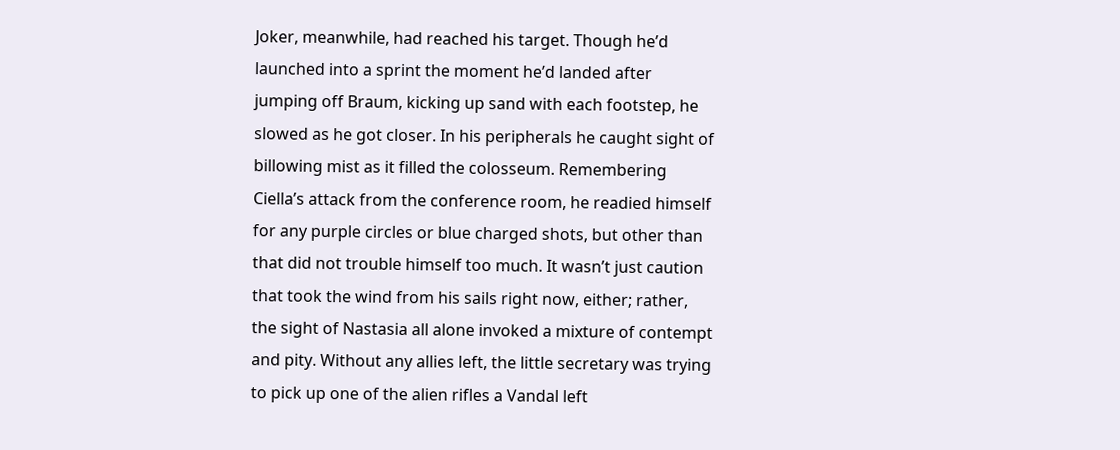Joker, meanwhile, had reached his target. Though he’d launched into a sprint the moment he’d landed after jumping off Braum, kicking up sand with each footstep, he slowed as he got closer. In his peripherals he caught sight of billowing mist as it filled the colosseum. Remembering Ciella’s attack from the conference room, he readied himself for any purple circles or blue charged shots, but other than that did not trouble himself too much. It wasn’t just caution that took the wind from his sails right now, either; rather, the sight of Nastasia all alone invoked a mixture of contempt and pity. Without any allies left, the little secretary was trying to pick up one of the alien rifles a Vandal left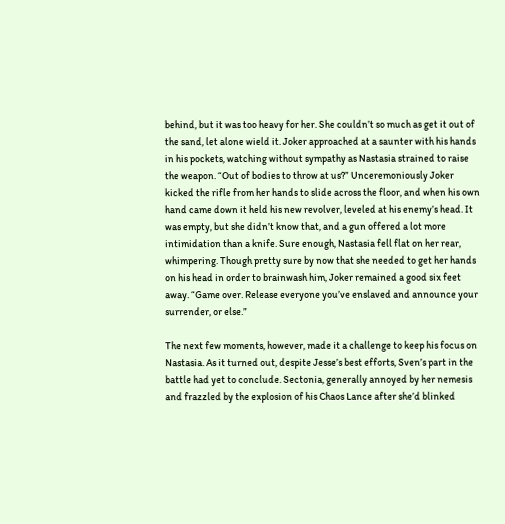behind, but it was too heavy for her. She couldn’t so much as get it out of the sand, let alone wield it. Joker approached at a saunter with his hands in his pockets, watching without sympathy as Nastasia strained to raise the weapon. “Out of bodies to throw at us?” Unceremoniously Joker kicked the rifle from her hands to slide across the floor, and when his own hand came down it held his new revolver, leveled at his enemy’s head. It was empty, but she didn’t know that, and a gun offered a lot more intimidation than a knife. Sure enough, Nastasia fell flat on her rear, whimpering. Though pretty sure by now that she needed to get her hands on his head in order to brainwash him, Joker remained a good six feet away. “Game over. Release everyone you’ve enslaved and announce your surrender, or else.”

The next few moments, however, made it a challenge to keep his focus on Nastasia. As it turned out, despite Jesse’s best efforts, Sven’s part in the battle had yet to conclude. Sectonia, generally annoyed by her nemesis and frazzled by the explosion of his Chaos Lance after she’d blinked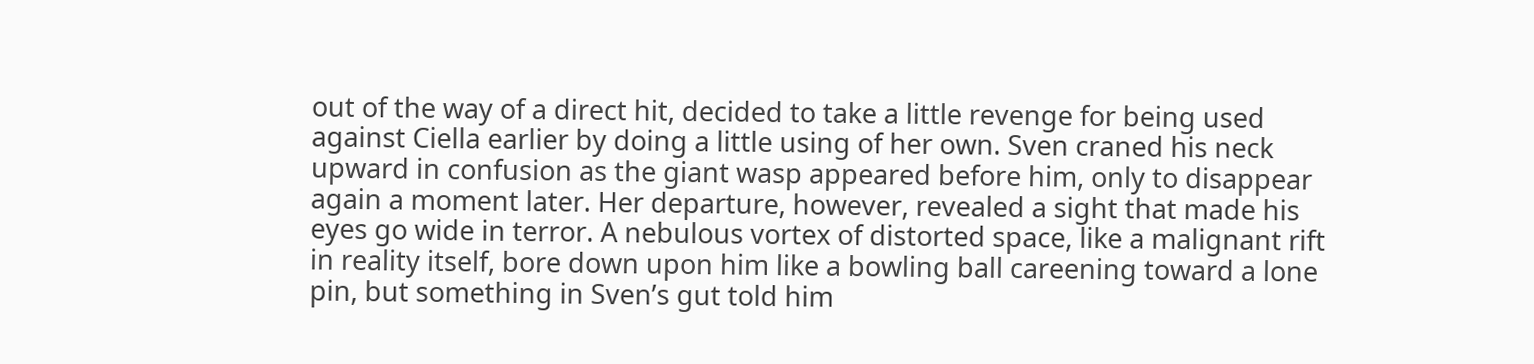out of the way of a direct hit, decided to take a little revenge for being used against Ciella earlier by doing a little using of her own. Sven craned his neck upward in confusion as the giant wasp appeared before him, only to disappear again a moment later. Her departure, however, revealed a sight that made his eyes go wide in terror. A nebulous vortex of distorted space, like a malignant rift in reality itself, bore down upon him like a bowling ball careening toward a lone pin, but something in Sven’s gut told him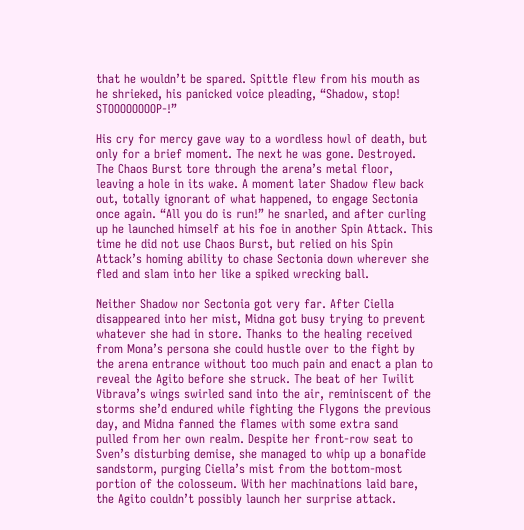that he wouldn’t be spared. Spittle flew from his mouth as he shrieked, his panicked voice pleading, “Shadow, stop! STOOOOOOOOP-!”

His cry for mercy gave way to a wordless howl of death, but only for a brief moment. The next he was gone. Destroyed. The Chaos Burst tore through the arena’s metal floor, leaving a hole in its wake. A moment later Shadow flew back out, totally ignorant of what happened, to engage Sectonia once again. “All you do is run!” he snarled, and after curling up he launched himself at his foe in another Spin Attack. This time he did not use Chaos Burst, but relied on his Spin Attack’s homing ability to chase Sectonia down wherever she fled and slam into her like a spiked wrecking ball.

Neither Shadow nor Sectonia got very far. After Ciella disappeared into her mist, Midna got busy trying to prevent whatever she had in store. Thanks to the healing received from Mona’s persona she could hustle over to the fight by the arena entrance without too much pain and enact a plan to reveal the Agito before she struck. The beat of her Twilit Vibrava’s wings swirled sand into the air, reminiscent of the storms she’d endured while fighting the Flygons the previous day, and Midna fanned the flames with some extra sand pulled from her own realm. Despite her front-row seat to Sven’s disturbing demise, she managed to whip up a bonafide sandstorm, purging Ciella’s mist from the bottom-most portion of the colosseum. With her machinations laid bare, the Agito couldn’t possibly launch her surprise attack.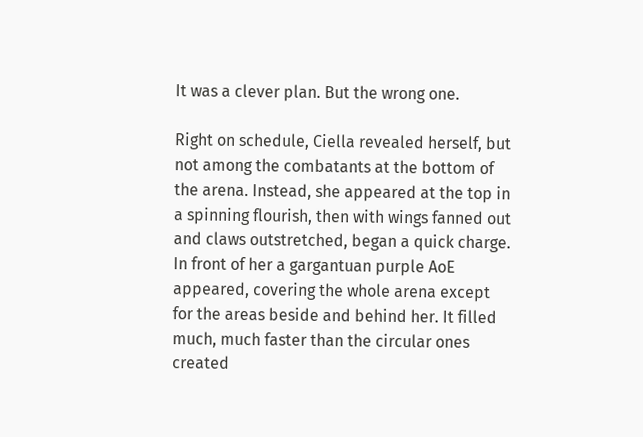It was a clever plan. But the wrong one.

Right on schedule, Ciella revealed herself, but not among the combatants at the bottom of the arena. Instead, she appeared at the top in a spinning flourish, then with wings fanned out and claws outstretched, began a quick charge. In front of her a gargantuan purple AoE appeared, covering the whole arena except for the areas beside and behind her. It filled much, much faster than the circular ones created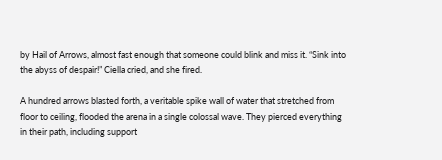by Hail of Arrows, almost fast enough that someone could blink and miss it. “Sink into the abyss of despair!” Ciella cried, and she fired.

A hundred arrows blasted forth, a veritable spike wall of water that stretched from floor to ceiling, flooded the arena in a single colossal wave. They pierced everything in their path, including support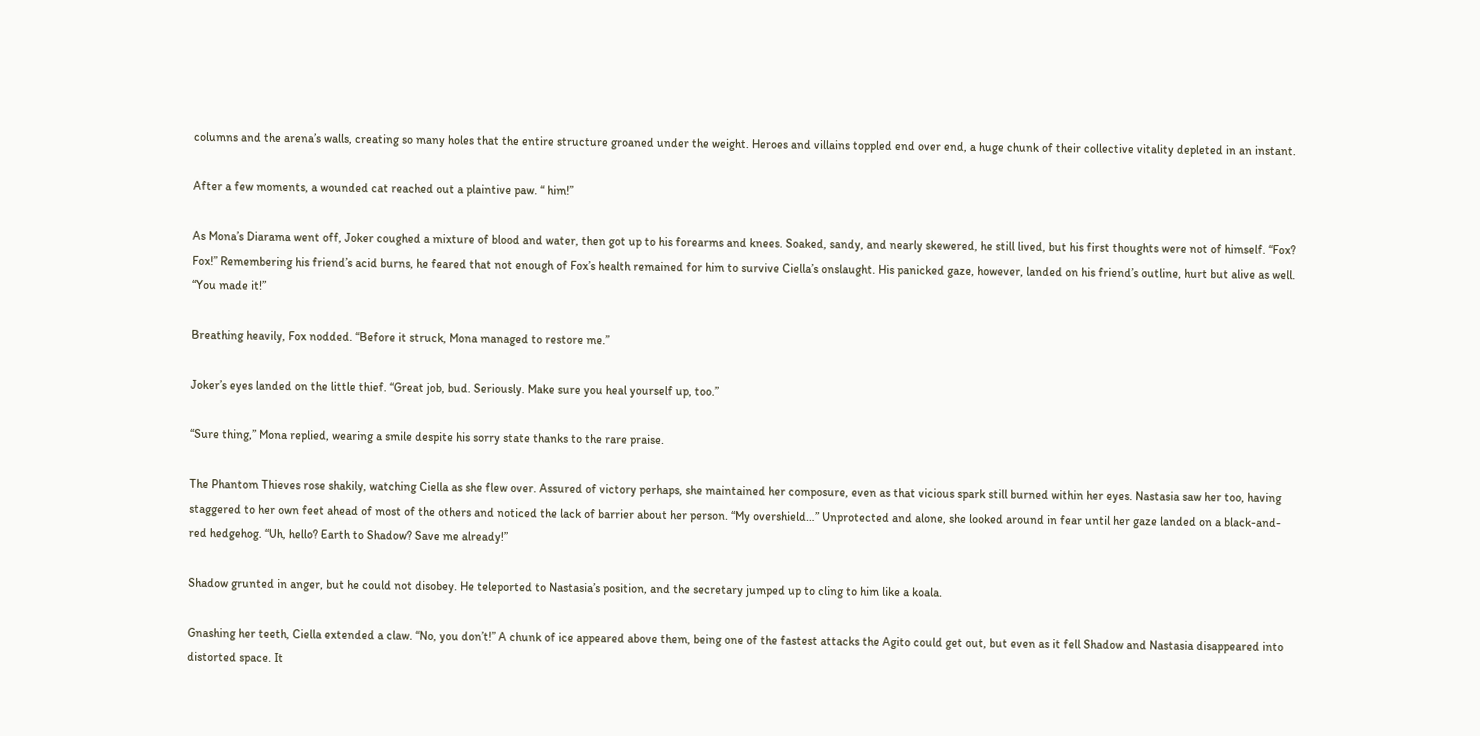columns and the arena’s walls, creating so many holes that the entire structure groaned under the weight. Heroes and villains toppled end over end, a huge chunk of their collective vitality depleted in an instant.

After a few moments, a wounded cat reached out a plaintive paw. “ him!”

As Mona’s Diarama went off, Joker coughed a mixture of blood and water, then got up to his forearms and knees. Soaked, sandy, and nearly skewered, he still lived, but his first thoughts were not of himself. “Fox? Fox!” Remembering his friend’s acid burns, he feared that not enough of Fox’s health remained for him to survive Ciella’s onslaught. His panicked gaze, however, landed on his friend’s outline, hurt but alive as well. “You made it!”

Breathing heavily, Fox nodded. “Before it struck, Mona managed to restore me.”

Joker’s eyes landed on the little thief. “Great job, bud. Seriously. Make sure you heal yourself up, too.”

“Sure thing,” Mona replied, wearing a smile despite his sorry state thanks to the rare praise.

The Phantom Thieves rose shakily, watching Ciella as she flew over. Assured of victory perhaps, she maintained her composure, even as that vicious spark still burned within her eyes. Nastasia saw her too, having staggered to her own feet ahead of most of the others and noticed the lack of barrier about her person. “My overshield…” Unprotected and alone, she looked around in fear until her gaze landed on a black-and-red hedgehog. “Uh, hello? Earth to Shadow? Save me already!”

Shadow grunted in anger, but he could not disobey. He teleported to Nastasia’s position, and the secretary jumped up to cling to him like a koala.

Gnashing her teeth, Ciella extended a claw. “No, you don’t!” A chunk of ice appeared above them, being one of the fastest attacks the Agito could get out, but even as it fell Shadow and Nastasia disappeared into distorted space. It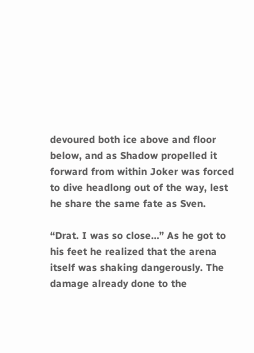devoured both ice above and floor below, and as Shadow propelled it forward from within Joker was forced to dive headlong out of the way, lest he share the same fate as Sven.

“Drat. I was so close…” As he got to his feet he realized that the arena itself was shaking dangerously. The damage already done to the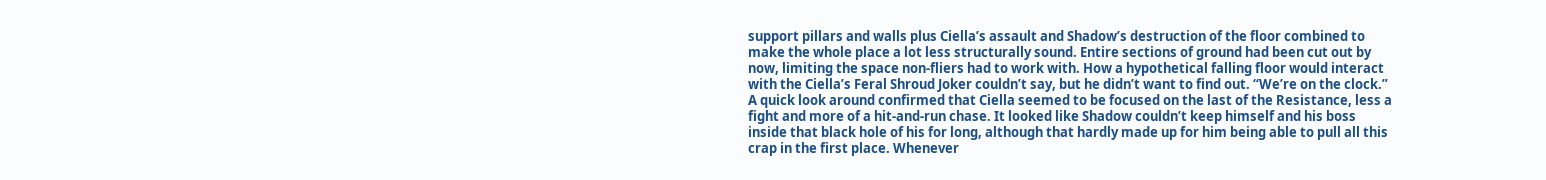support pillars and walls plus Ciella’s assault and Shadow’s destruction of the floor combined to make the whole place a lot less structurally sound. Entire sections of ground had been cut out by now, limiting the space non-fliers had to work with. How a hypothetical falling floor would interact with the Ciella’s Feral Shroud Joker couldn’t say, but he didn’t want to find out. “We’re on the clock.” A quick look around confirmed that Ciella seemed to be focused on the last of the Resistance, less a fight and more of a hit-and-run chase. It looked like Shadow couldn’t keep himself and his boss inside that black hole of his for long, although that hardly made up for him being able to pull all this crap in the first place. Whenever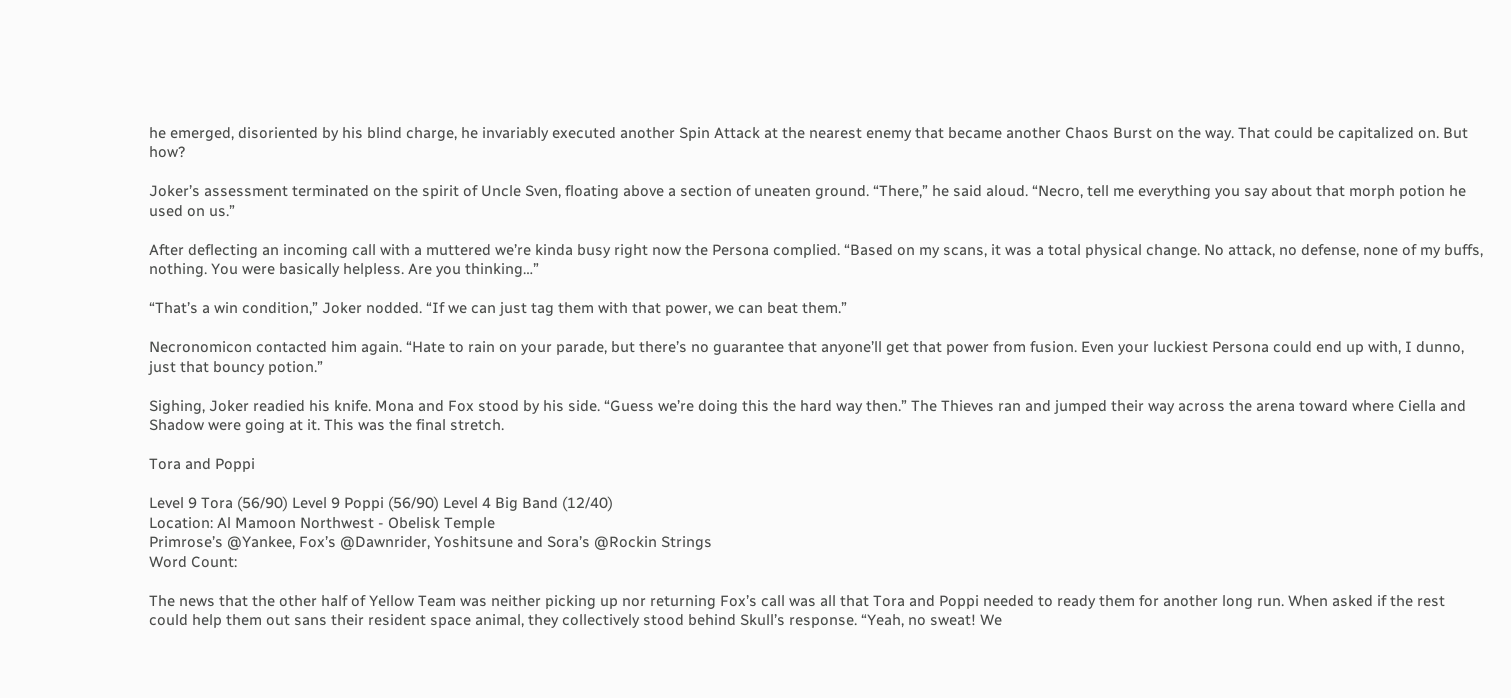he emerged, disoriented by his blind charge, he invariably executed another Spin Attack at the nearest enemy that became another Chaos Burst on the way. That could be capitalized on. But how?

Joker’s assessment terminated on the spirit of Uncle Sven, floating above a section of uneaten ground. “There,” he said aloud. “Necro, tell me everything you say about that morph potion he used on us.”

After deflecting an incoming call with a muttered we’re kinda busy right now the Persona complied. “Based on my scans, it was a total physical change. No attack, no defense, none of my buffs, nothing. You were basically helpless. Are you thinking…”

“That’s a win condition,” Joker nodded. “If we can just tag them with that power, we can beat them.”

Necronomicon contacted him again. “Hate to rain on your parade, but there’s no guarantee that anyone’ll get that power from fusion. Even your luckiest Persona could end up with, I dunno, just that bouncy potion.”

Sighing, Joker readied his knife. Mona and Fox stood by his side. “Guess we’re doing this the hard way then.” The Thieves ran and jumped their way across the arena toward where Ciella and Shadow were going at it. This was the final stretch.

Tora and Poppi

Level 9 Tora (56/90) Level 9 Poppi (56/90) Level 4 Big Band (12/40)
Location: Al Mamoon Northwest - Obelisk Temple
Primrose’s @Yankee, Fox’s @Dawnrider, Yoshitsune and Sora’s @Rockin Strings
Word Count:

The news that the other half of Yellow Team was neither picking up nor returning Fox’s call was all that Tora and Poppi needed to ready them for another long run. When asked if the rest could help them out sans their resident space animal, they collectively stood behind Skull’s response. “Yeah, no sweat! We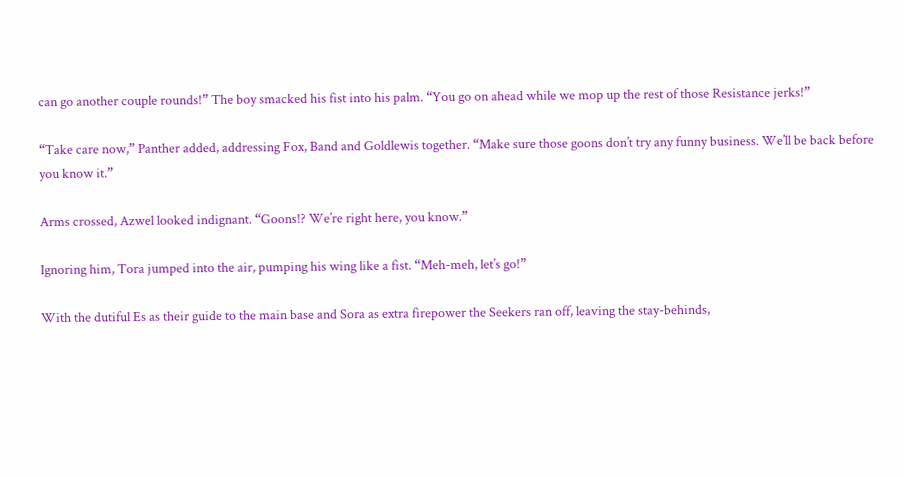can go another couple rounds!” The boy smacked his fist into his palm. “You go on ahead while we mop up the rest of those Resistance jerks!”

“Take care now,” Panther added, addressing Fox, Band and Goldlewis together. “Make sure those goons don’t try any funny business. We’ll be back before you know it.”

Arms crossed, Azwel looked indignant. “Goons!? We’re right here, you know.”

Ignoring him, Tora jumped into the air, pumping his wing like a fist. “Meh-meh, let’s go!”

With the dutiful Es as their guide to the main base and Sora as extra firepower the Seekers ran off, leaving the stay-behinds,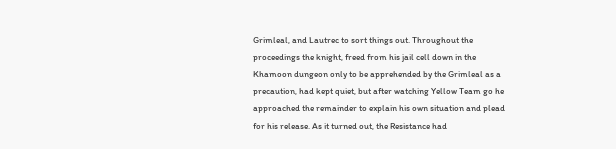Grimleal, and Lautrec to sort things out. Throughout the proceedings the knight, freed from his jail cell down in the Khamoon dungeon only to be apprehended by the Grimleal as a precaution, had kept quiet, but after watching Yellow Team go he approached the remainder to explain his own situation and plead for his release. As it turned out, the Resistance had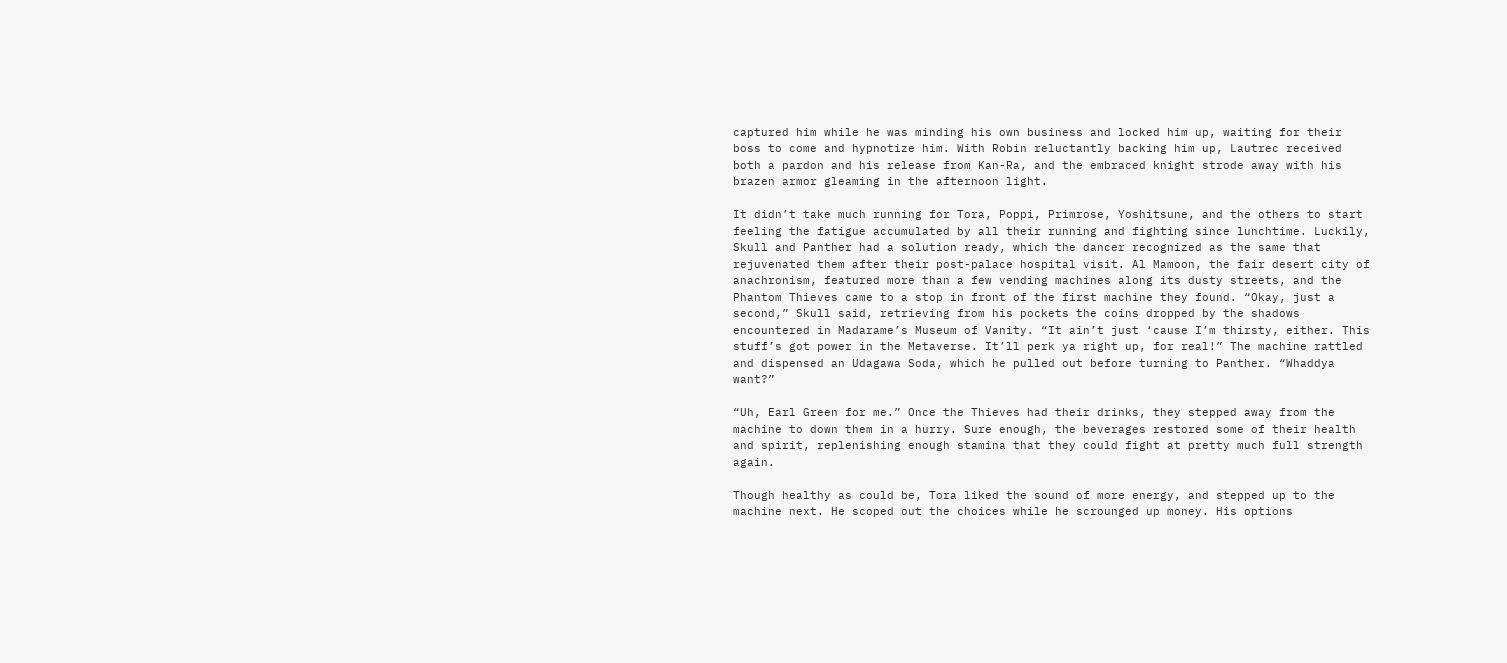captured him while he was minding his own business and locked him up, waiting for their boss to come and hypnotize him. With Robin reluctantly backing him up, Lautrec received both a pardon and his release from Kan-Ra, and the embraced knight strode away with his brazen armor gleaming in the afternoon light.

It didn’t take much running for Tora, Poppi, Primrose, Yoshitsune, and the others to start feeling the fatigue accumulated by all their running and fighting since lunchtime. Luckily, Skull and Panther had a solution ready, which the dancer recognized as the same that rejuvenated them after their post-palace hospital visit. Al Mamoon, the fair desert city of anachronism, featured more than a few vending machines along its dusty streets, and the Phantom Thieves came to a stop in front of the first machine they found. “Okay, just a second,” Skull said, retrieving from his pockets the coins dropped by the shadows encountered in Madarame’s Museum of Vanity. “It ain’t just ‘cause I’m thirsty, either. This stuff’s got power in the Metaverse. It’ll perk ya right up, for real!” The machine rattled and dispensed an Udagawa Soda, which he pulled out before turning to Panther. “Whaddya want?”

“Uh, Earl Green for me.” Once the Thieves had their drinks, they stepped away from the machine to down them in a hurry. Sure enough, the beverages restored some of their health and spirit, replenishing enough stamina that they could fight at pretty much full strength again.

Though healthy as could be, Tora liked the sound of more energy, and stepped up to the machine next. He scoped out the choices while he scrounged up money. His options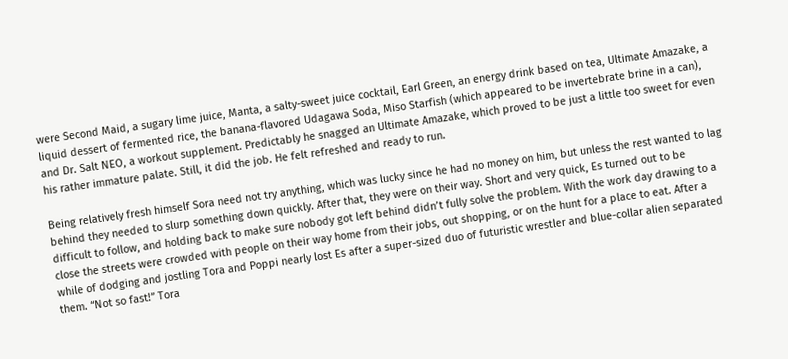were Second Maid, a sugary lime juice, Manta, a salty-sweet juice cocktail, Earl Green, an energy drink based on tea, Ultimate Amazake, a liquid dessert of fermented rice, the banana-flavored Udagawa Soda, Miso Starfish (which appeared to be invertebrate brine in a can), and Dr. Salt NEO, a workout supplement. Predictably he snagged an Ultimate Amazake, which proved to be just a little too sweet for even his rather immature palate. Still, it did the job. He felt refreshed and ready to run.

Being relatively fresh himself Sora need not try anything, which was lucky since he had no money on him, but unless the rest wanted to lag behind they needed to slurp something down quickly. After that, they were on their way. Short and very quick, Es turned out to be difficult to follow, and holding back to make sure nobody got left behind didn’t fully solve the problem. With the work day drawing to a close the streets were crowded with people on their way home from their jobs, out shopping, or on the hunt for a place to eat. After a while of dodging and jostling Tora and Poppi nearly lost Es after a super-sized duo of futuristic wrestler and blue-collar alien separated them. “Not so fast!” Tora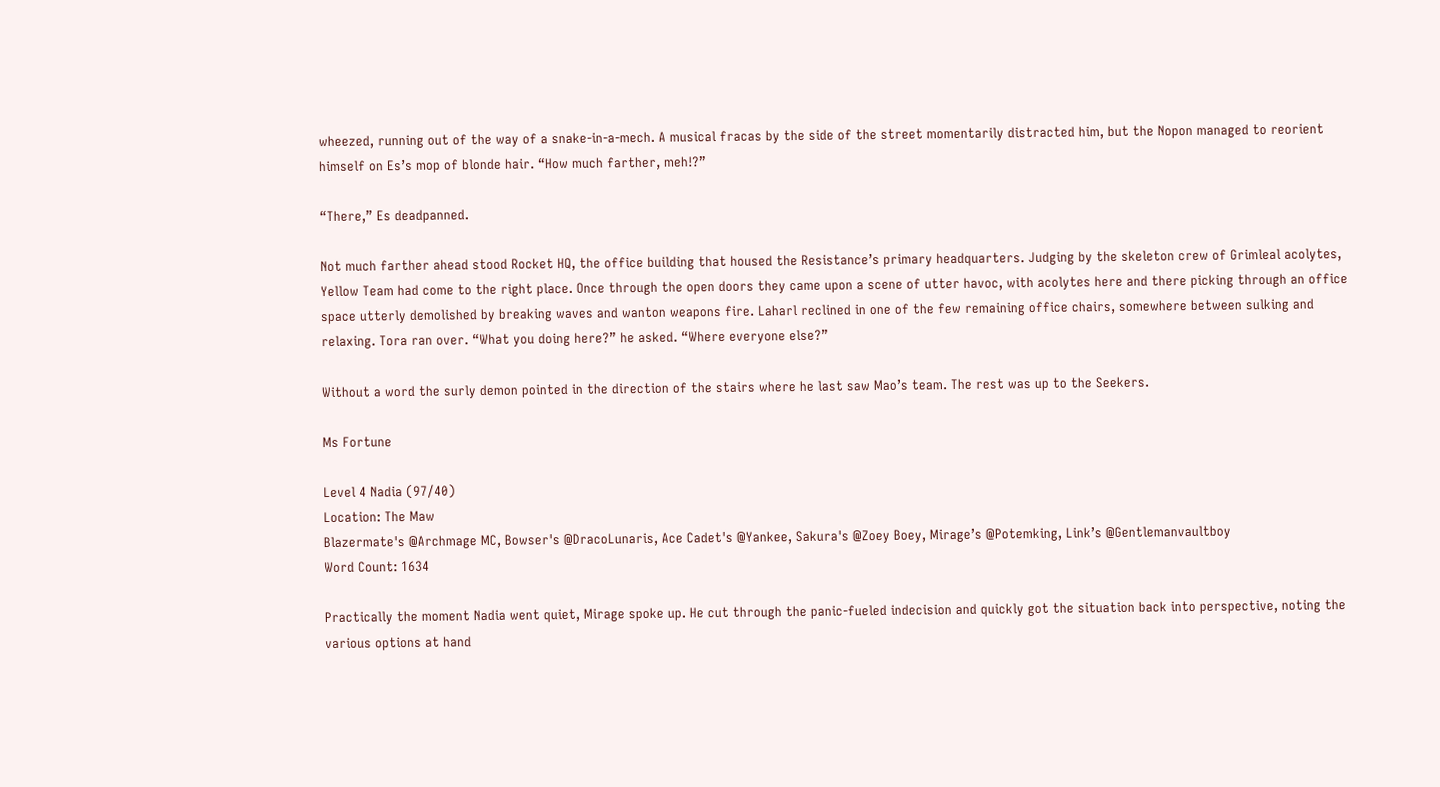wheezed, running out of the way of a snake-in-a-mech. A musical fracas by the side of the street momentarily distracted him, but the Nopon managed to reorient himself on Es’s mop of blonde hair. “How much farther, meh!?”

“There,” Es deadpanned.

Not much farther ahead stood Rocket HQ, the office building that housed the Resistance’s primary headquarters. Judging by the skeleton crew of Grimleal acolytes, Yellow Team had come to the right place. Once through the open doors they came upon a scene of utter havoc, with acolytes here and there picking through an office space utterly demolished by breaking waves and wanton weapons fire. Laharl reclined in one of the few remaining office chairs, somewhere between sulking and relaxing. Tora ran over. “What you doing here?” he asked. “Where everyone else?”

Without a word the surly demon pointed in the direction of the stairs where he last saw Mao’s team. The rest was up to the Seekers.

Ms Fortune

Level 4 Nadia (97/40)
Location: The Maw
Blazermate's @Archmage MC, Bowser's @DracoLunaris, Ace Cadet's @Yankee, Sakura's @Zoey Boey, Mirage’s @Potemking, Link’s @Gentlemanvaultboy
Word Count: 1634

Practically the moment Nadia went quiet, Mirage spoke up. He cut through the panic-fueled indecision and quickly got the situation back into perspective, noting the various options at hand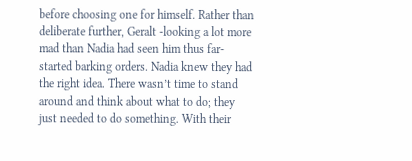before choosing one for himself. Rather than deliberate further, Geralt -looking a lot more mad than Nadia had seen him thus far- started barking orders. Nadia knew they had the right idea. There wasn’t time to stand around and think about what to do; they just needed to do something. With their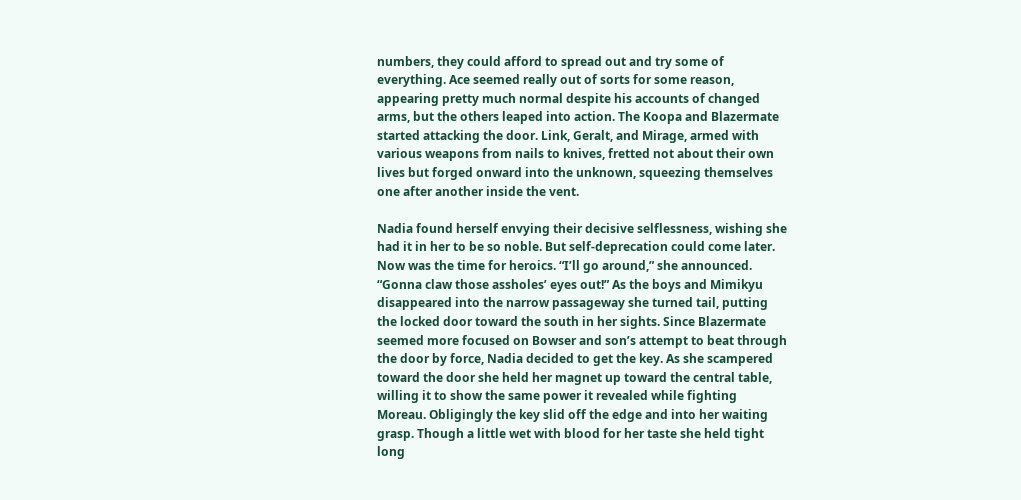numbers, they could afford to spread out and try some of everything. Ace seemed really out of sorts for some reason, appearing pretty much normal despite his accounts of changed arms, but the others leaped into action. The Koopa and Blazermate started attacking the door. Link, Geralt, and Mirage, armed with various weapons from nails to knives, fretted not about their own lives but forged onward into the unknown, squeezing themselves one after another inside the vent.

Nadia found herself envying their decisive selflessness, wishing she had it in her to be so noble. But self-deprecation could come later. Now was the time for heroics. “I’ll go around,” she announced. “Gonna claw those assholes’ eyes out!” As the boys and Mimikyu disappeared into the narrow passageway she turned tail, putting the locked door toward the south in her sights. Since Blazermate seemed more focused on Bowser and son’s attempt to beat through the door by force, Nadia decided to get the key. As she scampered toward the door she held her magnet up toward the central table, willing it to show the same power it revealed while fighting Moreau. Obligingly the key slid off the edge and into her waiting grasp. Though a little wet with blood for her taste she held tight long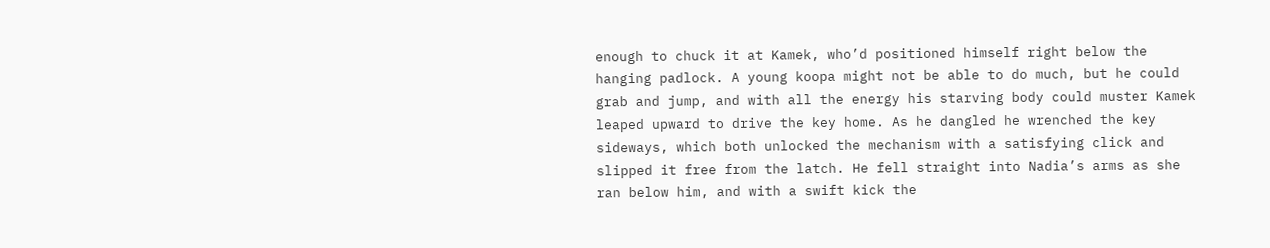enough to chuck it at Kamek, who’d positioned himself right below the hanging padlock. A young koopa might not be able to do much, but he could grab and jump, and with all the energy his starving body could muster Kamek leaped upward to drive the key home. As he dangled he wrenched the key sideways, which both unlocked the mechanism with a satisfying click and slipped it free from the latch. He fell straight into Nadia’s arms as she ran below him, and with a swift kick the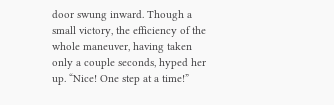door swung inward. Though a small victory, the efficiency of the whole maneuver, having taken only a couple seconds, hyped her up. “Nice! One step at a time!”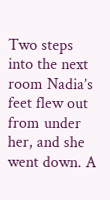Two steps into the next room Nadia’s feet flew out from under her, and she went down. A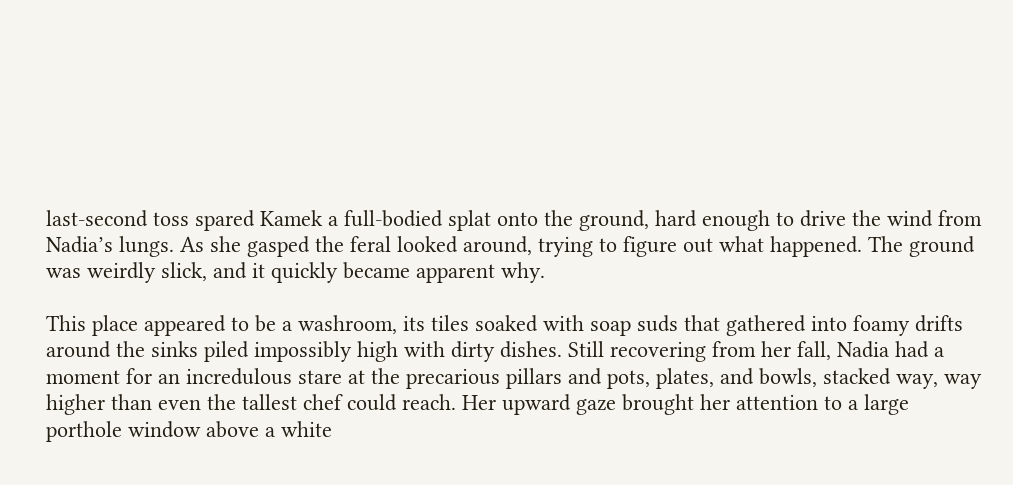last-second toss spared Kamek a full-bodied splat onto the ground, hard enough to drive the wind from Nadia’s lungs. As she gasped the feral looked around, trying to figure out what happened. The ground was weirdly slick, and it quickly became apparent why.

This place appeared to be a washroom, its tiles soaked with soap suds that gathered into foamy drifts around the sinks piled impossibly high with dirty dishes. Still recovering from her fall, Nadia had a moment for an incredulous stare at the precarious pillars and pots, plates, and bowls, stacked way, way higher than even the tallest chef could reach. Her upward gaze brought her attention to a large porthole window above a white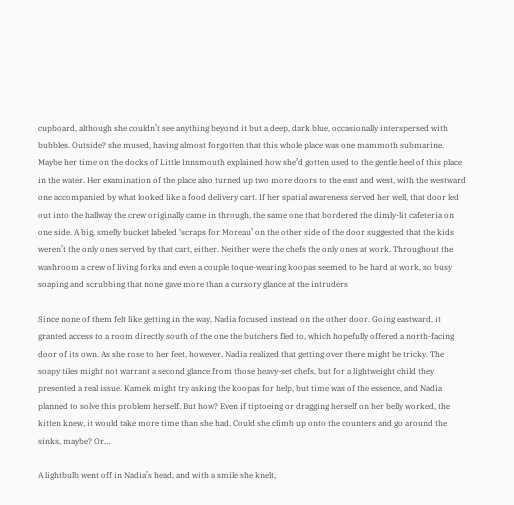cupboard, although she couldn’t see anything beyond it but a deep, dark blue, occasionally interspersed with bubbles. Outside? she mused, having almost forgotten that this whole place was one mammoth submarine. Maybe her time on the docks of Little Innsmouth explained how she’d gotten used to the gentle heel of this place in the water. Her examination of the place also turned up two more doors to the east and west, with the westward one accompanied by what looked like a food delivery cart. If her spatial awareness served her well, that door led out into the hallway the crew originally came in through, the same one that bordered the dimly-lit cafeteria on one side. A big, smelly bucket labeled ‘scraps for Moreau’ on the other side of the door suggested that the kids weren’t the only ones served by that cart, either. Neither were the chefs the only ones at work. Throughout the washroom a crew of living forks and even a couple toque-wearing koopas seemed to be hard at work, so busy soaping and scrubbing that none gave more than a cursory glance at the intruders

Since none of them felt like getting in the way, Nadia focused instead on the other door. Going eastward, it granted access to a room directly south of the one the butchers fled to, which hopefully offered a north-facing door of its own. As she rose to her feet, however, Nadia realized that getting over there might be tricky. The soapy tiles might not warrant a second glance from those heavy-set chefs, but for a lightweight child they presented a real issue. Kamek might try asking the koopas for help, but time was of the essence, and Nadia planned to solve this problem herself. But how? Even if tiptoeing or dragging herself on her belly worked, the kitten knew, it would take more time than she had. Could she climb up onto the counters and go around the sinks, maybe? Or…

A lightbulb went off in Nadia’s head, and with a smile she knelt,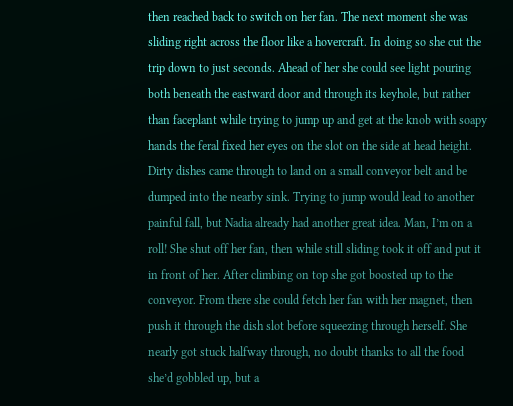then reached back to switch on her fan. The next moment she was sliding right across the floor like a hovercraft. In doing so she cut the trip down to just seconds. Ahead of her she could see light pouring both beneath the eastward door and through its keyhole, but rather than faceplant while trying to jump up and get at the knob with soapy hands the feral fixed her eyes on the slot on the side at head height. Dirty dishes came through to land on a small conveyor belt and be dumped into the nearby sink. Trying to jump would lead to another painful fall, but Nadia already had another great idea. Man, I’m on a roll! She shut off her fan, then while still sliding took it off and put it in front of her. After climbing on top she got boosted up to the conveyor. From there she could fetch her fan with her magnet, then push it through the dish slot before squeezing through herself. She nearly got stuck halfway through, no doubt thanks to all the food she’d gobbled up, but a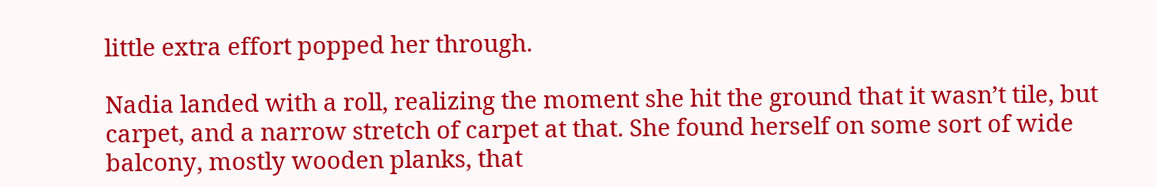little extra effort popped her through.

Nadia landed with a roll, realizing the moment she hit the ground that it wasn’t tile, but carpet, and a narrow stretch of carpet at that. She found herself on some sort of wide balcony, mostly wooden planks, that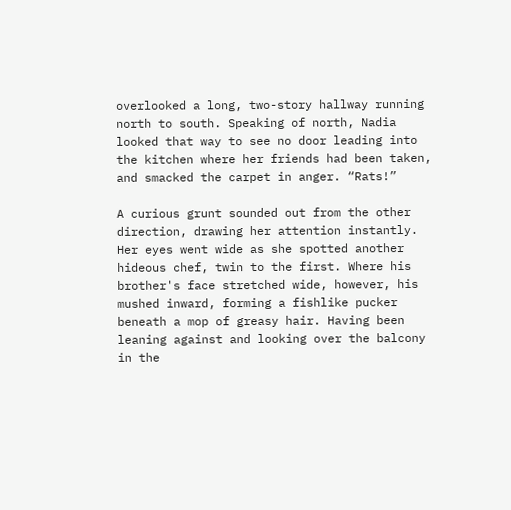overlooked a long, two-story hallway running north to south. Speaking of north, Nadia looked that way to see no door leading into the kitchen where her friends had been taken, and smacked the carpet in anger. “Rats!”

A curious grunt sounded out from the other direction, drawing her attention instantly. Her eyes went wide as she spotted another hideous chef, twin to the first. Where his brother's face stretched wide, however, his mushed inward, forming a fishlike pucker beneath a mop of greasy hair. Having been leaning against and looking over the balcony in the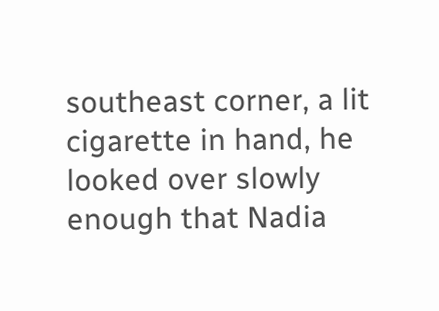southeast corner, a lit cigarette in hand, he looked over slowly enough that Nadia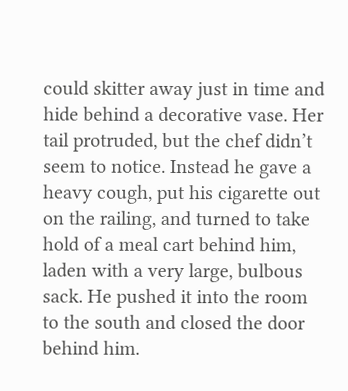could skitter away just in time and hide behind a decorative vase. Her tail protruded, but the chef didn’t seem to notice. Instead he gave a heavy cough, put his cigarette out on the railing, and turned to take hold of a meal cart behind him, laden with a very large, bulbous sack. He pushed it into the room to the south and closed the door behind him.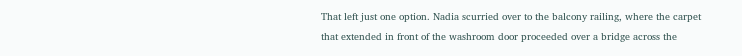That left just one option. Nadia scurried over to the balcony railing, where the carpet that extended in front of the washroom door proceeded over a bridge across the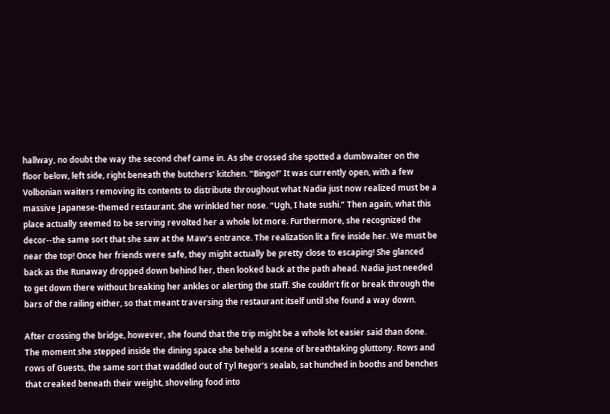hallway, no doubt the way the second chef came in. As she crossed she spotted a dumbwaiter on the floor below, left side, right beneath the butchers’ kitchen. “Bingo!” It was currently open, with a few Volbonian waiters removing its contents to distribute throughout what Nadia just now realized must be a massive Japanese-themed restaurant. She wrinkled her nose. “Ugh, I hate sushi.” Then again, what this place actually seemed to be serving revolted her a whole lot more. Furthermore, she recognized the decor--the same sort that she saw at the Maw’s entrance. The realization lit a fire inside her. We must be near the top! Once her friends were safe, they might actually be pretty close to escaping! She glanced back as the Runaway dropped down behind her, then looked back at the path ahead. Nadia just needed to get down there without breaking her ankles or alerting the staff. She couldn’t fit or break through the bars of the railing either, so that meant traversing the restaurant itself until she found a way down.

After crossing the bridge, however, she found that the trip might be a whole lot easier said than done. The moment she stepped inside the dining space she beheld a scene of breathtaking gluttony. Rows and rows of Guests, the same sort that waddled out of Tyl Regor’s sealab, sat hunched in booths and benches that creaked beneath their weight, shoveling food into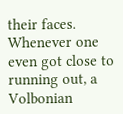their faces. Whenever one even got close to running out, a Volbonian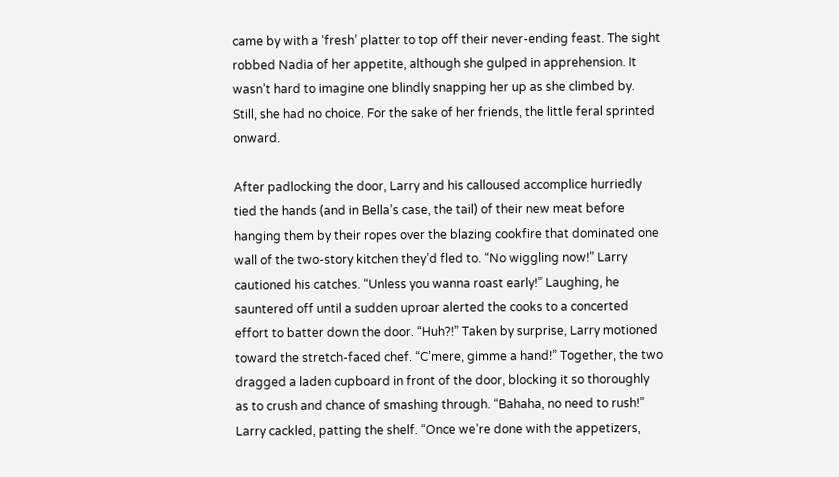came by with a ‘fresh’ platter to top off their never-ending feast. The sight robbed Nadia of her appetite, although she gulped in apprehension. It wasn’t hard to imagine one blindly snapping her up as she climbed by. Still, she had no choice. For the sake of her friends, the little feral sprinted onward.

After padlocking the door, Larry and his calloused accomplice hurriedly tied the hands (and in Bella’s case, the tail) of their new meat before hanging them by their ropes over the blazing cookfire that dominated one wall of the two-story kitchen they’d fled to. “No wiggling now!” Larry cautioned his catches. “Unless you wanna roast early!” Laughing, he sauntered off until a sudden uproar alerted the cooks to a concerted effort to batter down the door. “Huh?!” Taken by surprise, Larry motioned toward the stretch-faced chef. “C’mere, gimme a hand!” Together, the two dragged a laden cupboard in front of the door, blocking it so thoroughly as to crush and chance of smashing through. “Bahaha, no need to rush!” Larry cackled, patting the shelf. “Once we’re done with the appetizers,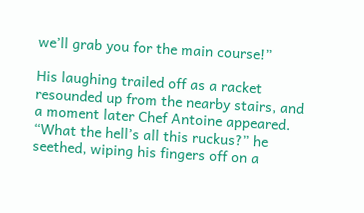we’ll grab you for the main course!”

His laughing trailed off as a racket resounded up from the nearby stairs, and a moment later Chef Antoine appeared. “What the hell’s all this ruckus?” he seethed, wiping his fingers off on a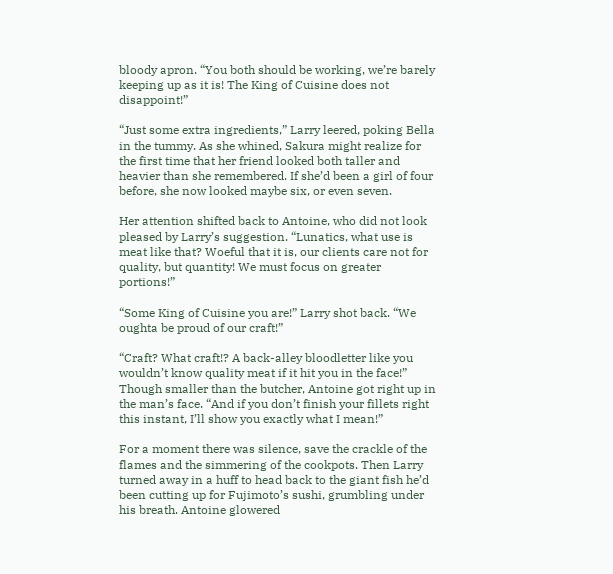bloody apron. “You both should be working, we’re barely keeping up as it is! The King of Cuisine does not disappoint!”

“Just some extra ingredients,” Larry leered, poking Bella in the tummy. As she whined, Sakura might realize for the first time that her friend looked both taller and heavier than she remembered. If she’d been a girl of four before, she now looked maybe six, or even seven.

Her attention shifted back to Antoine, who did not look pleased by Larry’s suggestion. “Lunatics, what use is meat like that? Woeful that it is, our clients care not for quality, but quantity! We must focus on greater portions!”

“Some King of Cuisine you are!” Larry shot back. “We oughta be proud of our craft!”

“Craft? What craft!? A back-alley bloodletter like you wouldn’t know quality meat if it hit you in the face!” Though smaller than the butcher, Antoine got right up in the man’s face. “And if you don’t finish your fillets right this instant, I’ll show you exactly what I mean!”

For a moment there was silence, save the crackle of the flames and the simmering of the cookpots. Then Larry turned away in a huff to head back to the giant fish he’d been cutting up for Fujimoto’s sushi, grumbling under his breath. Antoine glowered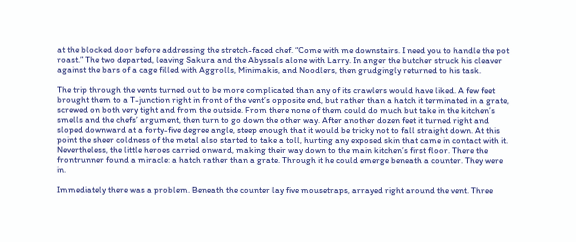at the blocked door before addressing the stretch-faced chef. “Come with me downstairs. I need you to handle the pot roast.” The two departed, leaving Sakura and the Abyssals alone with Larry. In anger the butcher struck his cleaver against the bars of a cage filled with Aggrolls, Minimakis, and Noodlers, then grudgingly returned to his task.

The trip through the vents turned out to be more complicated than any of its crawlers would have liked. A few feet brought them to a T-junction right in front of the vent’s opposite end, but rather than a hatch it terminated in a grate, screwed on both very tight and from the outside. From there none of them could do much but take in the kitchen’s smells and the chefs’ argument, then turn to go down the other way. After another dozen feet it turned right and sloped downward at a forty-five degree angle, steep enough that it would be tricky not to fall straight down. At this point the sheer coldness of the metal also started to take a toll, hurting any exposed skin that came in contact with it. Nevertheless, the little heroes carried onward, making their way down to the main kitchen’s first floor. There the frontrunner found a miracle: a hatch rather than a grate. Through it he could emerge beneath a counter. They were in.

Immediately there was a problem. Beneath the counter lay five mousetraps, arrayed right around the vent. Three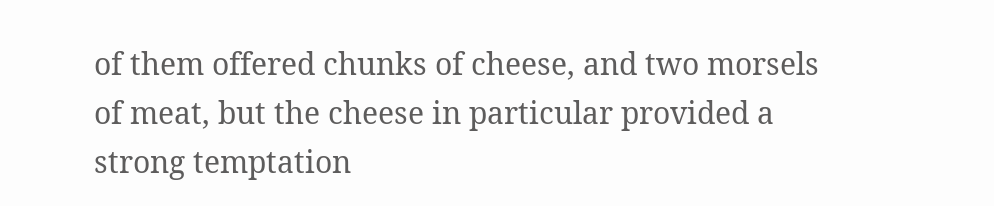of them offered chunks of cheese, and two morsels of meat, but the cheese in particular provided a strong temptation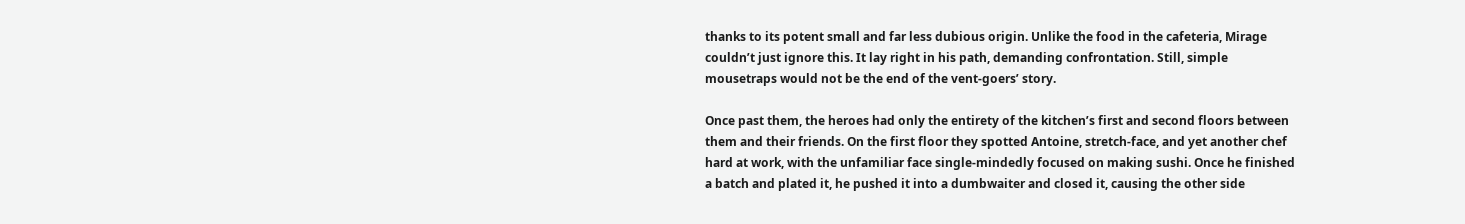thanks to its potent small and far less dubious origin. Unlike the food in the cafeteria, Mirage couldn’t just ignore this. It lay right in his path, demanding confrontation. Still, simple mousetraps would not be the end of the vent-goers’ story.

Once past them, the heroes had only the entirety of the kitchen’s first and second floors between them and their friends. On the first floor they spotted Antoine, stretch-face, and yet another chef hard at work, with the unfamiliar face single-mindedly focused on making sushi. Once he finished a batch and plated it, he pushed it into a dumbwaiter and closed it, causing the other side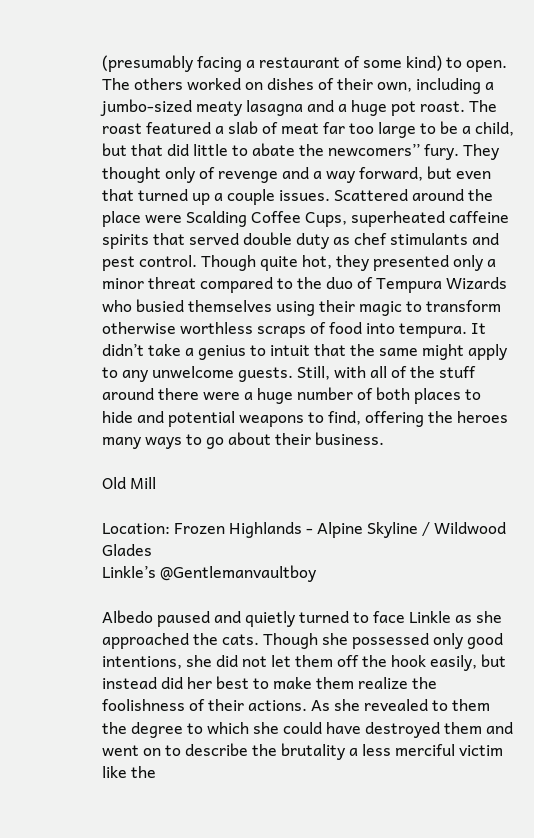(presumably facing a restaurant of some kind) to open. The others worked on dishes of their own, including a jumbo-sized meaty lasagna and a huge pot roast. The roast featured a slab of meat far too large to be a child, but that did little to abate the newcomers’’ fury. They thought only of revenge and a way forward, but even that turned up a couple issues. Scattered around the place were Scalding Coffee Cups, superheated caffeine spirits that served double duty as chef stimulants and pest control. Though quite hot, they presented only a minor threat compared to the duo of Tempura Wizards who busied themselves using their magic to transform otherwise worthless scraps of food into tempura. It didn’t take a genius to intuit that the same might apply to any unwelcome guests. Still, with all of the stuff around there were a huge number of both places to hide and potential weapons to find, offering the heroes many ways to go about their business.

Old Mill

Location: Frozen Highlands - Alpine Skyline / Wildwood Glades
Linkle’s @Gentlemanvaultboy

Albedo paused and quietly turned to face Linkle as she approached the cats. Though she possessed only good intentions, she did not let them off the hook easily, but instead did her best to make them realize the foolishness of their actions. As she revealed to them the degree to which she could have destroyed them and went on to describe the brutality a less merciful victim like the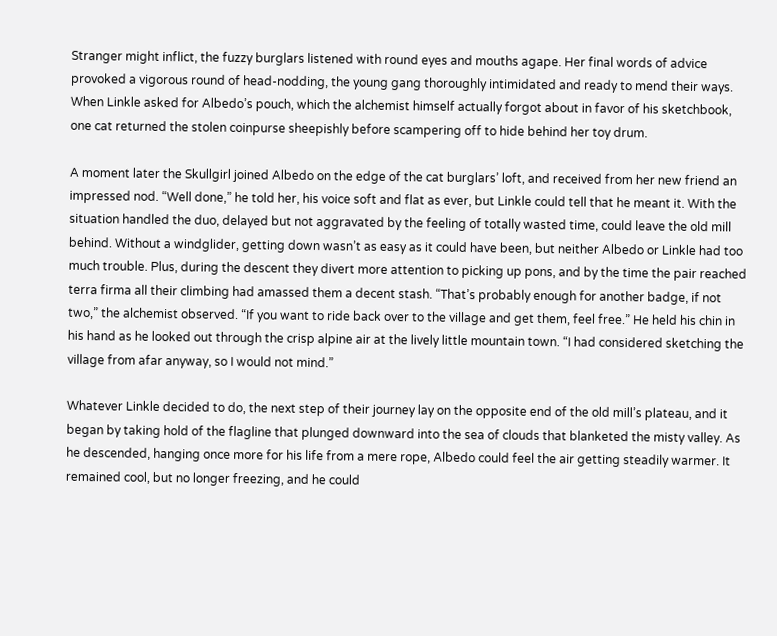Stranger might inflict, the fuzzy burglars listened with round eyes and mouths agape. Her final words of advice provoked a vigorous round of head-nodding, the young gang thoroughly intimidated and ready to mend their ways. When Linkle asked for Albedo’s pouch, which the alchemist himself actually forgot about in favor of his sketchbook, one cat returned the stolen coinpurse sheepishly before scampering off to hide behind her toy drum.

A moment later the Skullgirl joined Albedo on the edge of the cat burglars’ loft, and received from her new friend an impressed nod. “Well done,” he told her, his voice soft and flat as ever, but Linkle could tell that he meant it. With the situation handled the duo, delayed but not aggravated by the feeling of totally wasted time, could leave the old mill behind. Without a windglider, getting down wasn’t as easy as it could have been, but neither Albedo or Linkle had too much trouble. Plus, during the descent they divert more attention to picking up pons, and by the time the pair reached terra firma all their climbing had amassed them a decent stash. “That’s probably enough for another badge, if not two,” the alchemist observed. “If you want to ride back over to the village and get them, feel free.” He held his chin in his hand as he looked out through the crisp alpine air at the lively little mountain town. “I had considered sketching the village from afar anyway, so I would not mind.”

Whatever Linkle decided to do, the next step of their journey lay on the opposite end of the old mill’s plateau, and it began by taking hold of the flagline that plunged downward into the sea of clouds that blanketed the misty valley. As he descended, hanging once more for his life from a mere rope, Albedo could feel the air getting steadily warmer. It remained cool, but no longer freezing, and he could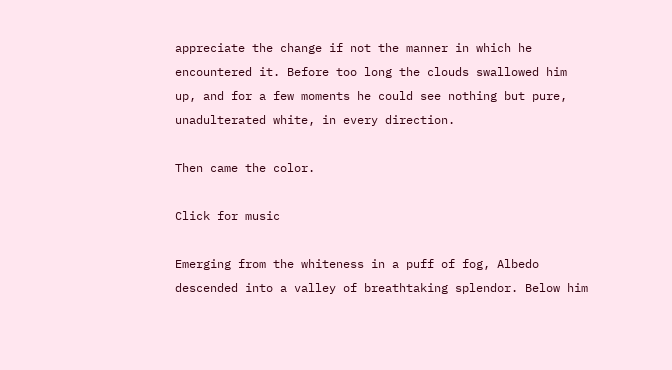appreciate the change if not the manner in which he encountered it. Before too long the clouds swallowed him up, and for a few moments he could see nothing but pure, unadulterated white, in every direction.

Then came the color.

Click for music

Emerging from the whiteness in a puff of fog, Albedo descended into a valley of breathtaking splendor. Below him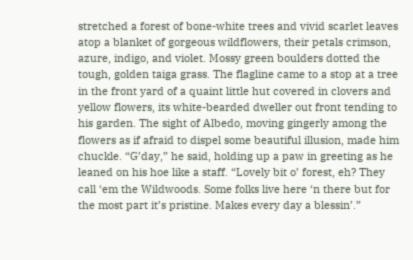stretched a forest of bone-white trees and vivid scarlet leaves atop a blanket of gorgeous wildflowers, their petals crimson, azure, indigo, and violet. Mossy green boulders dotted the tough, golden taiga grass. The flagline came to a stop at a tree in the front yard of a quaint little hut covered in clovers and yellow flowers, its white-bearded dweller out front tending to his garden. The sight of Albedo, moving gingerly among the flowers as if afraid to dispel some beautiful illusion, made him chuckle. “G’day,” he said, holding up a paw in greeting as he leaned on his hoe like a staff. “Lovely bit o’ forest, eh? They call ‘em the Wildwoods. Some folks live here ‘n there but for the most part it’s pristine. Makes every day a blessin’.”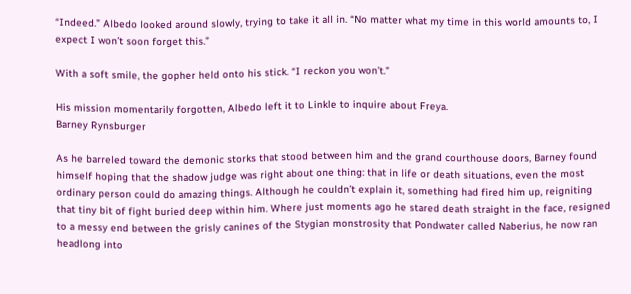“Indeed.” Albedo looked around slowly, trying to take it all in. “No matter what my time in this world amounts to, I expect I won’t soon forget this.”

With a soft smile, the gopher held onto his stick. “I reckon you won’t.”

His mission momentarily forgotten, Albedo left it to Linkle to inquire about Freya.
Barney Rynsburger

As he barreled toward the demonic storks that stood between him and the grand courthouse doors, Barney found himself hoping that the shadow judge was right about one thing: that in life or death situations, even the most ordinary person could do amazing things. Although he couldn’t explain it, something had fired him up, reigniting that tiny bit of fight buried deep within him. Where just moments ago he stared death straight in the face, resigned to a messy end between the grisly canines of the Stygian monstrosity that Pondwater called Naberius, he now ran headlong into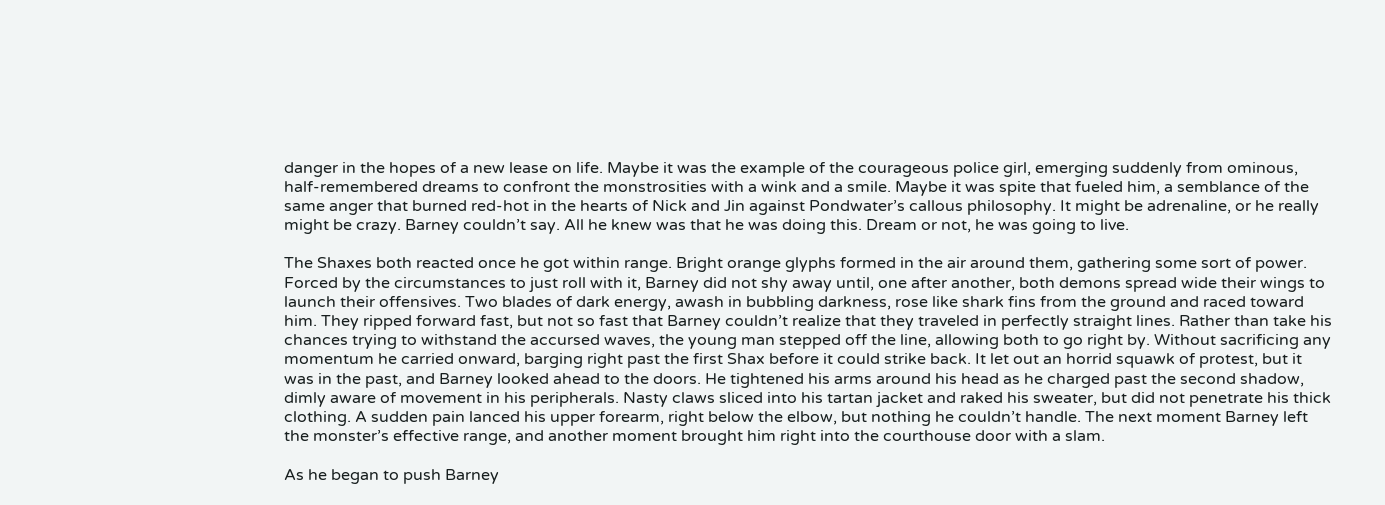danger in the hopes of a new lease on life. Maybe it was the example of the courageous police girl, emerging suddenly from ominous, half-remembered dreams to confront the monstrosities with a wink and a smile. Maybe it was spite that fueled him, a semblance of the same anger that burned red-hot in the hearts of Nick and Jin against Pondwater’s callous philosophy. It might be adrenaline, or he really might be crazy. Barney couldn’t say. All he knew was that he was doing this. Dream or not, he was going to live.

The Shaxes both reacted once he got within range. Bright orange glyphs formed in the air around them, gathering some sort of power. Forced by the circumstances to just roll with it, Barney did not shy away until, one after another, both demons spread wide their wings to launch their offensives. Two blades of dark energy, awash in bubbling darkness, rose like shark fins from the ground and raced toward him. They ripped forward fast, but not so fast that Barney couldn’t realize that they traveled in perfectly straight lines. Rather than take his chances trying to withstand the accursed waves, the young man stepped off the line, allowing both to go right by. Without sacrificing any momentum he carried onward, barging right past the first Shax before it could strike back. It let out an horrid squawk of protest, but it was in the past, and Barney looked ahead to the doors. He tightened his arms around his head as he charged past the second shadow, dimly aware of movement in his peripherals. Nasty claws sliced into his tartan jacket and raked his sweater, but did not penetrate his thick clothing. A sudden pain lanced his upper forearm, right below the elbow, but nothing he couldn’t handle. The next moment Barney left the monster’s effective range, and another moment brought him right into the courthouse door with a slam.

As he began to push Barney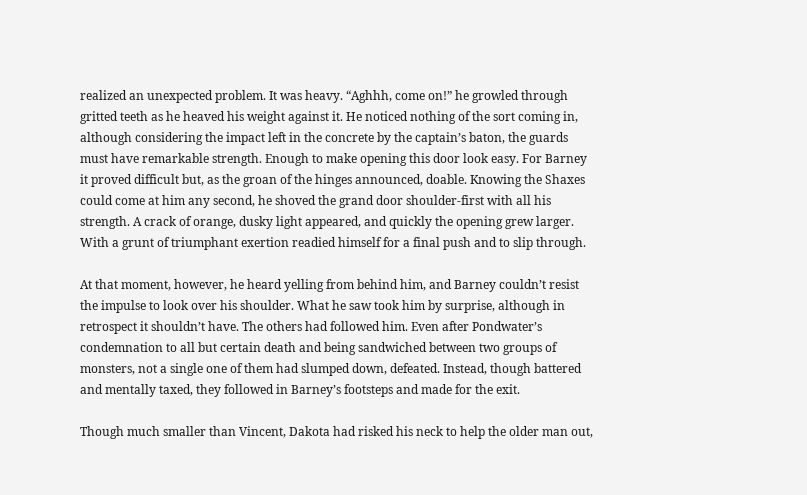realized an unexpected problem. It was heavy. “Aghhh, come on!” he growled through gritted teeth as he heaved his weight against it. He noticed nothing of the sort coming in, although considering the impact left in the concrete by the captain’s baton, the guards must have remarkable strength. Enough to make opening this door look easy. For Barney it proved difficult but, as the groan of the hinges announced, doable. Knowing the Shaxes could come at him any second, he shoved the grand door shoulder-first with all his strength. A crack of orange, dusky light appeared, and quickly the opening grew larger. With a grunt of triumphant exertion readied himself for a final push and to slip through.

At that moment, however, he heard yelling from behind him, and Barney couldn’t resist the impulse to look over his shoulder. What he saw took him by surprise, although in retrospect it shouldn’t have. The others had followed him. Even after Pondwater’s condemnation to all but certain death and being sandwiched between two groups of monsters, not a single one of them had slumped down, defeated. Instead, though battered and mentally taxed, they followed in Barney’s footsteps and made for the exit.

Though much smaller than Vincent, Dakota had risked his neck to help the older man out,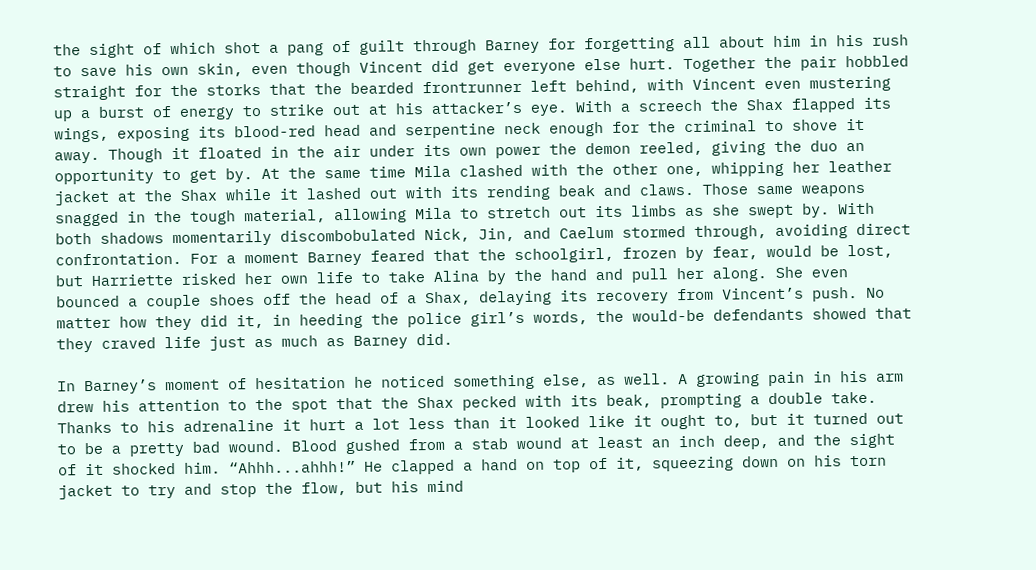the sight of which shot a pang of guilt through Barney for forgetting all about him in his rush to save his own skin, even though Vincent did get everyone else hurt. Together the pair hobbled straight for the storks that the bearded frontrunner left behind, with Vincent even mustering up a burst of energy to strike out at his attacker’s eye. With a screech the Shax flapped its wings, exposing its blood-red head and serpentine neck enough for the criminal to shove it away. Though it floated in the air under its own power the demon reeled, giving the duo an opportunity to get by. At the same time Mila clashed with the other one, whipping her leather jacket at the Shax while it lashed out with its rending beak and claws. Those same weapons snagged in the tough material, allowing Mila to stretch out its limbs as she swept by. With both shadows momentarily discombobulated Nick, Jin, and Caelum stormed through, avoiding direct confrontation. For a moment Barney feared that the schoolgirl, frozen by fear, would be lost, but Harriette risked her own life to take Alina by the hand and pull her along. She even bounced a couple shoes off the head of a Shax, delaying its recovery from Vincent’s push. No matter how they did it, in heeding the police girl’s words, the would-be defendants showed that they craved life just as much as Barney did.

In Barney’s moment of hesitation he noticed something else, as well. A growing pain in his arm drew his attention to the spot that the Shax pecked with its beak, prompting a double take. Thanks to his adrenaline it hurt a lot less than it looked like it ought to, but it turned out to be a pretty bad wound. Blood gushed from a stab wound at least an inch deep, and the sight of it shocked him. “Ahhh...ahhh!” He clapped a hand on top of it, squeezing down on his torn jacket to try and stop the flow, but his mind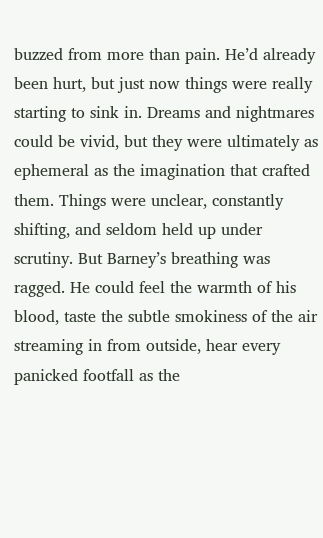buzzed from more than pain. He’d already been hurt, but just now things were really starting to sink in. Dreams and nightmares could be vivid, but they were ultimately as ephemeral as the imagination that crafted them. Things were unclear, constantly shifting, and seldom held up under scrutiny. But Barney’s breathing was ragged. He could feel the warmth of his blood, taste the subtle smokiness of the air streaming in from outside, hear every panicked footfall as the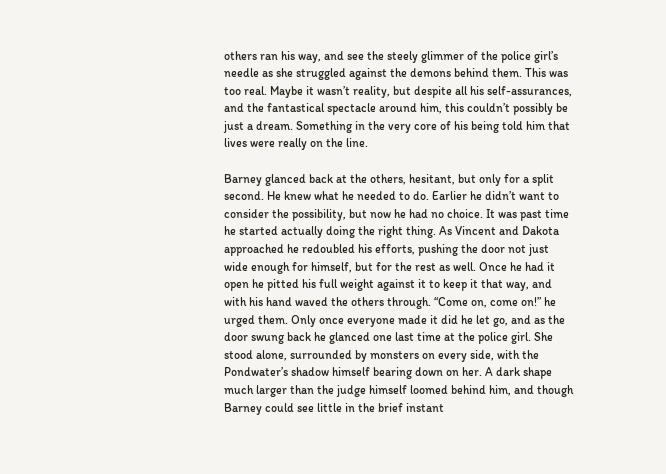others ran his way, and see the steely glimmer of the police girl’s needle as she struggled against the demons behind them. This was too real. Maybe it wasn’t reality, but despite all his self-assurances, and the fantastical spectacle around him, this couldn’t possibly be just a dream. Something in the very core of his being told him that lives were really on the line.

Barney glanced back at the others, hesitant, but only for a split second. He knew what he needed to do. Earlier he didn’t want to consider the possibility, but now he had no choice. It was past time he started actually doing the right thing. As Vincent and Dakota approached he redoubled his efforts, pushing the door not just wide enough for himself, but for the rest as well. Once he had it open he pitted his full weight against it to keep it that way, and with his hand waved the others through. “Come on, come on!” he urged them. Only once everyone made it did he let go, and as the door swung back he glanced one last time at the police girl. She stood alone, surrounded by monsters on every side, with the Pondwater’s shadow himself bearing down on her. A dark shape much larger than the judge himself loomed behind him, and though Barney could see little in the brief instant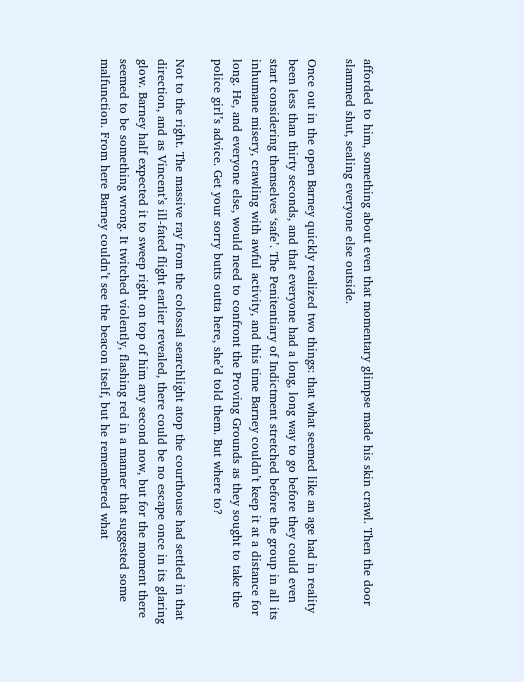afforded to him, something about even that momentary glimpse made his skin crawl. Then the door slammed shut, sealing everyone else outside.

Once out in the open Barney quickly realized two things: that what seemed like an age had in reality been less than thirty seconds, and that everyone had a long, long way to go before they could even start considering themselves ‘safe’. The Penitentiary of Indictment stretched before the group in all its inhumane misery, crawling with awful activity, and this time Barney couldn’t keep it at a distance for long. He, and everyone else, would need to confront the Proving Grounds as they sought to take the police girl’s advice. Get your sorry butts outta here, she’d told them. But where to?

Not to the right. The massive ray from the colossal searchlight atop the courthouse had settled in that direction, and as Vincent’s ill-fated flight earlier revealed, there could be no escape once in its glaring glow. Barney half expected it to sweep right on top of him any second now, but for the moment there seemed to be something wrong. It twitched violently, flashing red in a manner that suggested some malfunction. From here Barney couldn’t see the beacon itself, but he remembered what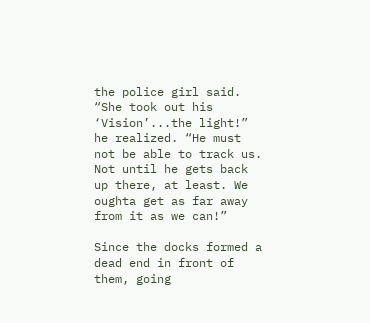the police girl said. “She took out his ‘Vision’...the light!” he realized. “He must not be able to track us. Not until he gets back up there, at least. We oughta get as far away from it as we can!”

Since the docks formed a dead end in front of them, going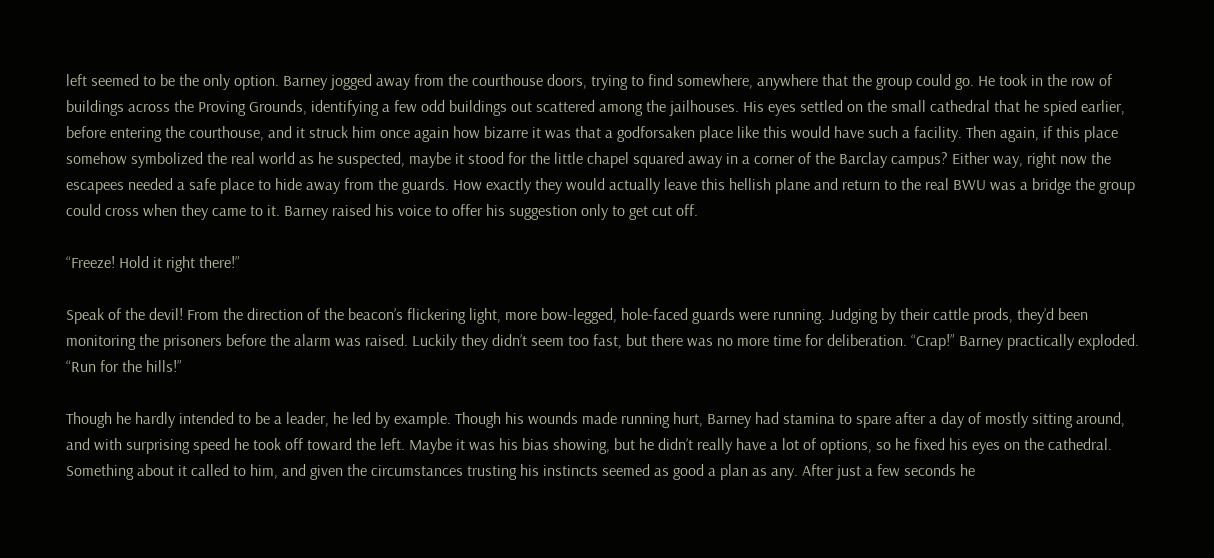left seemed to be the only option. Barney jogged away from the courthouse doors, trying to find somewhere, anywhere that the group could go. He took in the row of buildings across the Proving Grounds, identifying a few odd buildings out scattered among the jailhouses. His eyes settled on the small cathedral that he spied earlier, before entering the courthouse, and it struck him once again how bizarre it was that a godforsaken place like this would have such a facility. Then again, if this place somehow symbolized the real world as he suspected, maybe it stood for the little chapel squared away in a corner of the Barclay campus? Either way, right now the escapees needed a safe place to hide away from the guards. How exactly they would actually leave this hellish plane and return to the real BWU was a bridge the group could cross when they came to it. Barney raised his voice to offer his suggestion only to get cut off.

“Freeze! Hold it right there!”

Speak of the devil! From the direction of the beacon’s flickering light, more bow-legged, hole-faced guards were running. Judging by their cattle prods, they’d been monitoring the prisoners before the alarm was raised. Luckily they didn’t seem too fast, but there was no more time for deliberation. “Crap!” Barney practically exploded. “Run for the hills!”

Though he hardly intended to be a leader, he led by example. Though his wounds made running hurt, Barney had stamina to spare after a day of mostly sitting around, and with surprising speed he took off toward the left. Maybe it was his bias showing, but he didn’t really have a lot of options, so he fixed his eyes on the cathedral. Something about it called to him, and given the circumstances trusting his instincts seemed as good a plan as any. After just a few seconds he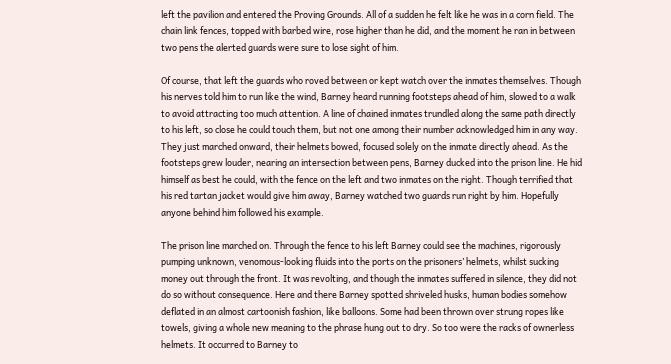left the pavilion and entered the Proving Grounds. All of a sudden he felt like he was in a corn field. The chain link fences, topped with barbed wire, rose higher than he did, and the moment he ran in between two pens the alerted guards were sure to lose sight of him.

Of course, that left the guards who roved between or kept watch over the inmates themselves. Though his nerves told him to run like the wind, Barney heard running footsteps ahead of him, slowed to a walk to avoid attracting too much attention. A line of chained inmates trundled along the same path directly to his left, so close he could touch them, but not one among their number acknowledged him in any way. They just marched onward, their helmets bowed, focused solely on the inmate directly ahead. As the footsteps grew louder, nearing an intersection between pens, Barney ducked into the prison line. He hid himself as best he could, with the fence on the left and two inmates on the right. Though terrified that his red tartan jacket would give him away, Barney watched two guards run right by him. Hopefully anyone behind him followed his example.

The prison line marched on. Through the fence to his left Barney could see the machines, rigorously pumping unknown, venomous-looking fluids into the ports on the prisoners’ helmets, whilst sucking money out through the front. It was revolting, and though the inmates suffered in silence, they did not do so without consequence. Here and there Barney spotted shriveled husks, human bodies somehow deflated in an almost cartoonish fashion, like balloons. Some had been thrown over strung ropes like towels, giving a whole new meaning to the phrase hung out to dry. So too were the racks of ownerless helmets. It occurred to Barney to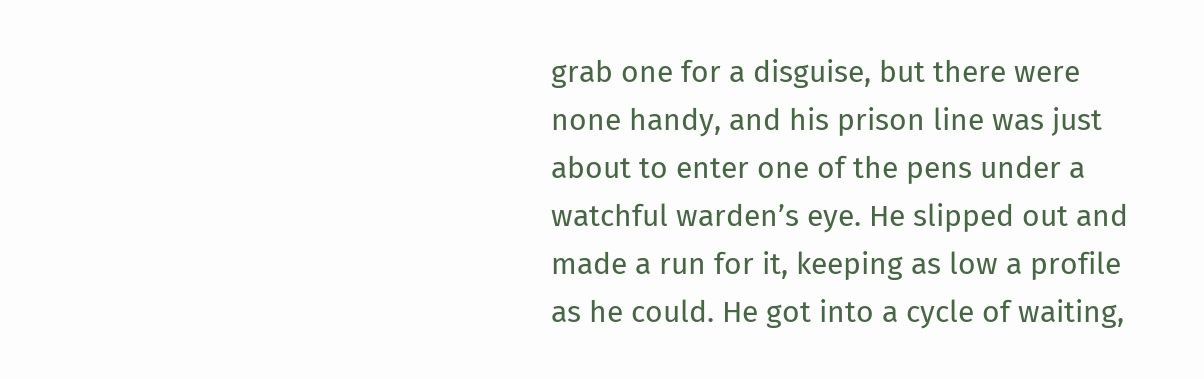grab one for a disguise, but there were none handy, and his prison line was just about to enter one of the pens under a watchful warden’s eye. He slipped out and made a run for it, keeping as low a profile as he could. He got into a cycle of waiting,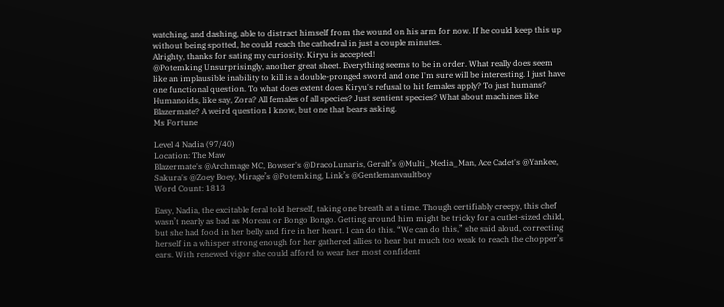watching, and dashing, able to distract himself from the wound on his arm for now. If he could keep this up without being spotted, he could reach the cathedral in just a couple minutes.
Alrighty, thanks for sating my curiosity. Kiryu is accepted!
@Potemking Unsurprisingly, another great sheet. Everything seems to be in order. What really does seem like an implausible inability to kill is a double-pronged sword and one I'm sure will be interesting. I just have one functional question. To what does extent does Kiryu's refusal to hit females apply? To just humans? Humanoids, like say, Zora? All females of all species? Just sentient species? What about machines like Blazermate? A weird question I know, but one that bears asking.
Ms Fortune

Level 4 Nadia (97/40)
Location: The Maw
Blazermate's @Archmage MC, Bowser's @DracoLunaris, Geralt’s @Multi_Media_Man, Ace Cadet's @Yankee, Sakura's @Zoey Boey, Mirage’s @Potemking, Link’s @Gentlemanvaultboy
Word Count: 1813

Easy, Nadia, the excitable feral told herself, taking one breath at a time. Though certifiably creepy, this chef wasn’t nearly as bad as Moreau or Bongo Bongo. Getting around him might be tricky for a cutlet-sized child, but she had food in her belly and fire in her heart. I can do this. “We can do this,” she said aloud, correcting herself in a whisper strong enough for her gathered allies to hear but much too weak to reach the chopper’s ears. With renewed vigor she could afford to wear her most confident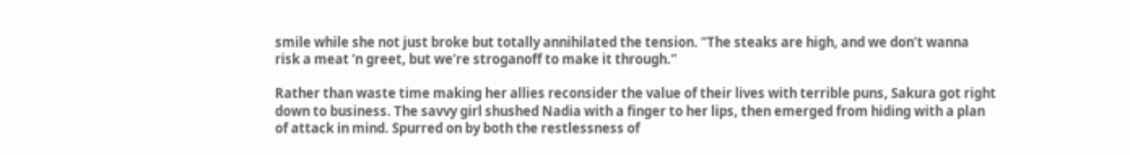smile while she not just broke but totally annihilated the tension. “The steaks are high, and we don’t wanna risk a meat ‘n greet, but we’re stroganoff to make it through.”

Rather than waste time making her allies reconsider the value of their lives with terrible puns, Sakura got right down to business. The savvy girl shushed Nadia with a finger to her lips, then emerged from hiding with a plan of attack in mind. Spurred on by both the restlessness of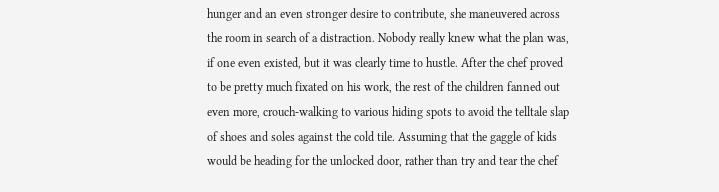hunger and an even stronger desire to contribute, she maneuvered across the room in search of a distraction. Nobody really knew what the plan was, if one even existed, but it was clearly time to hustle. After the chef proved to be pretty much fixated on his work, the rest of the children fanned out even more, crouch-walking to various hiding spots to avoid the telltale slap of shoes and soles against the cold tile. Assuming that the gaggle of kids would be heading for the unlocked door, rather than try and tear the chef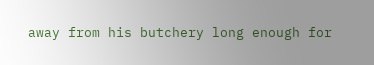away from his butchery long enough for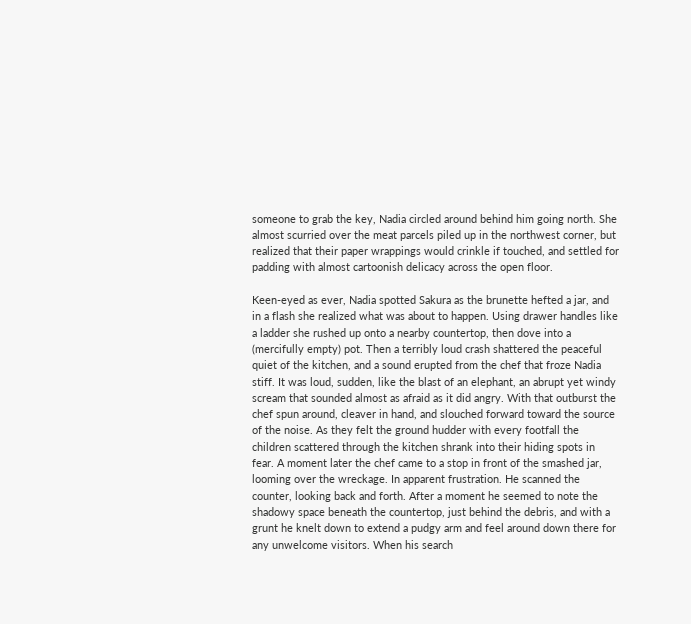someone to grab the key, Nadia circled around behind him going north. She almost scurried over the meat parcels piled up in the northwest corner, but realized that their paper wrappings would crinkle if touched, and settled for padding with almost cartoonish delicacy across the open floor.

Keen-eyed as ever, Nadia spotted Sakura as the brunette hefted a jar, and in a flash she realized what was about to happen. Using drawer handles like a ladder she rushed up onto a nearby countertop, then dove into a (mercifully empty) pot. Then a terribly loud crash shattered the peaceful quiet of the kitchen, and a sound erupted from the chef that froze Nadia stiff. It was loud, sudden, like the blast of an elephant, an abrupt yet windy scream that sounded almost as afraid as it did angry. With that outburst the chef spun around, cleaver in hand, and slouched forward toward the source of the noise. As they felt the ground hudder with every footfall the children scattered through the kitchen shrank into their hiding spots in fear. A moment later the chef came to a stop in front of the smashed jar, looming over the wreckage. In apparent frustration. He scanned the counter, looking back and forth. After a moment he seemed to note the shadowy space beneath the countertop, just behind the debris, and with a grunt he knelt down to extend a pudgy arm and feel around down there for any unwelcome visitors. When his search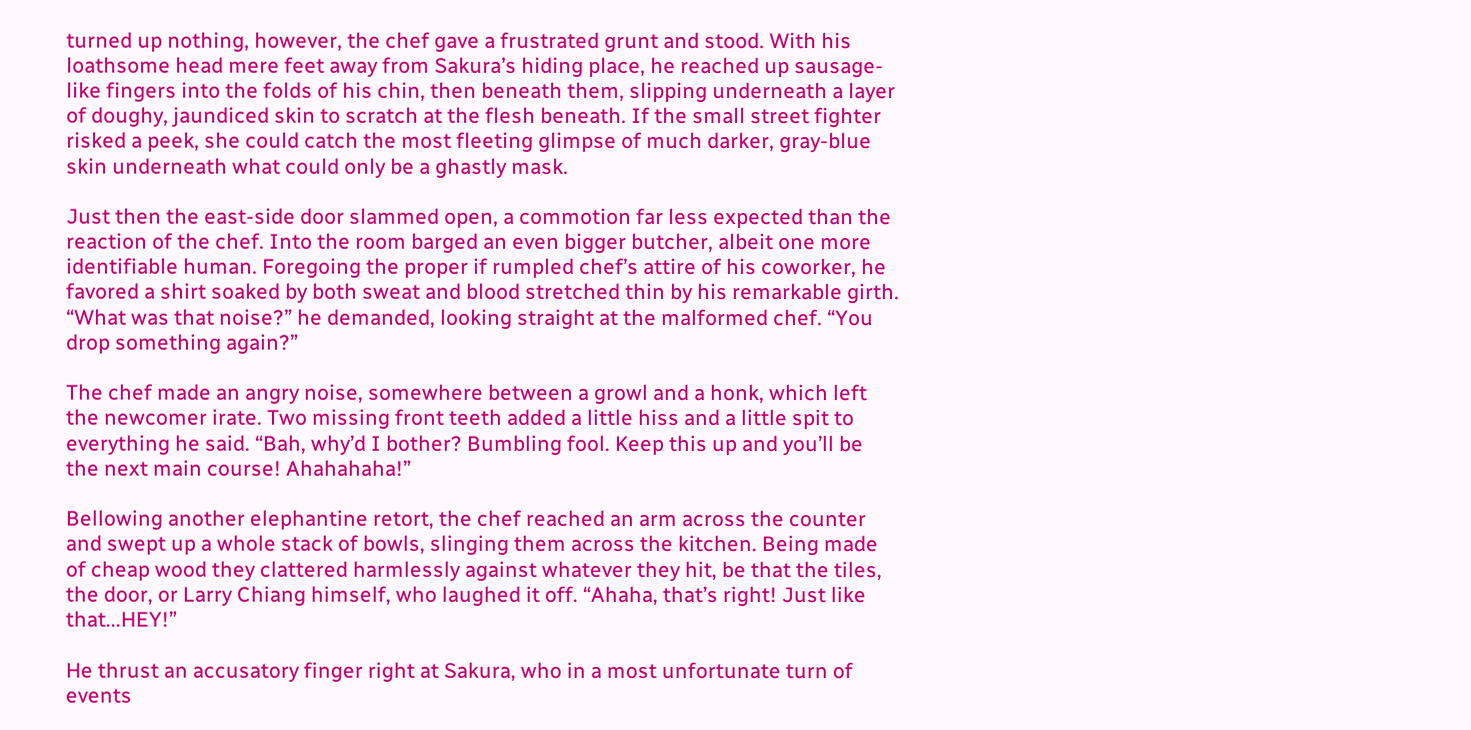turned up nothing, however, the chef gave a frustrated grunt and stood. With his loathsome head mere feet away from Sakura’s hiding place, he reached up sausage-like fingers into the folds of his chin, then beneath them, slipping underneath a layer of doughy, jaundiced skin to scratch at the flesh beneath. If the small street fighter risked a peek, she could catch the most fleeting glimpse of much darker, gray-blue skin underneath what could only be a ghastly mask.

Just then the east-side door slammed open, a commotion far less expected than the reaction of the chef. Into the room barged an even bigger butcher, albeit one more identifiable human. Foregoing the proper if rumpled chef’s attire of his coworker, he favored a shirt soaked by both sweat and blood stretched thin by his remarkable girth. “What was that noise?” he demanded, looking straight at the malformed chef. “You drop something again?”

The chef made an angry noise, somewhere between a growl and a honk, which left the newcomer irate. Two missing front teeth added a little hiss and a little spit to everything he said. “Bah, why’d I bother? Bumbling fool. Keep this up and you’ll be the next main course! Ahahahaha!”

Bellowing another elephantine retort, the chef reached an arm across the counter and swept up a whole stack of bowls, slinging them across the kitchen. Being made of cheap wood they clattered harmlessly against whatever they hit, be that the tiles, the door, or Larry Chiang himself, who laughed it off. “Ahaha, that’s right! Just like that...HEY!”

He thrust an accusatory finger right at Sakura, who in a most unfortunate turn of events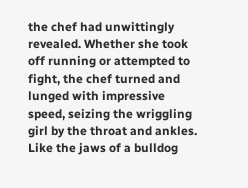the chef had unwittingly revealed. Whether she took off running or attempted to fight, the chef turned and lunged with impressive speed, seizing the wriggling girl by the throat and ankles. Like the jaws of a bulldog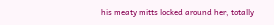his meaty mitts locked around her, totally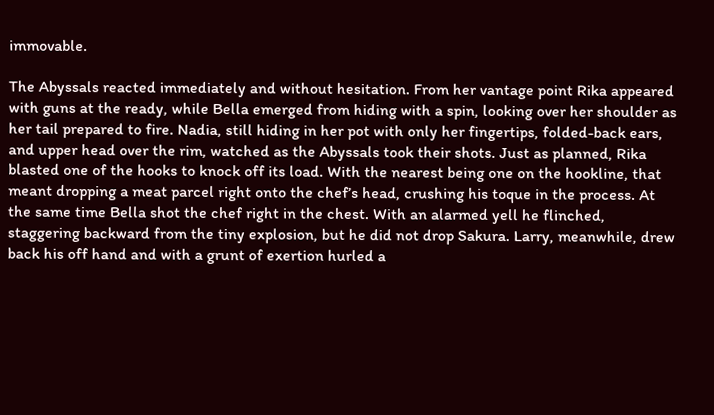immovable.

The Abyssals reacted immediately and without hesitation. From her vantage point Rika appeared with guns at the ready, while Bella emerged from hiding with a spin, looking over her shoulder as her tail prepared to fire. Nadia, still hiding in her pot with only her fingertips, folded-back ears, and upper head over the rim, watched as the Abyssals took their shots. Just as planned, Rika blasted one of the hooks to knock off its load. With the nearest being one on the hookline, that meant dropping a meat parcel right onto the chef’s head, crushing his toque in the process. At the same time Bella shot the chef right in the chest. With an alarmed yell he flinched, staggering backward from the tiny explosion, but he did not drop Sakura. Larry, meanwhile, drew back his off hand and with a grunt of exertion hurled a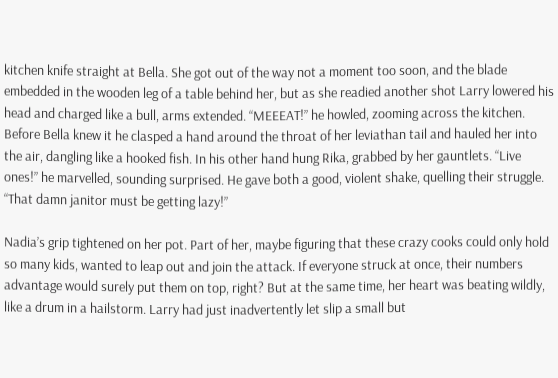kitchen knife straight at Bella. She got out of the way not a moment too soon, and the blade embedded in the wooden leg of a table behind her, but as she readied another shot Larry lowered his head and charged like a bull, arms extended. “MEEEAT!” he howled, zooming across the kitchen. Before Bella knew it he clasped a hand around the throat of her leviathan tail and hauled her into the air, dangling like a hooked fish. In his other hand hung Rika, grabbed by her gauntlets. “Live ones!” he marvelled, sounding surprised. He gave both a good, violent shake, quelling their struggle. “That damn janitor must be getting lazy!”

Nadia’s grip tightened on her pot. Part of her, maybe figuring that these crazy cooks could only hold so many kids, wanted to leap out and join the attack. If everyone struck at once, their numbers advantage would surely put them on top, right? But at the same time, her heart was beating wildly, like a drum in a hailstorm. Larry had just inadvertently let slip a small but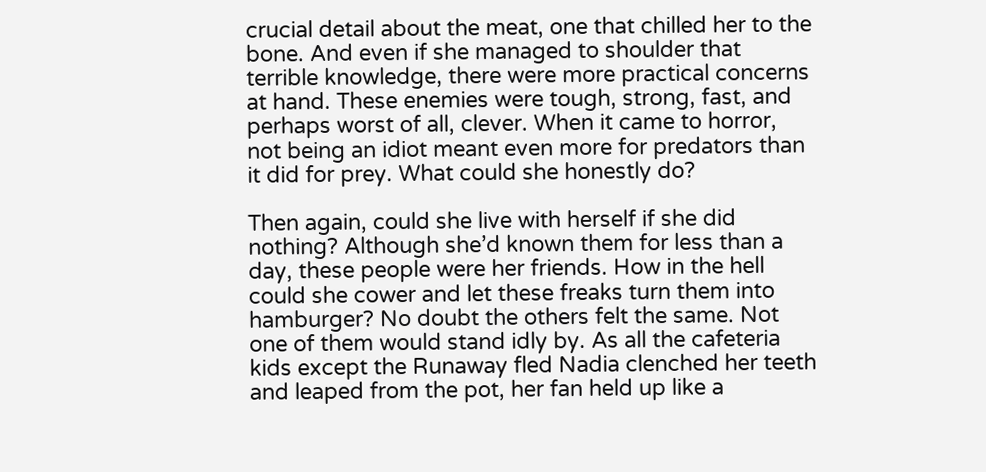crucial detail about the meat, one that chilled her to the bone. And even if she managed to shoulder that terrible knowledge, there were more practical concerns at hand. These enemies were tough, strong, fast, and perhaps worst of all, clever. When it came to horror, not being an idiot meant even more for predators than it did for prey. What could she honestly do?

Then again, could she live with herself if she did nothing? Although she’d known them for less than a day, these people were her friends. How in the hell could she cower and let these freaks turn them into hamburger? No doubt the others felt the same. Not one of them would stand idly by. As all the cafeteria kids except the Runaway fled Nadia clenched her teeth and leaped from the pot, her fan held up like a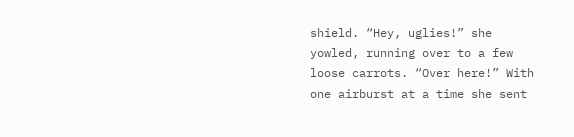shield. “Hey, uglies!” she yowled, running over to a few loose carrots. “Over here!” With one airburst at a time she sent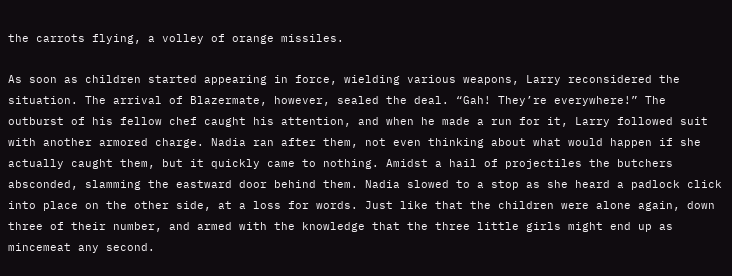the carrots flying, a volley of orange missiles.

As soon as children started appearing in force, wielding various weapons, Larry reconsidered the situation. The arrival of Blazermate, however, sealed the deal. “Gah! They’re everywhere!” The outburst of his fellow chef caught his attention, and when he made a run for it, Larry followed suit with another armored charge. Nadia ran after them, not even thinking about what would happen if she actually caught them, but it quickly came to nothing. Amidst a hail of projectiles the butchers absconded, slamming the eastward door behind them. Nadia slowed to a stop as she heard a padlock click into place on the other side, at a loss for words. Just like that the children were alone again, down three of their number, and armed with the knowledge that the three little girls might end up as mincemeat any second.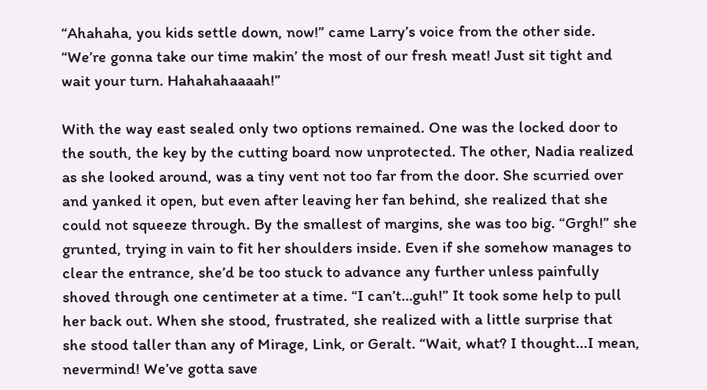“Ahahaha, you kids settle down, now!” came Larry’s voice from the other side. “We’re gonna take our time makin’ the most of our fresh meat! Just sit tight and wait your turn. Hahahahaaaah!”

With the way east sealed only two options remained. One was the locked door to the south, the key by the cutting board now unprotected. The other, Nadia realized as she looked around, was a tiny vent not too far from the door. She scurried over and yanked it open, but even after leaving her fan behind, she realized that she could not squeeze through. By the smallest of margins, she was too big. “Grgh!” she grunted, trying in vain to fit her shoulders inside. Even if she somehow manages to clear the entrance, she’d be too stuck to advance any further unless painfully shoved through one centimeter at a time. “I can’t…guh!” It took some help to pull her back out. When she stood, frustrated, she realized with a little surprise that she stood taller than any of Mirage, Link, or Geralt. “Wait, what? I thought...I mean, nevermind! We’ve gotta save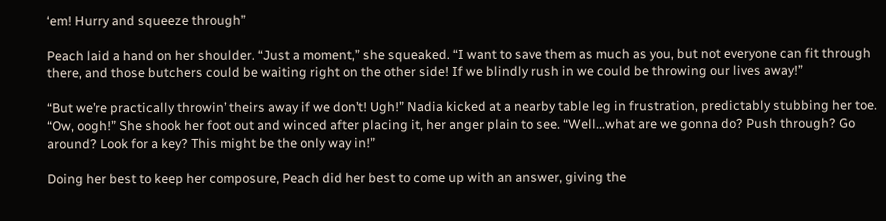‘em! Hurry and squeeze through”

Peach laid a hand on her shoulder. “Just a moment,” she squeaked. “I want to save them as much as you, but not everyone can fit through there, and those butchers could be waiting right on the other side! If we blindly rush in we could be throwing our lives away!”

“But we’re practically throwin’ theirs away if we don’t! Ugh!” Nadia kicked at a nearby table leg in frustration, predictably stubbing her toe. “Ow, oogh!” She shook her foot out and winced after placing it, her anger plain to see. “Well...what are we gonna do? Push through? Go around? Look for a key? This might be the only way in!”

Doing her best to keep her composure, Peach did her best to come up with an answer, giving the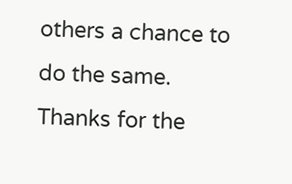others a chance to do the same.
Thanks for the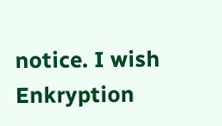notice. I wish Enkryption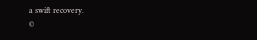a swift recovery.
©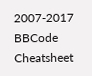2007-2017
BBCode Cheatsheet